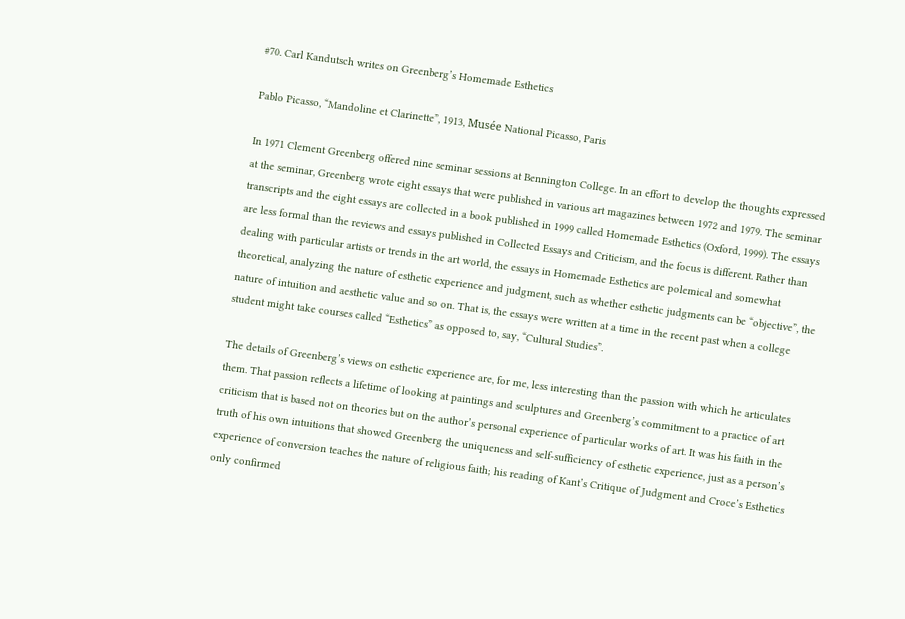#70. Carl Kandutsch writes on Greenberg’s Homemade Esthetics

Pablo Picasso, “Mandoline et Clarinette”, 1913, Musée National Picasso, Paris

In 1971 Clement Greenberg offered nine seminar sessions at Bennington College. In an effort to develop the thoughts expressed at the seminar, Greenberg wrote eight essays that were published in various art magazines between 1972 and 1979. The seminar transcripts and the eight essays are collected in a book published in 1999 called Homemade Esthetics (Oxford, 1999). The essays are less formal than the reviews and essays published in Collected Essays and Criticism, and the focus is different. Rather than dealing with particular artists or trends in the art world, the essays in Homemade Esthetics are polemical and somewhat theoretical, analyzing the nature of esthetic experience and judgment, such as whether esthetic judgments can be “objective”, the nature of intuition and aesthetic value and so on. That is, the essays were written at a time in the recent past when a college student might take courses called “Esthetics” as opposed to, say, “Cultural Studies”.

The details of Greenberg’s views on esthetic experience are, for me, less interesting than the passion with which he articulates them. That passion reflects a lifetime of looking at paintings and sculptures and Greenberg’s commitment to a practice of art criticism that is based not on theories but on the author’s personal experience of particular works of art. It was his faith in the truth of his own intuitions that showed Greenberg the uniqueness and self-sufficiency of esthetic experience, just as a person’s experience of conversion teaches the nature of religious faith; his reading of Kant’s Critique of Judgment and Croce’s Esthetics only confirmed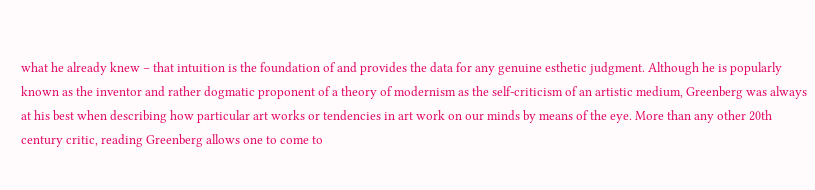what he already knew – that intuition is the foundation of and provides the data for any genuine esthetic judgment. Although he is popularly known as the inventor and rather dogmatic proponent of a theory of modernism as the self-criticism of an artistic medium, Greenberg was always at his best when describing how particular art works or tendencies in art work on our minds by means of the eye. More than any other 20th century critic, reading Greenberg allows one to come to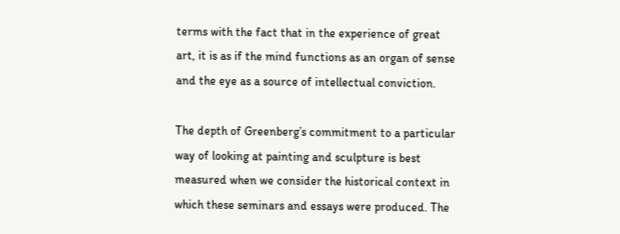terms with the fact that in the experience of great art, it is as if the mind functions as an organ of sense and the eye as a source of intellectual conviction.

The depth of Greenberg’s commitment to a particular way of looking at painting and sculpture is best measured when we consider the historical context in which these seminars and essays were produced. The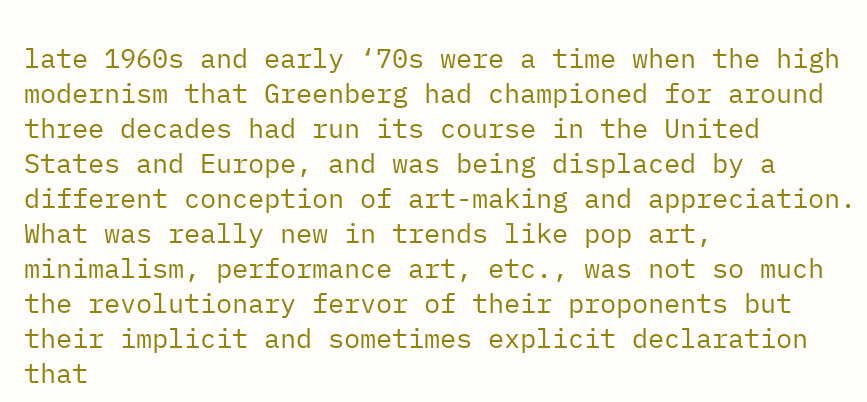late 1960s and early ‘70s were a time when the high modernism that Greenberg had championed for around three decades had run its course in the United States and Europe, and was being displaced by a different conception of art-making and appreciation. What was really new in trends like pop art, minimalism, performance art, etc., was not so much the revolutionary fervor of their proponents but their implicit and sometimes explicit declaration that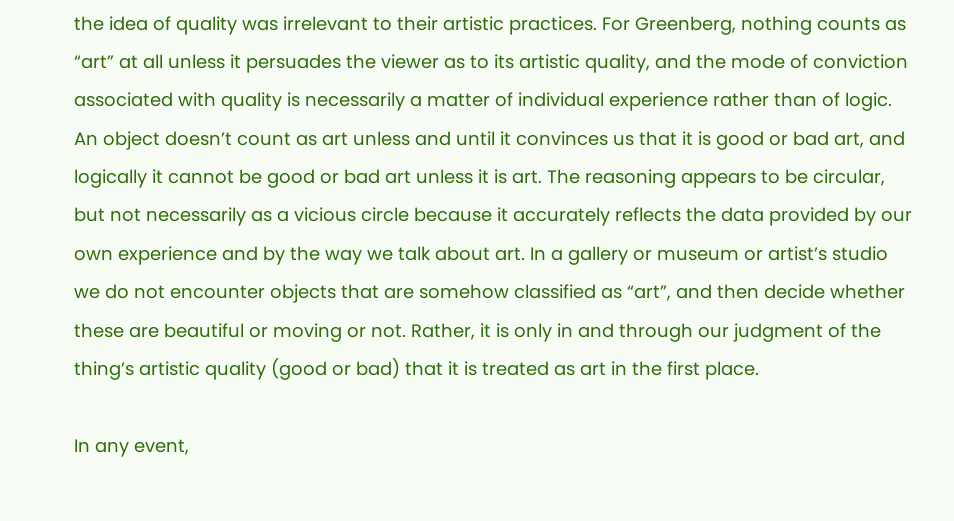the idea of quality was irrelevant to their artistic practices. For Greenberg, nothing counts as “art” at all unless it persuades the viewer as to its artistic quality, and the mode of conviction associated with quality is necessarily a matter of individual experience rather than of logic. An object doesn’t count as art unless and until it convinces us that it is good or bad art, and logically it cannot be good or bad art unless it is art. The reasoning appears to be circular, but not necessarily as a vicious circle because it accurately reflects the data provided by our own experience and by the way we talk about art. In a gallery or museum or artist’s studio we do not encounter objects that are somehow classified as “art”, and then decide whether these are beautiful or moving or not. Rather, it is only in and through our judgment of the thing’s artistic quality (good or bad) that it is treated as art in the first place.

In any event,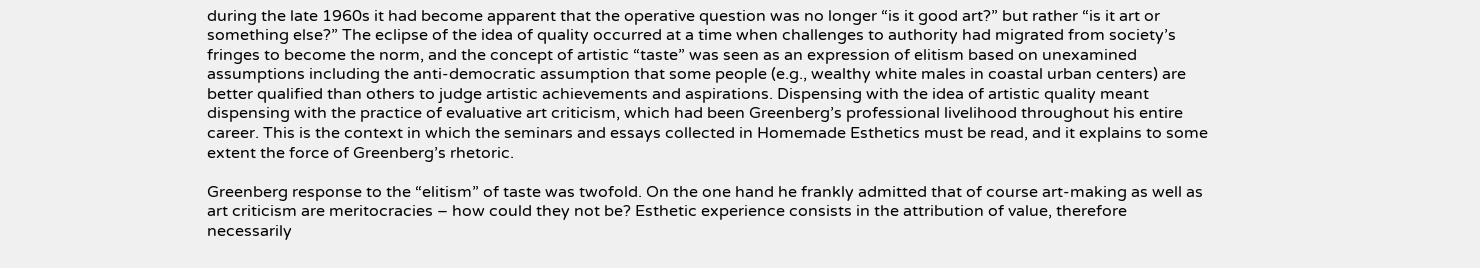during the late 1960s it had become apparent that the operative question was no longer “is it good art?” but rather “is it art or something else?” The eclipse of the idea of quality occurred at a time when challenges to authority had migrated from society’s fringes to become the norm, and the concept of artistic “taste” was seen as an expression of elitism based on unexamined assumptions including the anti-democratic assumption that some people (e.g., wealthy white males in coastal urban centers) are better qualified than others to judge artistic achievements and aspirations. Dispensing with the idea of artistic quality meant dispensing with the practice of evaluative art criticism, which had been Greenberg’s professional livelihood throughout his entire career. This is the context in which the seminars and essays collected in Homemade Esthetics must be read, and it explains to some extent the force of Greenberg’s rhetoric.

Greenberg response to the “elitism” of taste was twofold. On the one hand he frankly admitted that of course art-making as well as art criticism are meritocracies – how could they not be? Esthetic experience consists in the attribution of value, therefore necessarily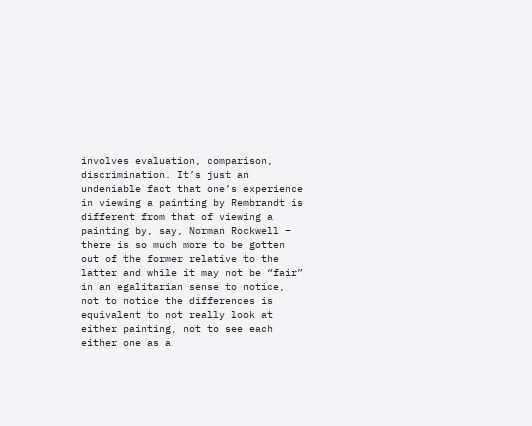involves evaluation, comparison, discrimination. It’s just an undeniable fact that one’s experience in viewing a painting by Rembrandt is different from that of viewing a painting by, say, Norman Rockwell – there is so much more to be gotten out of the former relative to the latter and while it may not be “fair” in an egalitarian sense to notice, not to notice the differences is equivalent to not really look at either painting, not to see each either one as a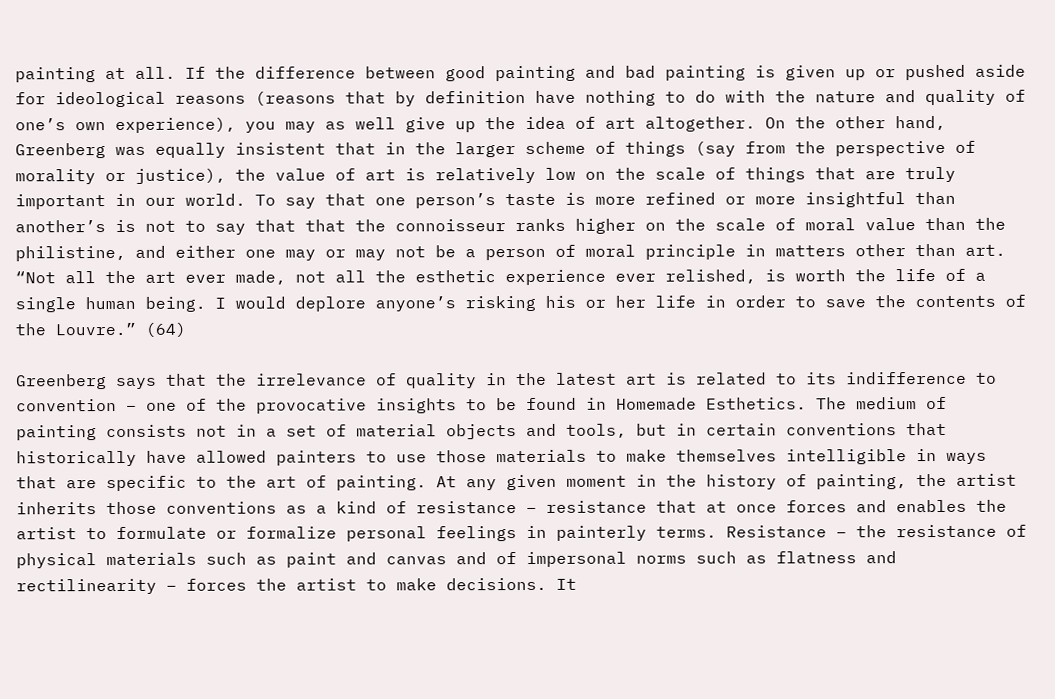painting at all. If the difference between good painting and bad painting is given up or pushed aside for ideological reasons (reasons that by definition have nothing to do with the nature and quality of one’s own experience), you may as well give up the idea of art altogether. On the other hand, Greenberg was equally insistent that in the larger scheme of things (say from the perspective of morality or justice), the value of art is relatively low on the scale of things that are truly important in our world. To say that one person’s taste is more refined or more insightful than another’s is not to say that that the connoisseur ranks higher on the scale of moral value than the philistine, and either one may or may not be a person of moral principle in matters other than art. “Not all the art ever made, not all the esthetic experience ever relished, is worth the life of a single human being. I would deplore anyone’s risking his or her life in order to save the contents of the Louvre.” (64)

Greenberg says that the irrelevance of quality in the latest art is related to its indifference to convention – one of the provocative insights to be found in Homemade Esthetics. The medium of painting consists not in a set of material objects and tools, but in certain conventions that historically have allowed painters to use those materials to make themselves intelligible in ways that are specific to the art of painting. At any given moment in the history of painting, the artist inherits those conventions as a kind of resistance – resistance that at once forces and enables the artist to formulate or formalize personal feelings in painterly terms. Resistance – the resistance of physical materials such as paint and canvas and of impersonal norms such as flatness and rectilinearity – forces the artist to make decisions. It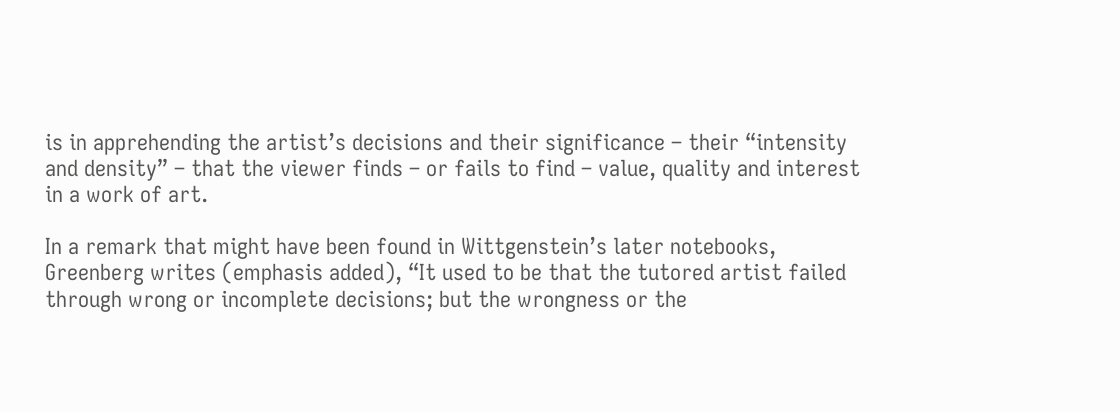is in apprehending the artist’s decisions and their significance – their “intensity and density” – that the viewer finds – or fails to find – value, quality and interest in a work of art.

In a remark that might have been found in Wittgenstein’s later notebooks, Greenberg writes (emphasis added), “It used to be that the tutored artist failed through wrong or incomplete decisions; but the wrongness or the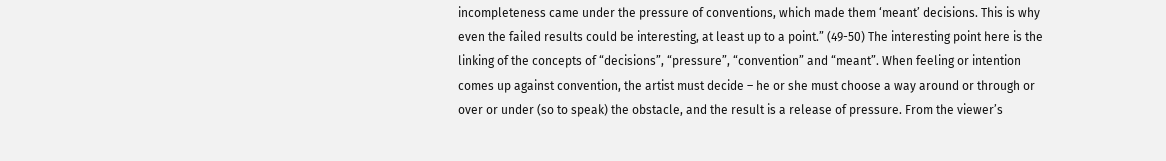incompleteness came under the pressure of conventions, which made them ‘meant’ decisions. This is why even the failed results could be interesting, at least up to a point.” (49-50) The interesting point here is the linking of the concepts of “decisions”, “pressure”, “convention” and “meant”. When feeling or intention comes up against convention, the artist must decide – he or she must choose a way around or through or over or under (so to speak) the obstacle, and the result is a release of pressure. From the viewer’s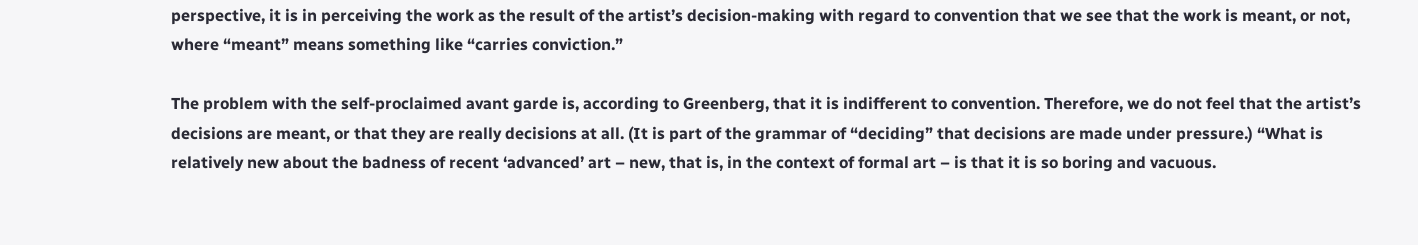perspective, it is in perceiving the work as the result of the artist’s decision-making with regard to convention that we see that the work is meant, or not, where “meant” means something like “carries conviction.”

The problem with the self-proclaimed avant garde is, according to Greenberg, that it is indifferent to convention. Therefore, we do not feel that the artist’s decisions are meant, or that they are really decisions at all. (It is part of the grammar of “deciding” that decisions are made under pressure.) “What is relatively new about the badness of recent ‘advanced’ art – new, that is, in the context of formal art – is that it is so boring and vacuous.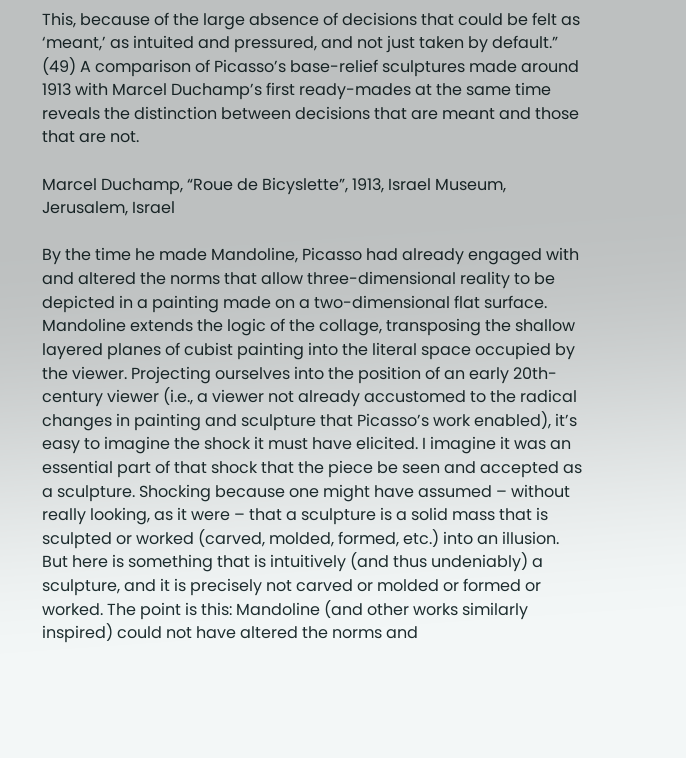This, because of the large absence of decisions that could be felt as ‘meant,’ as intuited and pressured, and not just taken by default.” (49) A comparison of Picasso’s base-relief sculptures made around 1913 with Marcel Duchamp’s first ready-mades at the same time reveals the distinction between decisions that are meant and those that are not.

Marcel Duchamp, “Roue de Bicyslette”, 1913, Israel Museum, Jerusalem, Israel

By the time he made Mandoline, Picasso had already engaged with and altered the norms that allow three-dimensional reality to be depicted in a painting made on a two-dimensional flat surface. Mandoline extends the logic of the collage, transposing the shallow layered planes of cubist painting into the literal space occupied by the viewer. Projecting ourselves into the position of an early 20th-century viewer (i.e., a viewer not already accustomed to the radical changes in painting and sculpture that Picasso’s work enabled), it’s easy to imagine the shock it must have elicited. I imagine it was an essential part of that shock that the piece be seen and accepted as a sculpture. Shocking because one might have assumed – without really looking, as it were – that a sculpture is a solid mass that is sculpted or worked (carved, molded, formed, etc.) into an illusion. But here is something that is intuitively (and thus undeniably) a sculpture, and it is precisely not carved or molded or formed or worked. The point is this: Mandoline (and other works similarly inspired) could not have altered the norms and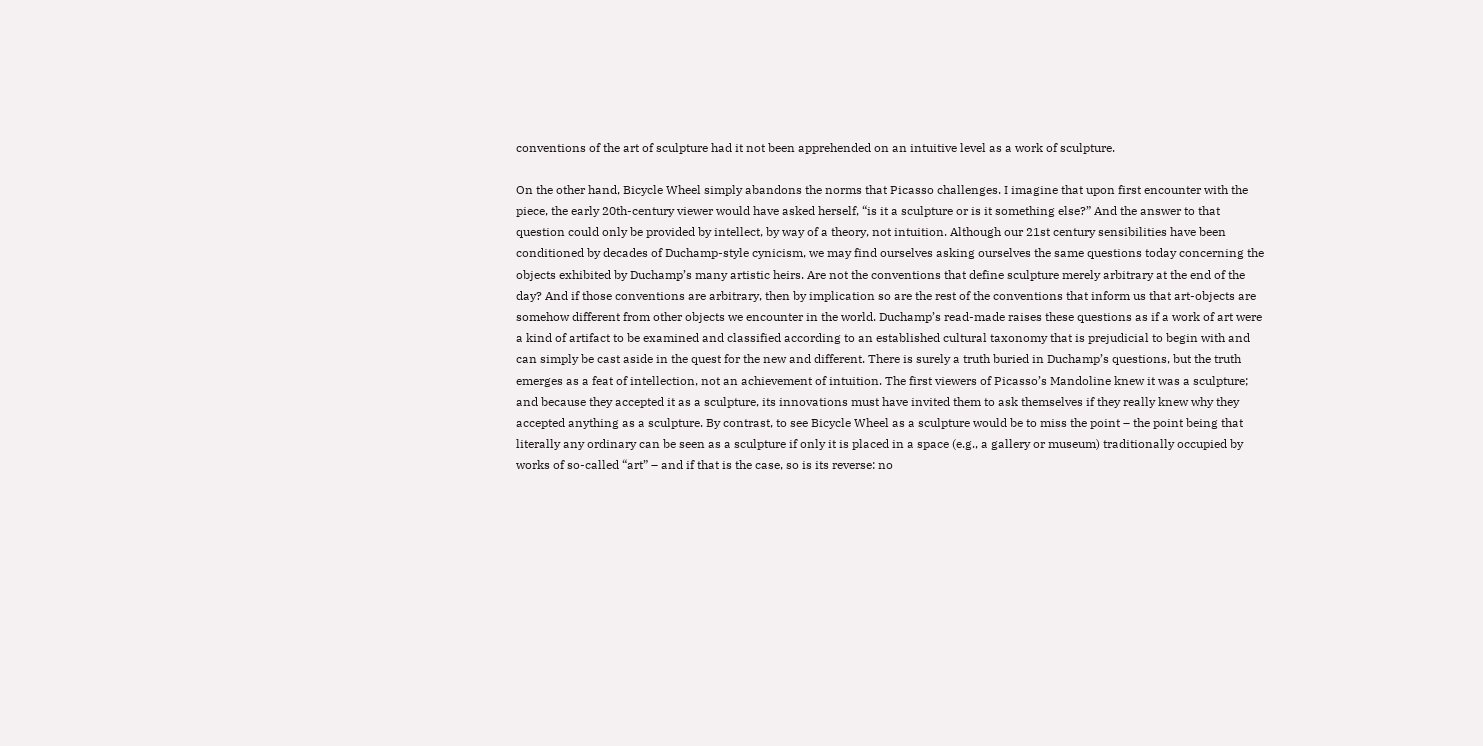conventions of the art of sculpture had it not been apprehended on an intuitive level as a work of sculpture.

On the other hand, Bicycle Wheel simply abandons the norms that Picasso challenges. I imagine that upon first encounter with the piece, the early 20th-century viewer would have asked herself, “is it a sculpture or is it something else?” And the answer to that question could only be provided by intellect, by way of a theory, not intuition. Although our 21st century sensibilities have been conditioned by decades of Duchamp-style cynicism, we may find ourselves asking ourselves the same questions today concerning the objects exhibited by Duchamp’s many artistic heirs. Are not the conventions that define sculpture merely arbitrary at the end of the day? And if those conventions are arbitrary, then by implication so are the rest of the conventions that inform us that art-objects are somehow different from other objects we encounter in the world. Duchamp’s read-made raises these questions as if a work of art were a kind of artifact to be examined and classified according to an established cultural taxonomy that is prejudicial to begin with and can simply be cast aside in the quest for the new and different. There is surely a truth buried in Duchamp’s questions, but the truth emerges as a feat of intellection, not an achievement of intuition. The first viewers of Picasso’s Mandoline knew it was a sculpture; and because they accepted it as a sculpture, its innovations must have invited them to ask themselves if they really knew why they accepted anything as a sculpture. By contrast, to see Bicycle Wheel as a sculpture would be to miss the point – the point being that literally any ordinary can be seen as a sculpture if only it is placed in a space (e.g., a gallery or museum) traditionally occupied by works of so-called “art” – and if that is the case, so is its reverse: no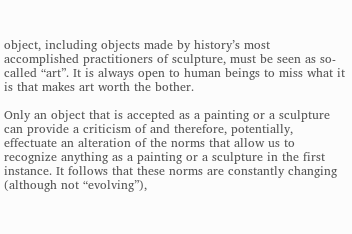object, including objects made by history’s most accomplished practitioners of sculpture, must be seen as so-called “art”. It is always open to human beings to miss what it is that makes art worth the bother.

Only an object that is accepted as a painting or a sculpture can provide a criticism of and therefore, potentially, effectuate an alteration of the norms that allow us to recognize anything as a painting or a sculpture in the first instance. It follows that these norms are constantly changing (although not “evolving”),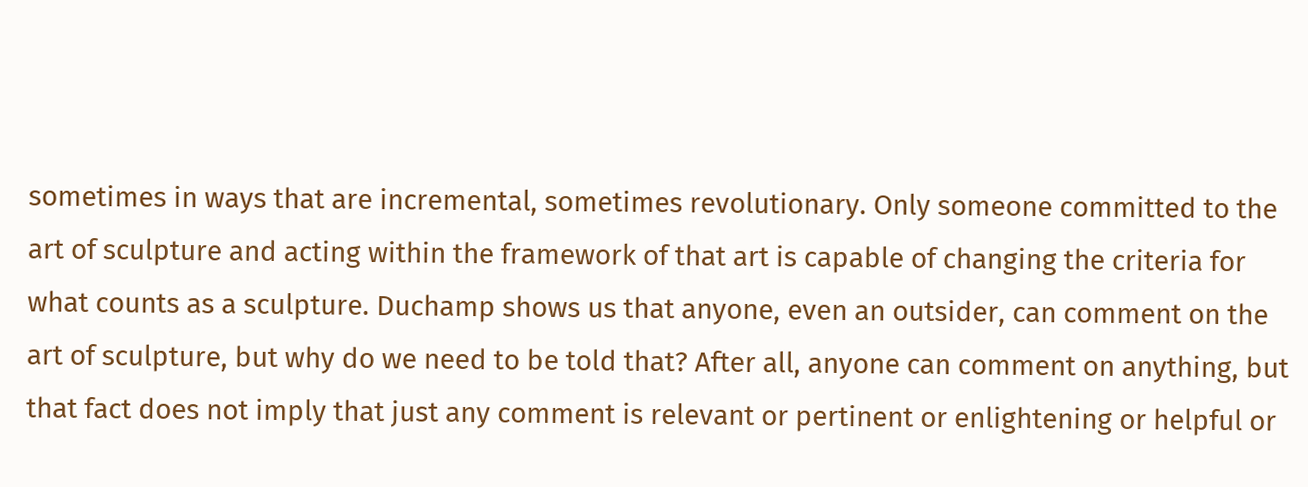sometimes in ways that are incremental, sometimes revolutionary. Only someone committed to the art of sculpture and acting within the framework of that art is capable of changing the criteria for what counts as a sculpture. Duchamp shows us that anyone, even an outsider, can comment on the art of sculpture, but why do we need to be told that? After all, anyone can comment on anything, but that fact does not imply that just any comment is relevant or pertinent or enlightening or helpful or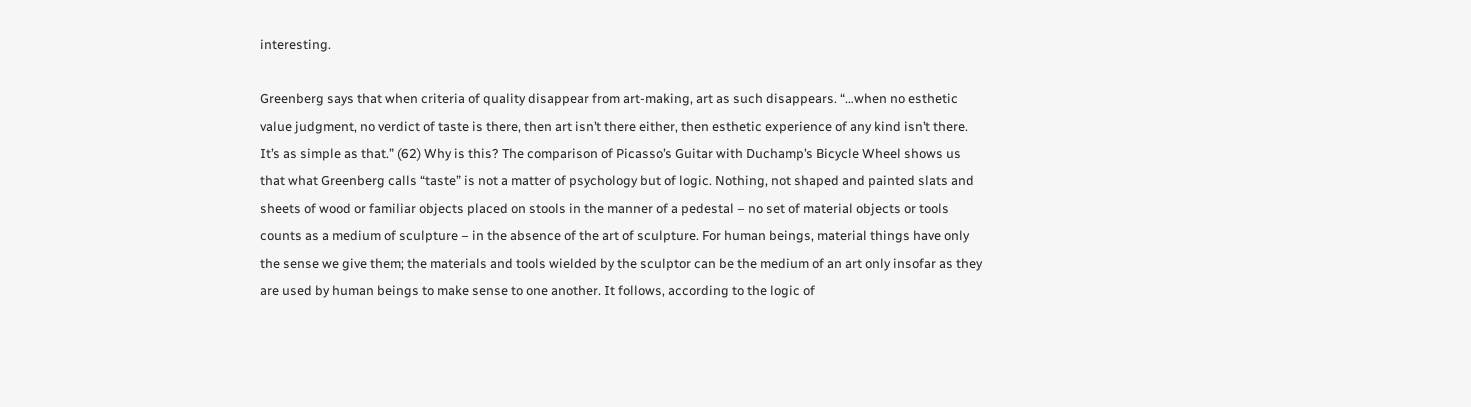interesting.

Greenberg says that when criteria of quality disappear from art-making, art as such disappears. “…when no esthetic value judgment, no verdict of taste is there, then art isn’t there either, then esthetic experience of any kind isn’t there. It’s as simple as that.” (62) Why is this? The comparison of Picasso’s Guitar with Duchamp’s Bicycle Wheel shows us that what Greenberg calls “taste” is not a matter of psychology but of logic. Nothing, not shaped and painted slats and sheets of wood or familiar objects placed on stools in the manner of a pedestal – no set of material objects or tools counts as a medium of sculpture – in the absence of the art of sculpture. For human beings, material things have only the sense we give them; the materials and tools wielded by the sculptor can be the medium of an art only insofar as they are used by human beings to make sense to one another. It follows, according to the logic of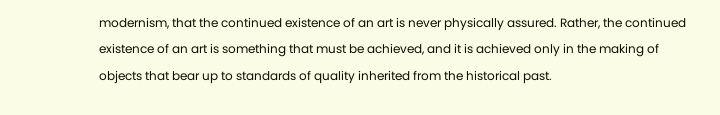modernism, that the continued existence of an art is never physically assured. Rather, the continued existence of an art is something that must be achieved, and it is achieved only in the making of objects that bear up to standards of quality inherited from the historical past.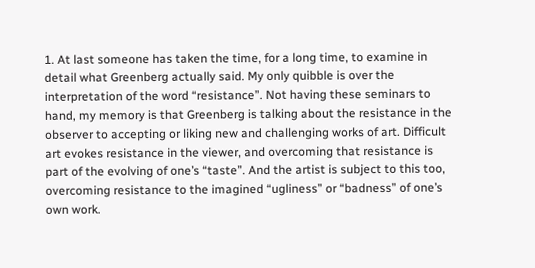1. At last someone has taken the time, for a long time, to examine in detail what Greenberg actually said. My only quibble is over the interpretation of the word “resistance”. Not having these seminars to hand, my memory is that Greenberg is talking about the resistance in the observer to accepting or liking new and challenging works of art. Difficult art evokes resistance in the viewer, and overcoming that resistance is part of the evolving of one’s “taste”. And the artist is subject to this too, overcoming resistance to the imagined “ugliness” or “badness” of one’s own work.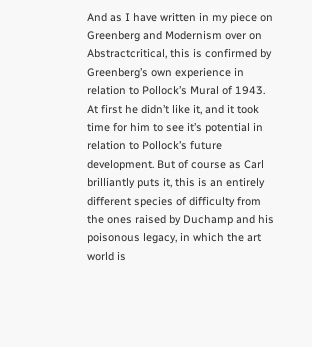And as I have written in my piece on Greenberg and Modernism over on Abstractcritical, this is confirmed by Greenberg’s own experience in relation to Pollock’s Mural of 1943. At first he didn’t like it, and it took time for him to see it’s potential in relation to Pollock’s future development. But of course as Carl brilliantly puts it, this is an entirely different species of difficulty from the ones raised by Duchamp and his poisonous legacy, in which the art world is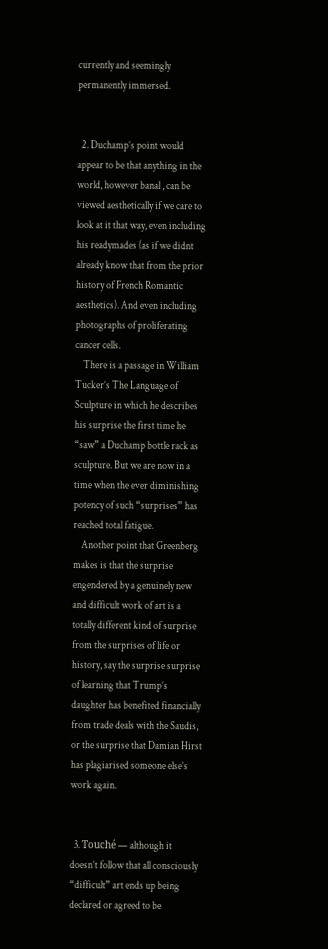currently and seemingly permanently immersed.


  2. Duchamp’s point would appear to be that anything in the world, however banal , can be viewed aesthetically if we care to look at it that way, even including his readymades (as if we didnt already know that from the prior history of French Romantic aesthetics). And even including photographs of proliferating cancer cells.
    There is a passage in William Tucker’s The Language of Sculpture in which he describes his surprise the first time he “saw” a Duchamp bottle rack as sculpture. But we are now in a time when the ever diminishing potency of such “surprises” has reached total fatigue.
    Another point that Greenberg makes is that the surprise engendered by a genuinely new and difficult work of art is a totally different kind of surprise from the surprises of life or history, say the surprise surprise of learning that Trump’s daughter has benefited financially from trade deals with the Saudis, or the surprise that Damian Hirst has plagiarised someone else’s work again.


  3. Touché — although it doesn’t follow that all consciously “difficult” art ends up being declared or agreed to be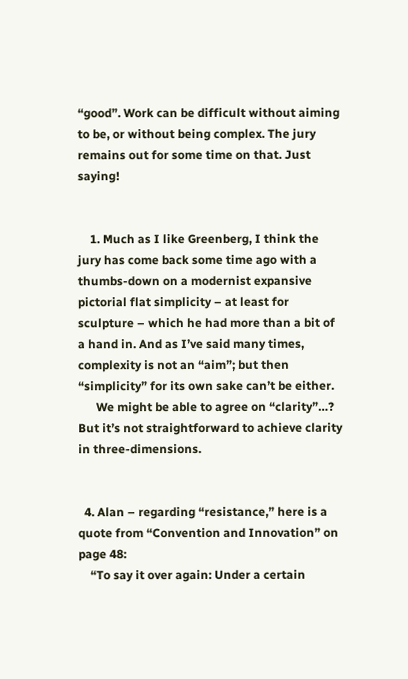“good”. Work can be difficult without aiming to be, or without being complex. The jury remains out for some time on that. Just saying!


    1. Much as I like Greenberg, I think the jury has come back some time ago with a thumbs-down on a modernist expansive pictorial flat simplicity – at least for sculpture – which he had more than a bit of a hand in. And as I’ve said many times, complexity is not an “aim”; but then “simplicity” for its own sake can’t be either.
      We might be able to agree on “clarity”…? But it’s not straightforward to achieve clarity in three-dimensions.


  4. Alan – regarding “resistance,” here is a quote from “Convention and Innovation” on page 48:
    “To say it over again: Under a certain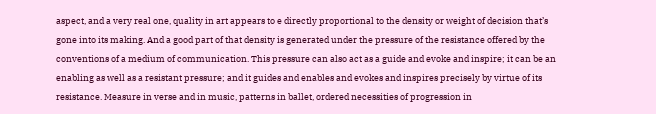aspect, and a very real one, quality in art appears to e directly proportional to the density or weight of decision that’s gone into its making. And a good part of that density is generated under the pressure of the resistance offered by the conventions of a medium of communication. This pressure can also act as a guide and evoke and inspire; it can be an enabling as well as a resistant pressure; and it guides and enables and evokes and inspires precisely by virtue of its resistance. Measure in verse and in music, patterns in ballet, ordered necessities of progression in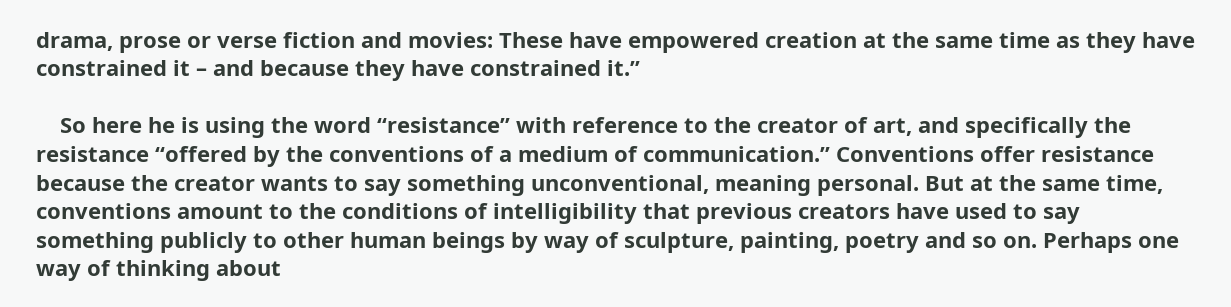drama, prose or verse fiction and movies: These have empowered creation at the same time as they have constrained it – and because they have constrained it.”

    So here he is using the word “resistance” with reference to the creator of art, and specifically the resistance “offered by the conventions of a medium of communication.” Conventions offer resistance because the creator wants to say something unconventional, meaning personal. But at the same time, conventions amount to the conditions of intelligibility that previous creators have used to say something publicly to other human beings by way of sculpture, painting, poetry and so on. Perhaps one way of thinking about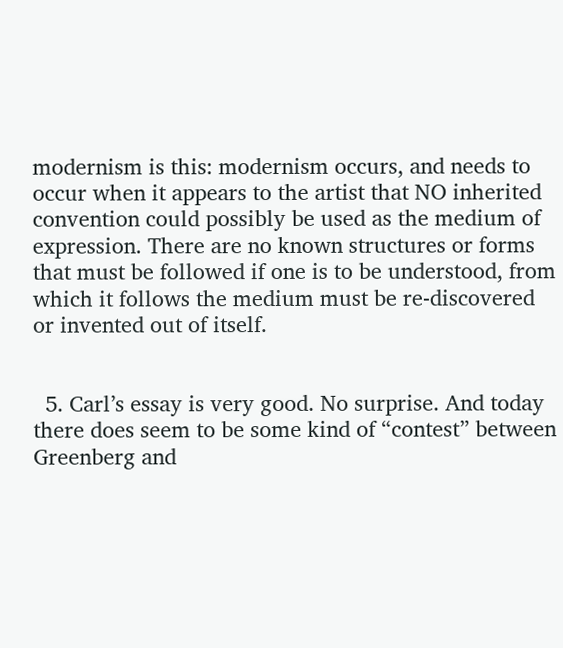modernism is this: modernism occurs, and needs to occur when it appears to the artist that NO inherited convention could possibly be used as the medium of expression. There are no known structures or forms that must be followed if one is to be understood, from which it follows the medium must be re-discovered or invented out of itself.


  5. Carl’s essay is very good. No surprise. And today there does seem to be some kind of “contest” between Greenberg and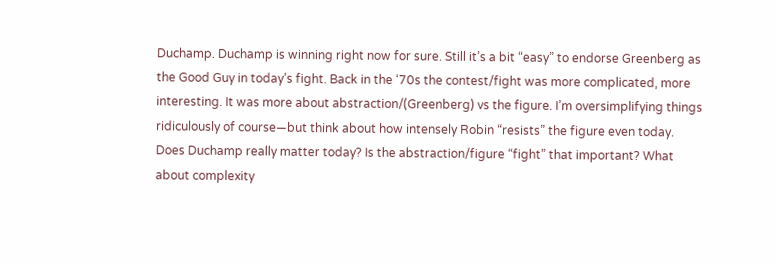Duchamp. Duchamp is winning right now for sure. Still it’s a bit “easy” to endorse Greenberg as the Good Guy in today’s fight. Back in the ‘70s the contest/fight was more complicated, more interesting. It was more about abstraction/(Greenberg) vs the figure. I’m oversimplifying things ridiculously of course—but think about how intensely Robin “resists” the figure even today. Does Duchamp really matter today? Is the abstraction/figure “fight” that important? What about complexity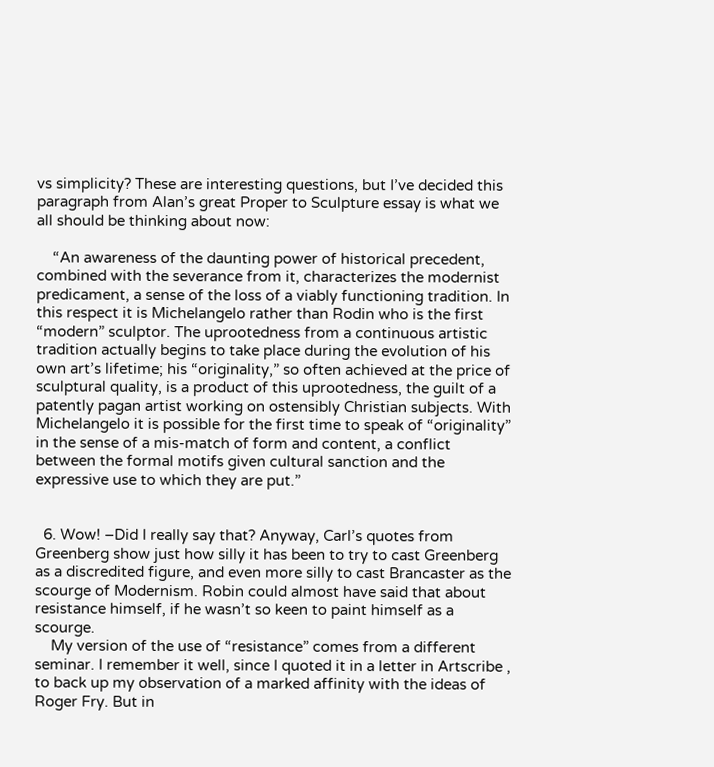vs simplicity? These are interesting questions, but I’ve decided this paragraph from Alan’s great Proper to Sculpture essay is what we all should be thinking about now:

    “An awareness of the daunting power of historical precedent, combined with the severance from it, characterizes the modernist predicament, a sense of the loss of a viably functioning tradition. In this respect it is Michelangelo rather than Rodin who is the first “modern” sculptor. The uprootedness from a continuous artistic tradition actually begins to take place during the evolution of his own art’s lifetime; his “originality,” so often achieved at the price of sculptural quality, is a product of this uprootedness, the guilt of a patently pagan artist working on ostensibly Christian subjects. With Michelangelo it is possible for the first time to speak of “originality” in the sense of a mis-match of form and content, a conflict between the formal motifs given cultural sanction and the expressive use to which they are put.”


  6. Wow! –Did I really say that? Anyway, Carl’s quotes from Greenberg show just how silly it has been to try to cast Greenberg as a discredited figure, and even more silly to cast Brancaster as the scourge of Modernism. Robin could almost have said that about resistance himself, if he wasn’t so keen to paint himself as a scourge.
    My version of the use of “resistance” comes from a different seminar. I remember it well, since I quoted it in a letter in Artscribe , to back up my observation of a marked affinity with the ideas of Roger Fry. But in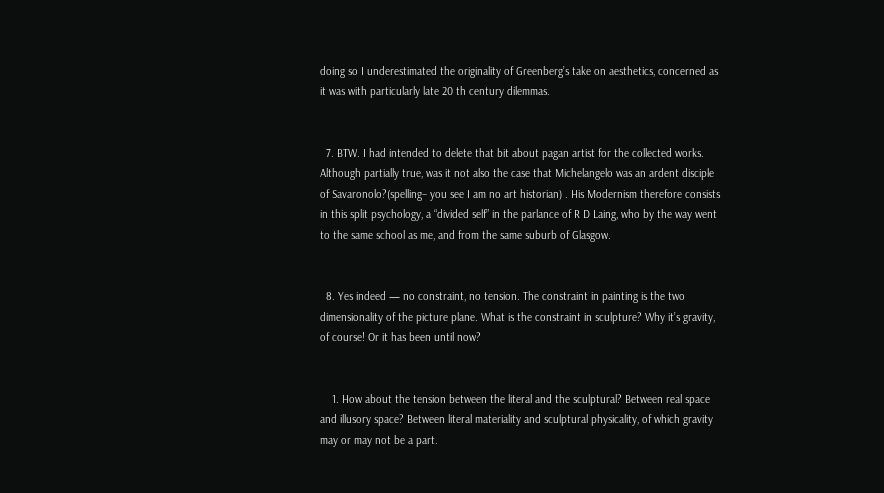doing so I underestimated the originality of Greenberg’s take on aesthetics, concerned as it was with particularly late 20 th century dilemmas.


  7. BTW. I had intended to delete that bit about pagan artist for the collected works. Although partially true, was it not also the case that Michelangelo was an ardent disciple of Savaronolo?(spelling– you see I am no art historian) . His Modernism therefore consists in this split psychology, a “divided self” in the parlance of R D Laing, who by the way went to the same school as me, and from the same suburb of Glasgow.


  8. Yes indeed — no constraint, no tension. The constraint in painting is the two dimensionality of the picture plane. What is the constraint in sculpture? Why it’s gravity, of course! Or it has been until now?


    1. How about the tension between the literal and the sculptural? Between real space and illusory space? Between literal materiality and sculptural physicality, of which gravity may or may not be a part.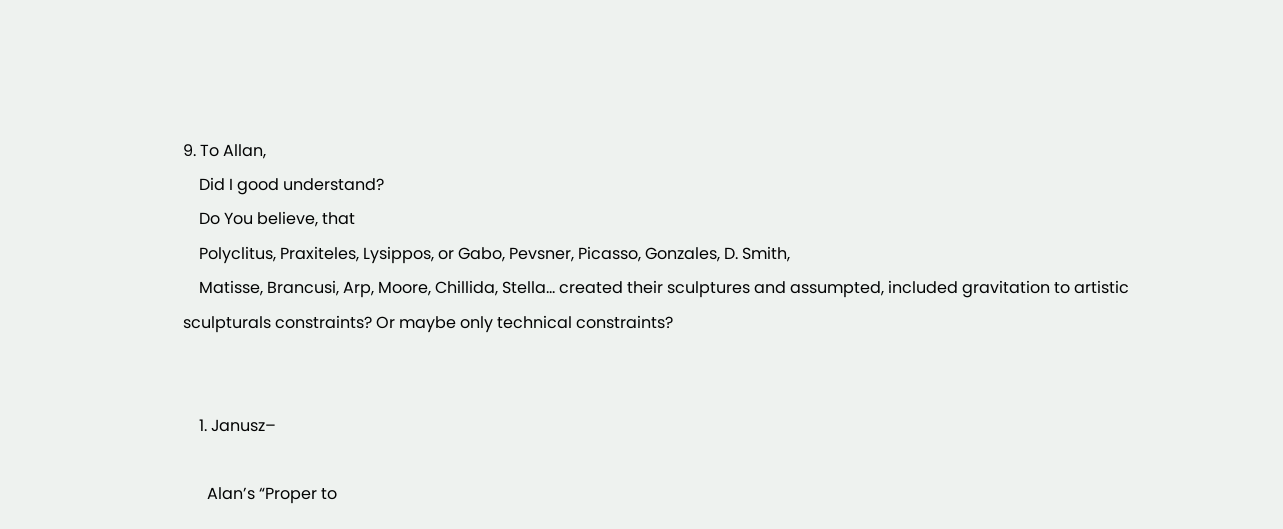9. To Allan,
    Did I good understand?
    Do You believe, that
    Polyclitus, Praxiteles, Lysippos, or Gabo, Pevsner, Picasso, Gonzales, D. Smith,
    Matisse, Brancusi, Arp, Moore, Chillida, Stella… created their sculptures and assumpted, included gravitation to artistic sculpturals constraints? Or maybe only technical constraints?


    1. Janusz–

      Alan’s “Proper to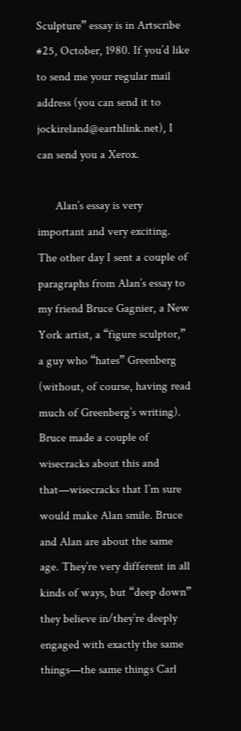Sculpture” essay is in Artscribe #25, October, 1980. If you’d like to send me your regular mail address (you can send it to jockireland@earthlink.net), I can send you a Xerox.

      Alan’s essay is very important and very exciting. The other day I sent a couple of paragraphs from Alan’s essay to my friend Bruce Gagnier, a New York artist, a “figure sculptor,” a guy who “hates” Greenberg (without, of course, having read much of Greenberg’s writing). Bruce made a couple of wisecracks about this and that—wisecracks that I’m sure would make Alan smile. Bruce and Alan are about the same age. They’re very different in all kinds of ways, but “deep down” they believe in/they’re deeply engaged with exactly the same things—the same things Carl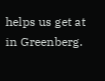helps us get at in Greenberg.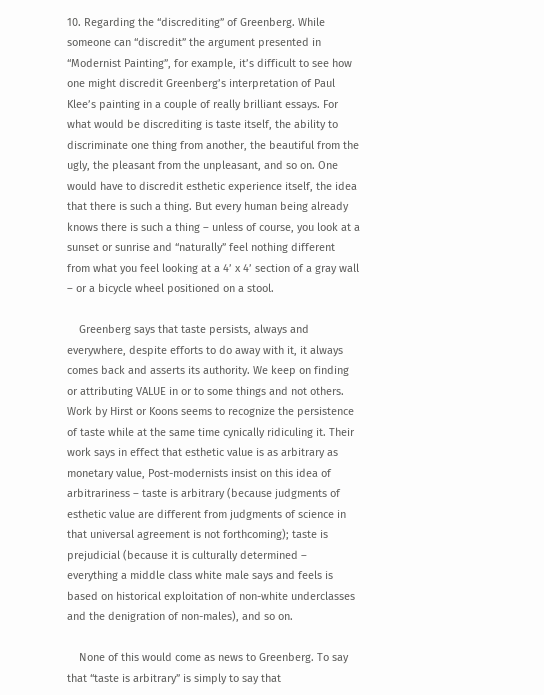10. Regarding the “discrediting” of Greenberg. While someone can “discredit” the argument presented in “Modernist Painting”, for example, it’s difficult to see how one might discredit Greenberg’s interpretation of Paul Klee’s painting in a couple of really brilliant essays. For what would be discrediting is taste itself, the ability to discriminate one thing from another, the beautiful from the ugly, the pleasant from the unpleasant, and so on. One would have to discredit esthetic experience itself, the idea that there is such a thing. But every human being already knows there is such a thing – unless of course, you look at a sunset or sunrise and “naturally” feel nothing different from what you feel looking at a 4’ x 4’ section of a gray wall – or a bicycle wheel positioned on a stool.

    Greenberg says that taste persists, always and everywhere, despite efforts to do away with it, it always comes back and asserts its authority. We keep on finding or attributing VALUE in or to some things and not others. Work by Hirst or Koons seems to recognize the persistence of taste while at the same time cynically ridiculing it. Their work says in effect that esthetic value is as arbitrary as monetary value, Post-modernists insist on this idea of arbitrariness – taste is arbitrary (because judgments of esthetic value are different from judgments of science in that universal agreement is not forthcoming); taste is prejudicial (because it is culturally determined – everything a middle class white male says and feels is based on historical exploitation of non-white underclasses and the denigration of non-males), and so on.

    None of this would come as news to Greenberg. To say that “taste is arbitrary” is simply to say that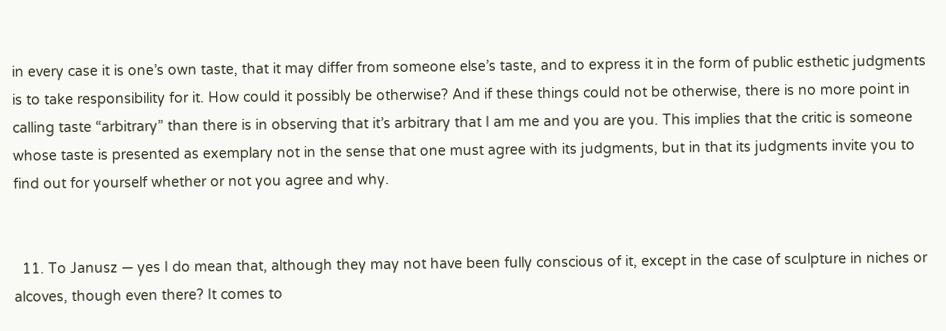in every case it is one’s own taste, that it may differ from someone else’s taste, and to express it in the form of public esthetic judgments is to take responsibility for it. How could it possibly be otherwise? And if these things could not be otherwise, there is no more point in calling taste “arbitrary” than there is in observing that it’s arbitrary that I am me and you are you. This implies that the critic is someone whose taste is presented as exemplary not in the sense that one must agree with its judgments, but in that its judgments invite you to find out for yourself whether or not you agree and why.


  11. To Janusz — yes I do mean that, although they may not have been fully conscious of it, except in the case of sculpture in niches or alcoves, though even there? It comes to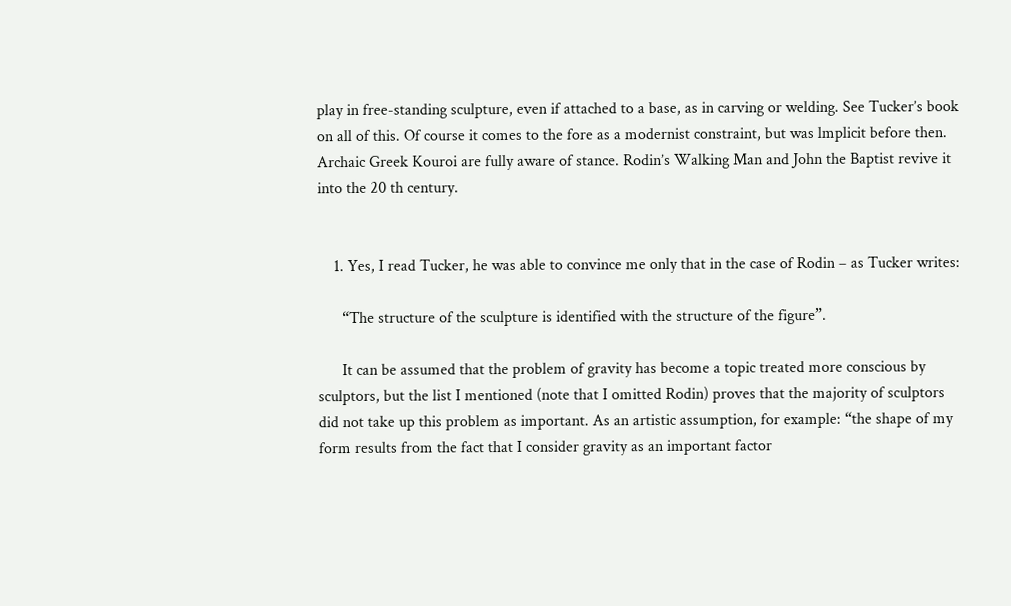play in free-standing sculpture, even if attached to a base, as in carving or welding. See Tucker’s book on all of this. Of course it comes to the fore as a modernist constraint, but was lmplicit before then. Archaic Greek Kouroi are fully aware of stance. Rodin’s Walking Man and John the Baptist revive it into the 20 th century.


    1. Yes, I read Tucker, he was able to convince me only that in the case of Rodin – as Tucker writes:

      “The structure of the sculpture is identified with the structure of the figure”.

      It can be assumed that the problem of gravity has become a topic treated more conscious by sculptors, but the list I mentioned (note that I omitted Rodin) proves that the majority of sculptors did not take up this problem as important. As an artistic assumption, for example: “the shape of my form results from the fact that I consider gravity as an important factor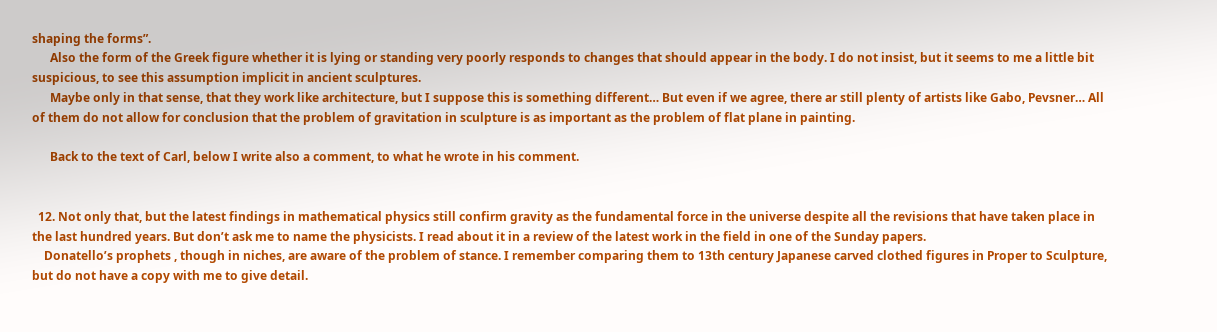shaping the forms”.
      Also the form of the Greek figure whether it is lying or standing very poorly responds to changes that should appear in the body. I do not insist, but it seems to me a little bit suspicious, to see this assumption implicit in ancient sculptures.
      Maybe only in that sense, that they work like architecture, but I suppose this is something different… But even if we agree, there ar still plenty of artists like Gabo, Pevsner… All of them do not allow for conclusion that the problem of gravitation in sculpture is as important as the problem of flat plane in painting.

      Back to the text of Carl, below I write also a comment, to what he wrote in his comment.


  12. Not only that, but the latest findings in mathematical physics still confirm gravity as the fundamental force in the universe despite all the revisions that have taken place in the last hundred years. But don’t ask me to name the physicists. I read about it in a review of the latest work in the field in one of the Sunday papers.
    Donatello’s prophets , though in niches, are aware of the problem of stance. I remember comparing them to 13th century Japanese carved clothed figures in Proper to Sculpture, but do not have a copy with me to give detail.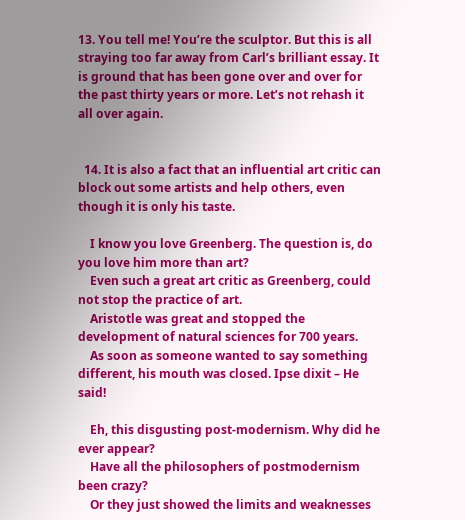13. You tell me! You’re the sculptor. But this is all straying too far away from Carl’s brilliant essay. It is ground that has been gone over and over for the past thirty years or more. Let’s not rehash it all over again.


  14. It is also a fact that an influential art critic can block out some artists and help others, even though it is only his taste.

    I know you love Greenberg. The question is, do you love him more than art?
    Even such a great art critic as Greenberg, could not stop the practice of art.
    Aristotle was great and stopped the development of natural sciences for 700 years.
    As soon as someone wanted to say something different, his mouth was closed. Ipse dixit – He said!

    Eh, this disgusting post-modernism. Why did he ever appear?
    Have all the philosophers of postmodernism been crazy?
    Or they just showed the limits and weaknesses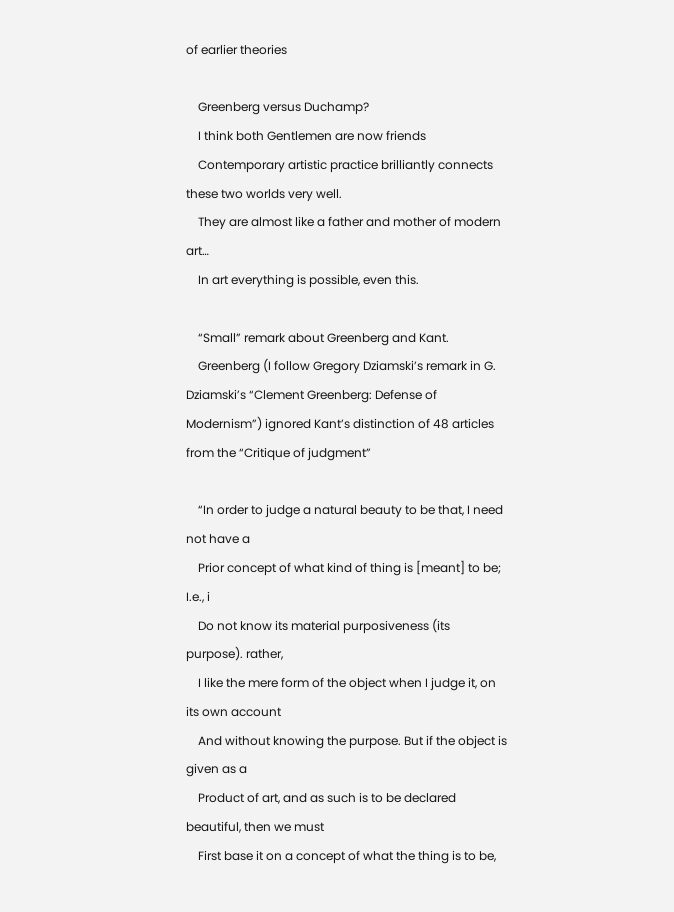of earlier theories

    Greenberg versus Duchamp?
    I think both Gentlemen are now friends
    Contemporary artistic practice brilliantly connects these two worlds very well.
    They are almost like a father and mother of modern art…
    In art everything is possible, even this.

    “Small” remark about Greenberg and Kant.
    Greenberg (I follow Gregory Dziamski’s remark in G. Dziamski’s “Clement Greenberg: Defense of Modernism”) ignored Kant’s distinction of 48 articles from the “Critique of judgment”

    “In order to judge a natural beauty to be that, I need not have a
    Prior concept of what kind of thing is [meant] to be; I.e., i
    Do not know its material purposiveness (its purpose). rather,
    I like the mere form of the object when I judge it, on its own account
    And without knowing the purpose. But if the object is given as a
    Product of art, and as such is to be declared beautiful, then we must
    First base it on a concept of what the thing is to be,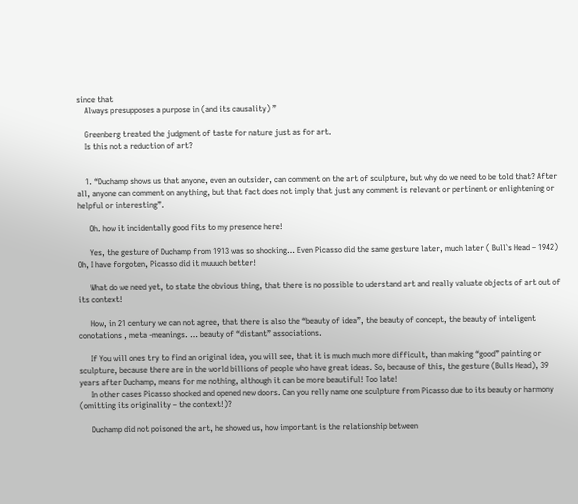since that
    Always presupposes a purpose in (and its causality) ”

    Greenberg treated the judgment of taste for nature just as for art.
    Is this not a reduction of art?


    1. “Duchamp shows us that anyone, even an outsider, can comment on the art of sculpture, but why do we need to be told that? After all, anyone can comment on anything, but that fact does not imply that just any comment is relevant or pertinent or enlightening or helpful or interesting”.

      Oh. how it incidentally good fits to my presence here!

      Yes, the gesture of Duchamp from 1913 was so shocking… Even Picasso did the same gesture later, much later ( Bull`s Head – 1942) Oh, I have forgoten, Picasso did it muuuch better!

      What do we need yet, to state the obvious thing, that there is no possible to uderstand art and really valuate objects of art out of its context!

      How, in 21 century we can not agree, that there is also the “beauty of idea”, the beauty of concept, the beauty of inteligent conotations , meta -meanings. … beauty of “distant” associations.

      If You will ones try to find an original idea, you will see, that it is much much more difficult, than making “good” painting or sculpture, because there are in the world billions of people who have great ideas. So, because of this, the gesture (Bulls Head), 39 years after Duchamp, means for me nothing, although it can be more beautiful! Too late!
      In other cases Picasso shocked and opened new doors. Can you relly name one sculpture from Picasso due to its beauty or harmony (omitting its originality – the context!)?

      Duchamp did not poisoned the art, he showed us, how important is the relationship between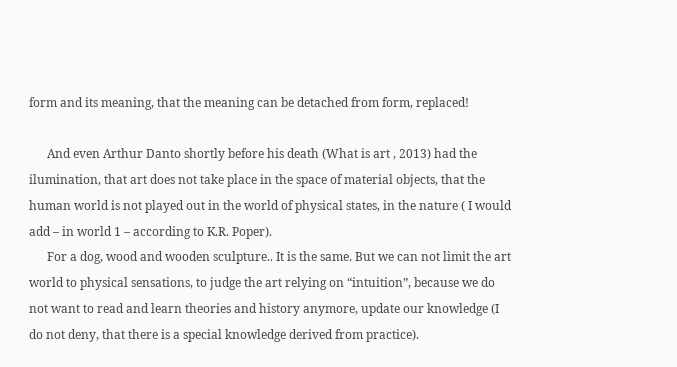form and its meaning, that the meaning can be detached from form, replaced!

      And even Arthur Danto shortly before his death (What is art , 2013) had the ilumination, that art does not take place in the space of material objects, that the human world is not played out in the world of physical states, in the nature ( I would add – in world 1 – according to K.R. Poper).
      For a dog, wood and wooden sculpture.. It is the same. But we can not limit the art world to physical sensations, to judge the art relying on “intuition”, because we do not want to read and learn theories and history anymore, update our knowledge (I do not deny, that there is a special knowledge derived from practice).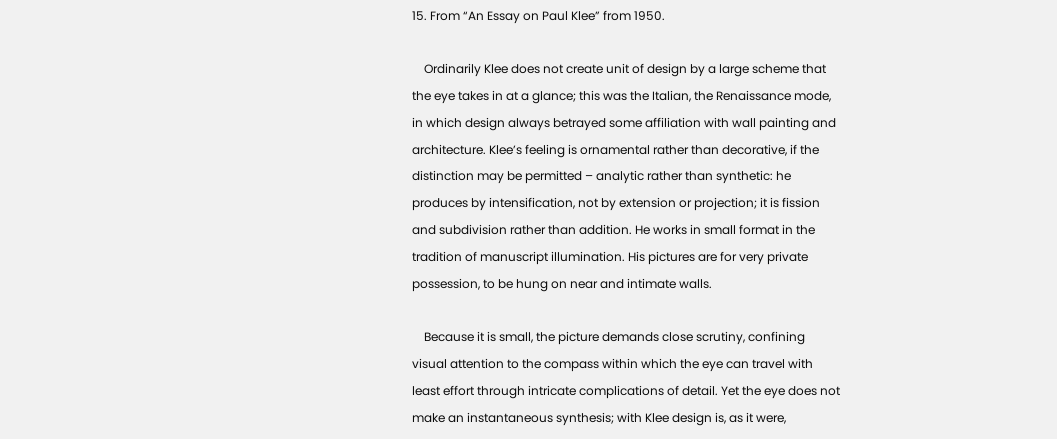15. From “An Essay on Paul Klee” from 1950.

    Ordinarily Klee does not create unit of design by a large scheme that the eye takes in at a glance; this was the Italian, the Renaissance mode, in which design always betrayed some affiliation with wall painting and architecture. Klee’s feeling is ornamental rather than decorative, if the distinction may be permitted – analytic rather than synthetic: he produces by intensification, not by extension or projection; it is fission and subdivision rather than addition. He works in small format in the tradition of manuscript illumination. His pictures are for very private possession, to be hung on near and intimate walls.

    Because it is small, the picture demands close scrutiny, confining visual attention to the compass within which the eye can travel with least effort through intricate complications of detail. Yet the eye does not make an instantaneous synthesis; with Klee design is, as it were,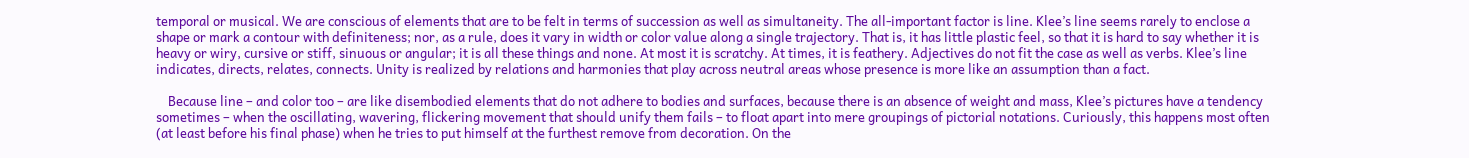temporal or musical. We are conscious of elements that are to be felt in terms of succession as well as simultaneity. The all-important factor is line. Klee’s line seems rarely to enclose a shape or mark a contour with definiteness; nor, as a rule, does it vary in width or color value along a single trajectory. That is, it has little plastic feel, so that it is hard to say whether it is heavy or wiry, cursive or stiff, sinuous or angular; it is all these things and none. At most it is scratchy. At times, it is feathery. Adjectives do not fit the case as well as verbs. Klee’s line indicates, directs, relates, connects. Unity is realized by relations and harmonies that play across neutral areas whose presence is more like an assumption than a fact.

    Because line – and color too – are like disembodied elements that do not adhere to bodies and surfaces, because there is an absence of weight and mass, Klee’s pictures have a tendency sometimes – when the oscillating, wavering, flickering movement that should unify them fails – to float apart into mere groupings of pictorial notations. Curiously, this happens most often (at least before his final phase) when he tries to put himself at the furthest remove from decoration. On the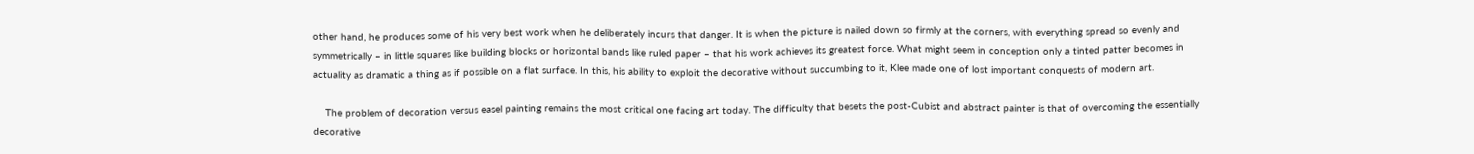other hand, he produces some of his very best work when he deliberately incurs that danger. It is when the picture is nailed down so firmly at the corners, with everything spread so evenly and symmetrically – in little squares like building blocks or horizontal bands like ruled paper – that his work achieves its greatest force. What might seem in conception only a tinted patter becomes in actuality as dramatic a thing as if possible on a flat surface. In this, his ability to exploit the decorative without succumbing to it, Klee made one of lost important conquests of modern art.

    The problem of decoration versus easel painting remains the most critical one facing art today. The difficulty that besets the post-Cubist and abstract painter is that of overcoming the essentially decorative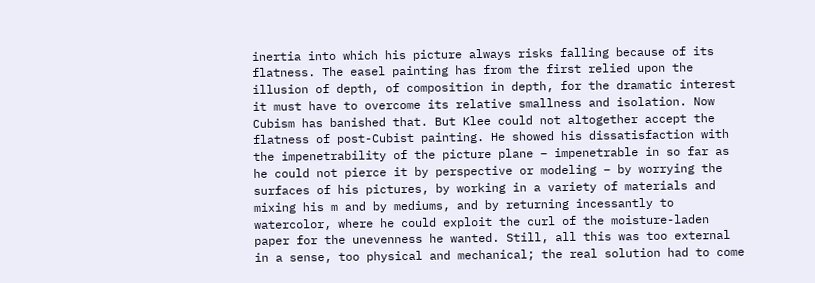inertia into which his picture always risks falling because of its flatness. The easel painting has from the first relied upon the illusion of depth, of composition in depth, for the dramatic interest it must have to overcome its relative smallness and isolation. Now Cubism has banished that. But Klee could not altogether accept the flatness of post-Cubist painting. He showed his dissatisfaction with the impenetrability of the picture plane – impenetrable in so far as he could not pierce it by perspective or modeling – by worrying the surfaces of his pictures, by working in a variety of materials and mixing his m and by mediums, and by returning incessantly to watercolor, where he could exploit the curl of the moisture-laden paper for the unevenness he wanted. Still, all this was too external in a sense, too physical and mechanical; the real solution had to come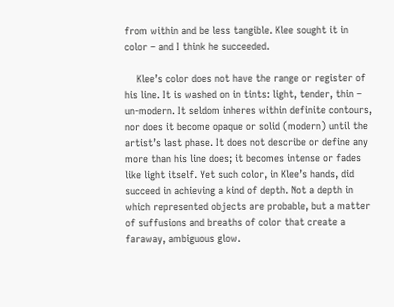from within and be less tangible. Klee sought it in color – and I think he succeeded.

    Klee’s color does not have the range or register of his line. It is washed on in tints: light, tender, thin – un-modern. It seldom inheres within definite contours, nor does it become opaque or solid (modern) until the artist’s last phase. It does not describe or define any more than his line does; it becomes intense or fades like light itself. Yet such color, in Klee’s hands, did succeed in achieving a kind of depth. Not a depth in which represented objects are probable, but a matter of suffusions and breaths of color that create a faraway, ambiguous glow.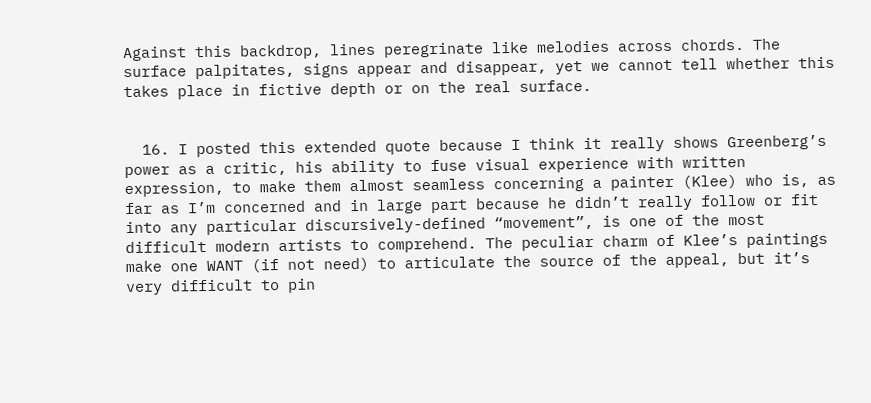Against this backdrop, lines peregrinate like melodies across chords. The surface palpitates, signs appear and disappear, yet we cannot tell whether this takes place in fictive depth or on the real surface.


  16. I posted this extended quote because I think it really shows Greenberg’s power as a critic, his ability to fuse visual experience with written expression, to make them almost seamless concerning a painter (Klee) who is, as far as I’m concerned and in large part because he didn’t really follow or fit into any particular discursively-defined “movement”, is one of the most difficult modern artists to comprehend. The peculiar charm of Klee’s paintings make one WANT (if not need) to articulate the source of the appeal, but it’s very difficult to pin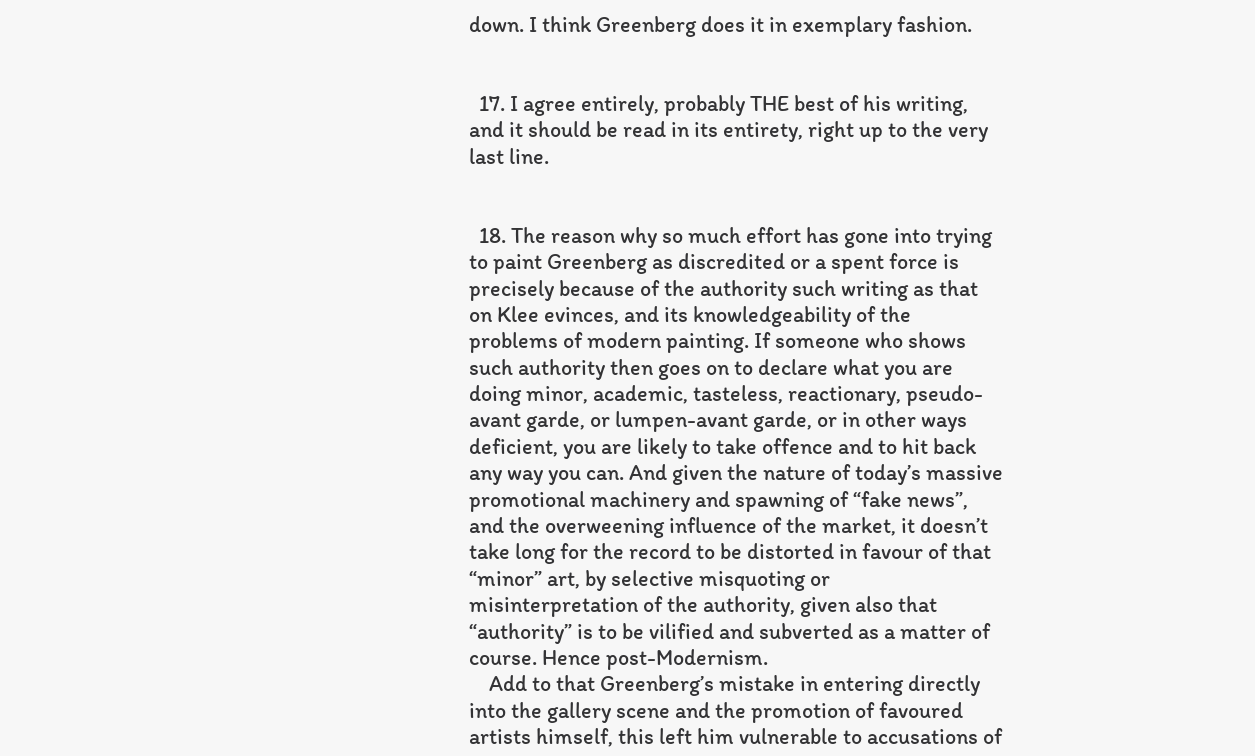down. I think Greenberg does it in exemplary fashion.


  17. I agree entirely, probably THE best of his writing, and it should be read in its entirety, right up to the very last line.


  18. The reason why so much effort has gone into trying to paint Greenberg as discredited or a spent force is precisely because of the authority such writing as that on Klee evinces, and its knowledgeability of the problems of modern painting. If someone who shows such authority then goes on to declare what you are doing minor, academic, tasteless, reactionary, pseudo-avant garde, or lumpen-avant garde, or in other ways deficient, you are likely to take offence and to hit back any way you can. And given the nature of today’s massive promotional machinery and spawning of “fake news”, and the overweening influence of the market, it doesn’t take long for the record to be distorted in favour of that “minor” art, by selective misquoting or misinterpretation of the authority, given also that “authority” is to be vilified and subverted as a matter of course. Hence post-Modernism.
    Add to that Greenberg’s mistake in entering directly into the gallery scene and the promotion of favoured artists himself, this left him vulnerable to accusations of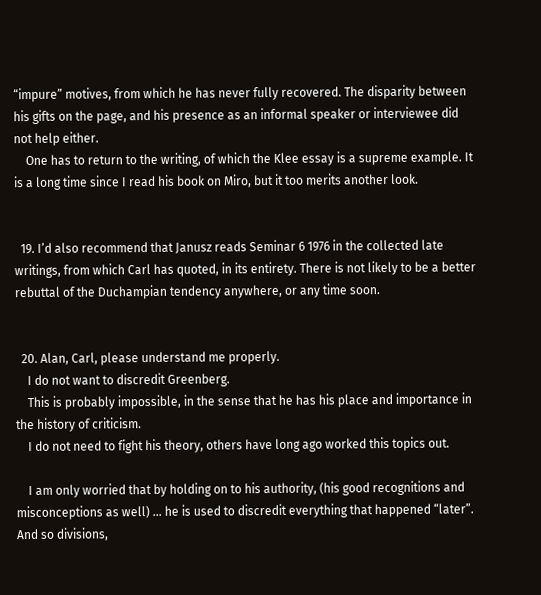“impure” motives, from which he has never fully recovered. The disparity between his gifts on the page, and his presence as an informal speaker or interviewee did not help either.
    One has to return to the writing, of which the Klee essay is a supreme example. It is a long time since I read his book on Miro, but it too merits another look.


  19. I’d also recommend that Janusz reads Seminar 6 1976 in the collected late writings, from which Carl has quoted, in its entirety. There is not likely to be a better rebuttal of the Duchampian tendency anywhere, or any time soon.


  20. Alan, Carl, please understand me properly.
    I do not want to discredit Greenberg.
    This is probably impossible, in the sense that he has his place and importance in the history of criticism.
    I do not need to fight his theory, others have long ago worked this topics out.

    I am only worried that by holding on to his authority, (his good recognitions and misconceptions as well) … he is used to discredit everything that happened “later”. And so divisions,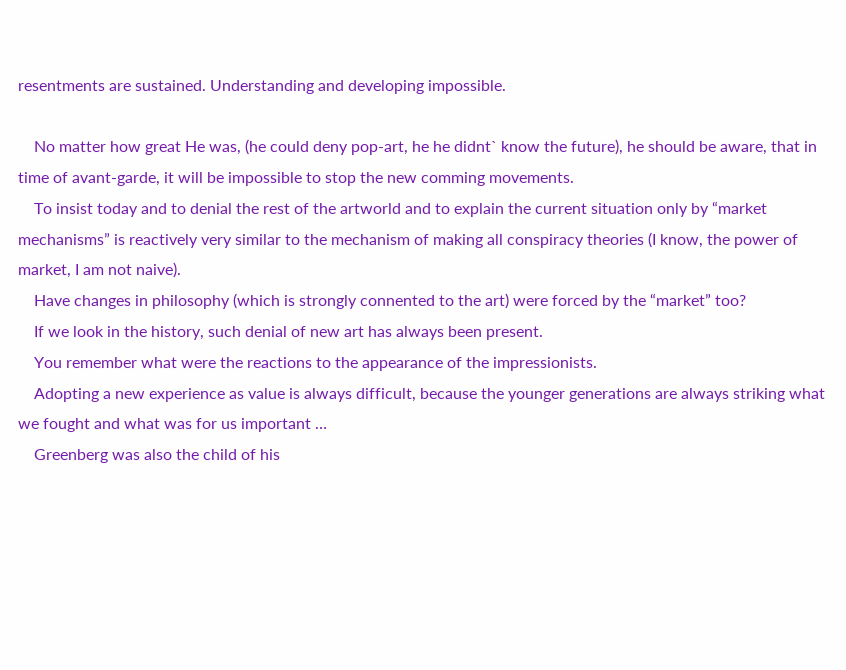resentments are sustained. Understanding and developing impossible.

    No matter how great He was, (he could deny pop-art, he he didnt` know the future), he should be aware, that in time of avant-garde, it will be impossible to stop the new comming movements.
    To insist today and to denial the rest of the artworld and to explain the current situation only by “market mechanisms” is reactively very similar to the mechanism of making all conspiracy theories (I know, the power of market, I am not naive).
    Have changes in philosophy (which is strongly connented to the art) were forced by the “market” too?
    If we look in the history, such denial of new art has always been present.
    You remember what were the reactions to the appearance of the impressionists.
    Adopting a new experience as value is always difficult, because the younger generations are always striking what we fought and what was for us important …
    Greenberg was also the child of his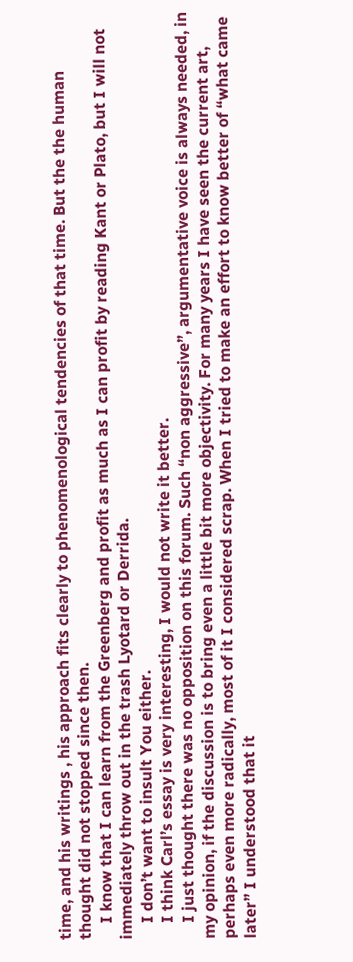time, and his writings , his approach fits clearly to phenomenological tendencies of that time. But the the human thought did not stopped since then.
    I know that I can learn from the Greenberg and profit as much as I can profit by reading Kant or Plato, but I will not immediately throw out in the trash Lyotard or Derrida.
    I don’t want to insult You either.
    I think Carl’s essay is very interesting, I would not write it better.
    I just thought there was no opposition on this forum. Such “non aggressive”, argumentative voice is always needed, in my opinion, if the discussion is to bring even a little bit more objectivity. For many years I have seen the current art, perhaps even more radically, most of it I considered scrap. When I tried to make an effort to know better of “what came later” I understood that it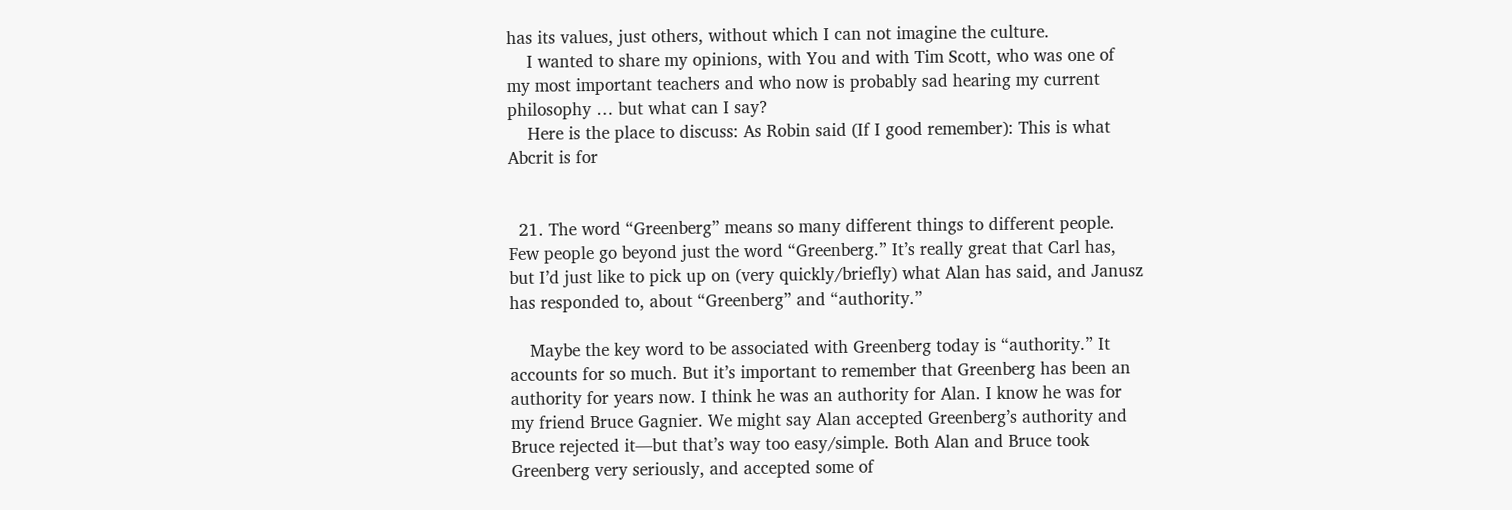has its values, just others, without which I can not imagine the culture.
    I wanted to share my opinions, with You and with Tim Scott, who was one of my most important teachers and who now is probably sad hearing my current philosophy … but what can I say?
    Here is the place to discuss: As Robin said (If I good remember): This is what Abcrit is for


  21. The word “Greenberg” means so many different things to different people. Few people go beyond just the word “Greenberg.” It’s really great that Carl has, but I’d just like to pick up on (very quickly/briefly) what Alan has said, and Janusz has responded to, about “Greenberg” and “authority.”

    Maybe the key word to be associated with Greenberg today is “authority.” It accounts for so much. But it’s important to remember that Greenberg has been an authority for years now. I think he was an authority for Alan. I know he was for my friend Bruce Gagnier. We might say Alan accepted Greenberg’s authority and Bruce rejected it—but that’s way too easy/simple. Both Alan and Bruce took Greenberg very seriously, and accepted some of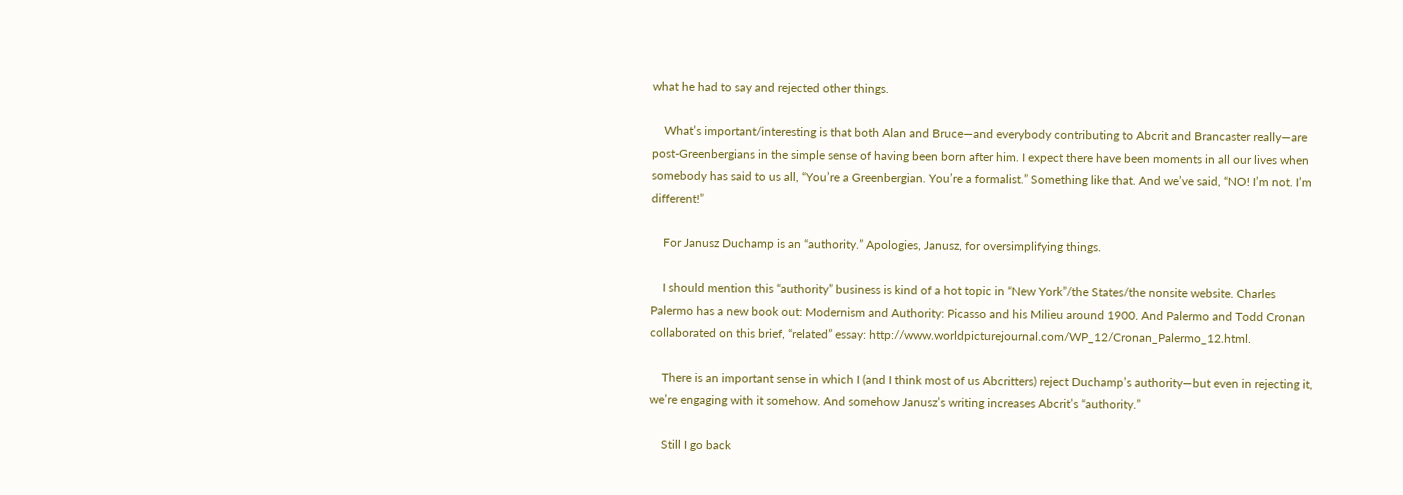what he had to say and rejected other things.

    What’s important/interesting is that both Alan and Bruce—and everybody contributing to Abcrit and Brancaster really—are post-Greenbergians in the simple sense of having been born after him. I expect there have been moments in all our lives when somebody has said to us all, “You’re a Greenbergian. You’re a formalist.” Something like that. And we’ve said, “NO! I’m not. I’m different!”

    For Janusz Duchamp is an “authority.” Apologies, Janusz, for oversimplifying things.

    I should mention this “authority” business is kind of a hot topic in “New York”/the States/the nonsite website. Charles Palermo has a new book out: Modernism and Authority: Picasso and his Milieu around 1900. And Palermo and Todd Cronan collaborated on this brief, “related” essay: http://www.worldpicturejournal.com/WP_12/Cronan_Palermo_12.html.

    There is an important sense in which I (and I think most of us Abcritters) reject Duchamp’s authority—but even in rejecting it, we’re engaging with it somehow. And somehow Janusz’s writing increases Abcrit’s “authority.”

    Still I go back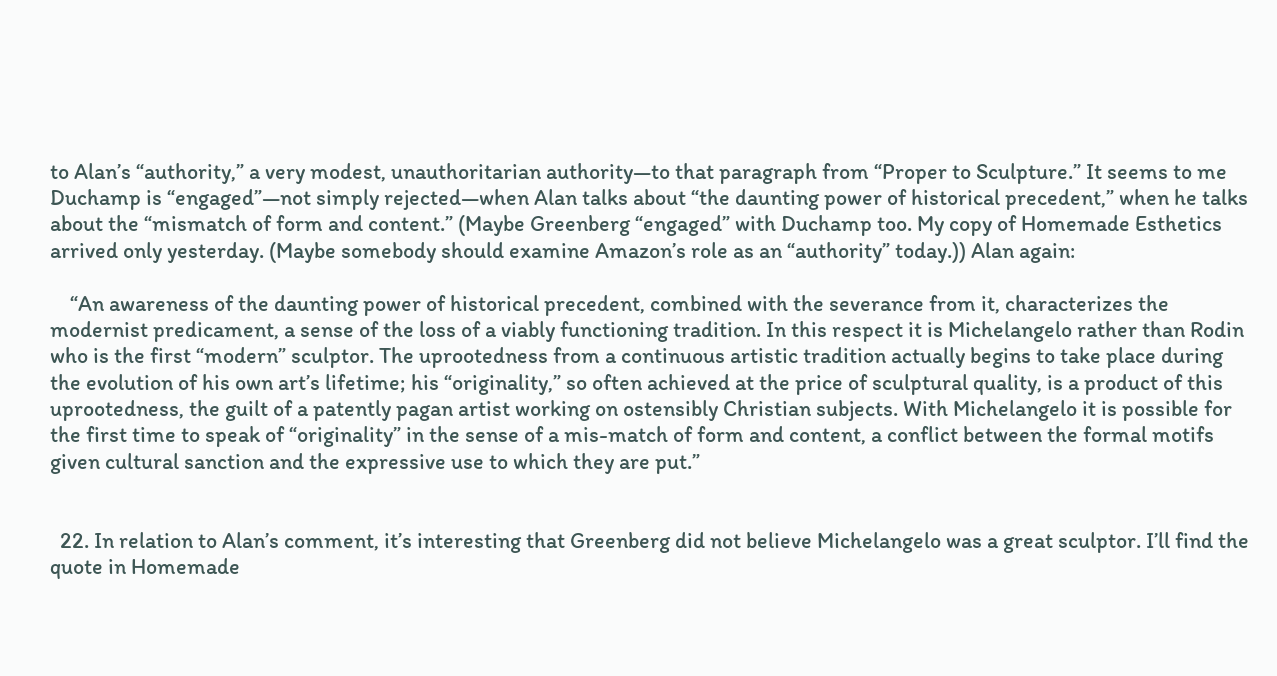to Alan’s “authority,” a very modest, unauthoritarian authority—to that paragraph from “Proper to Sculpture.” It seems to me Duchamp is “engaged”—not simply rejected—when Alan talks about “the daunting power of historical precedent,” when he talks about the “mismatch of form and content.” (Maybe Greenberg “engaged” with Duchamp too. My copy of Homemade Esthetics arrived only yesterday. (Maybe somebody should examine Amazon’s role as an “authority” today.)) Alan again:

    “An awareness of the daunting power of historical precedent, combined with the severance from it, characterizes the modernist predicament, a sense of the loss of a viably functioning tradition. In this respect it is Michelangelo rather than Rodin who is the first “modern” sculptor. The uprootedness from a continuous artistic tradition actually begins to take place during the evolution of his own art’s lifetime; his “originality,” so often achieved at the price of sculptural quality, is a product of this uprootedness, the guilt of a patently pagan artist working on ostensibly Christian subjects. With Michelangelo it is possible for the first time to speak of “originality” in the sense of a mis-match of form and content, a conflict between the formal motifs given cultural sanction and the expressive use to which they are put.”


  22. In relation to Alan’s comment, it’s interesting that Greenberg did not believe Michelangelo was a great sculptor. I’ll find the quote in Homemade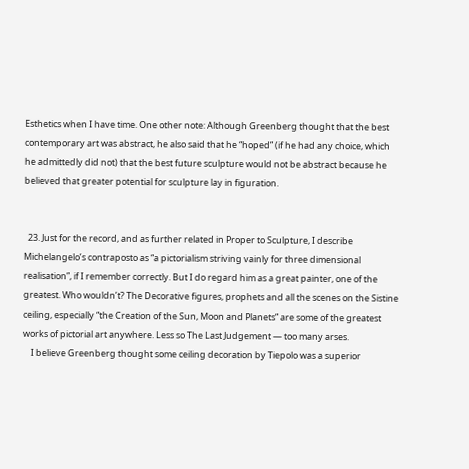Esthetics when I have time. One other note: Although Greenberg thought that the best contemporary art was abstract, he also said that he “hoped” (if he had any choice, which he admittedly did not) that the best future sculpture would not be abstract because he believed that greater potential for sculpture lay in figuration.


  23. Just for the record, and as further related in Proper to Sculpture, I describe Michelangelo’s contraposto as “a pictorialism striving vainly for three dimensional realisation”, if I remember correctly. But I do regard him as a great painter, one of the greatest. Who wouldn’t? The Decorative figures, prophets and all the scenes on the Sistine ceiling, especially “the Creation of the Sun, Moon and Planets” are some of the greatest works of pictorial art anywhere. Less so The Last Judgement — too many arses.
    I believe Greenberg thought some ceiling decoration by Tiepolo was a superior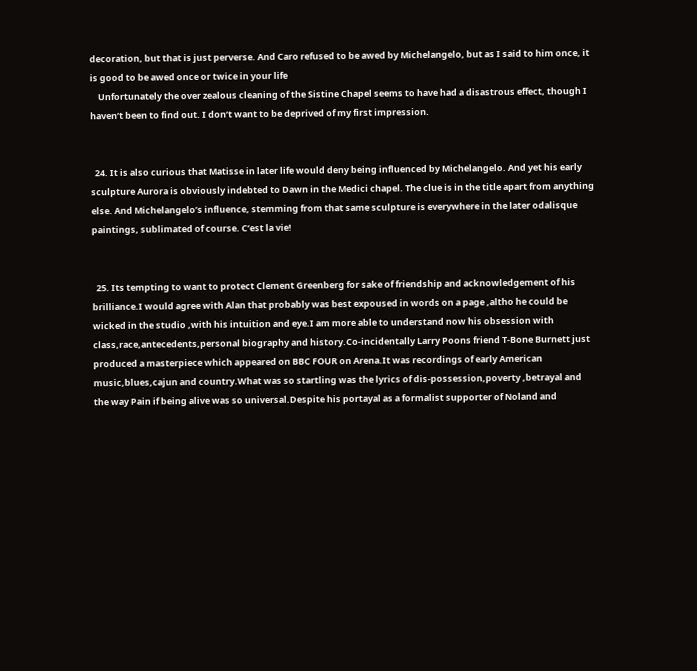decoration, but that is just perverse. And Caro refused to be awed by Michelangelo, but as I said to him once, it is good to be awed once or twice in your life
    Unfortunately the over zealous cleaning of the Sistine Chapel seems to have had a disastrous effect, though I haven’t been to find out. I don’t want to be deprived of my first impression.


  24. It is also curious that Matisse in later life would deny being influenced by Michelangelo. And yet his early sculpture Aurora is obviously indebted to Dawn in the Medici chapel. The clue is in the title apart from anything else. And Michelangelo’s influence, stemming from that same sculpture is everywhere in the later odalisque paintings, sublimated of course. C’est la vie!


  25. Its tempting to want to protect Clement Greenberg for sake of friendship and acknowledgement of his brilliance.I would agree with Alan that probably was best expoused in words on a page ,altho he could be wicked in the studio ,with his intuition and eye.I am more able to understand now his obsession with class,race,antecedents,personal biography and history.Co-incidentally Larry Poons friend T-Bone Burnett just produced a masterpiece which appeared on BBC FOUR on Arena.It was recordings of early American music,blues,cajun and country.What was so startling was the lyrics of dis-possession,poverty ,betrayal and the way Pain if being alive was so universal.Despite his portayal as a formalist supporter of Noland and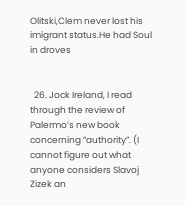Olitski,Clem never lost his imigrant status.He had Soul in droves


  26. Jock Ireland, I read through the review of Palermo’s new book concerning “authority”. (I cannot figure out what anyone considers Slavoj Zizek an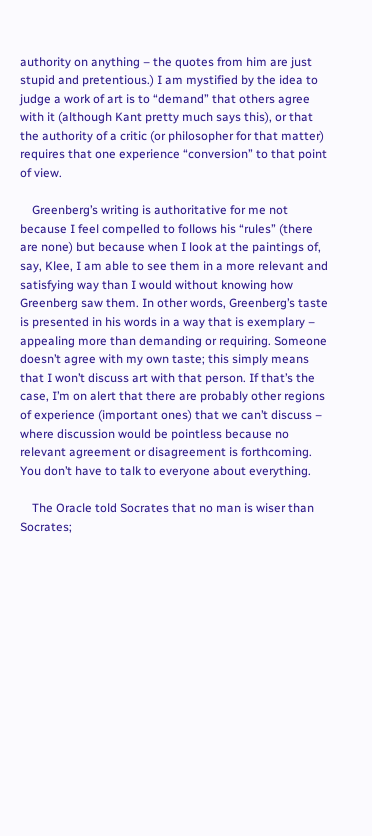authority on anything – the quotes from him are just stupid and pretentious.) I am mystified by the idea to judge a work of art is to “demand” that others agree with it (although Kant pretty much says this), or that the authority of a critic (or philosopher for that matter) requires that one experience “conversion” to that point of view.

    Greenberg’s writing is authoritative for me not because I feel compelled to follows his “rules” (there are none) but because when I look at the paintings of, say, Klee, I am able to see them in a more relevant and satisfying way than I would without knowing how Greenberg saw them. In other words, Greenberg’s taste is presented in his words in a way that is exemplary – appealing more than demanding or requiring. Someone doesn’t agree with my own taste; this simply means that I won’t discuss art with that person. If that’s the case, I’m on alert that there are probably other regions of experience (important ones) that we can’t discuss – where discussion would be pointless because no relevant agreement or disagreement is forthcoming. You don’t have to talk to everyone about everything.

    The Oracle told Socrates that no man is wiser than Socrates;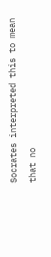Socrates interpreted this to mean that no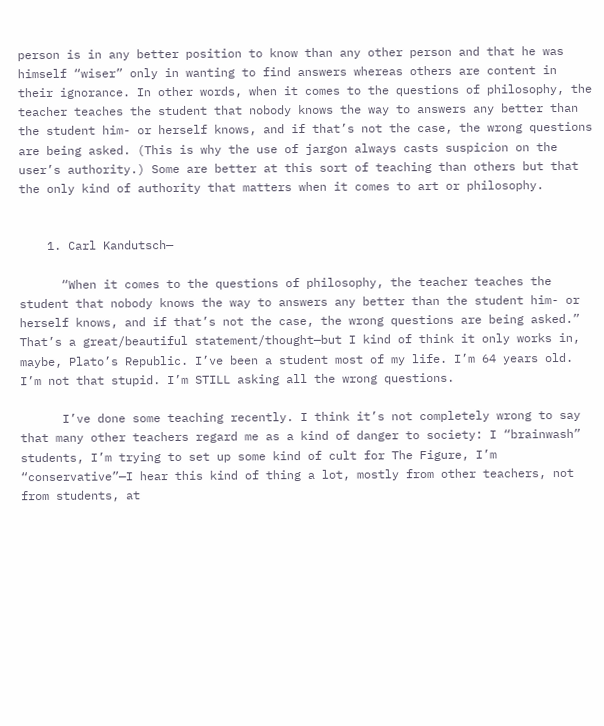person is in any better position to know than any other person and that he was himself “wiser” only in wanting to find answers whereas others are content in their ignorance. In other words, when it comes to the questions of philosophy, the teacher teaches the student that nobody knows the way to answers any better than the student him- or herself knows, and if that’s not the case, the wrong questions are being asked. (This is why the use of jargon always casts suspicion on the user’s authority.) Some are better at this sort of teaching than others but that the only kind of authority that matters when it comes to art or philosophy.


    1. Carl Kandutsch—

      “When it comes to the questions of philosophy, the teacher teaches the student that nobody knows the way to answers any better than the student him- or herself knows, and if that’s not the case, the wrong questions are being asked.” That’s a great/beautiful statement/thought—but I kind of think it only works in, maybe, Plato’s Republic. I’ve been a student most of my life. I’m 64 years old. I’m not that stupid. I’m STILL asking all the wrong questions.

      I’ve done some teaching recently. I think it’s not completely wrong to say that many other teachers regard me as a kind of danger to society: I “brainwash” students, I’m trying to set up some kind of cult for The Figure, I’m “conservative”—I hear this kind of thing a lot, mostly from other teachers, not from students, at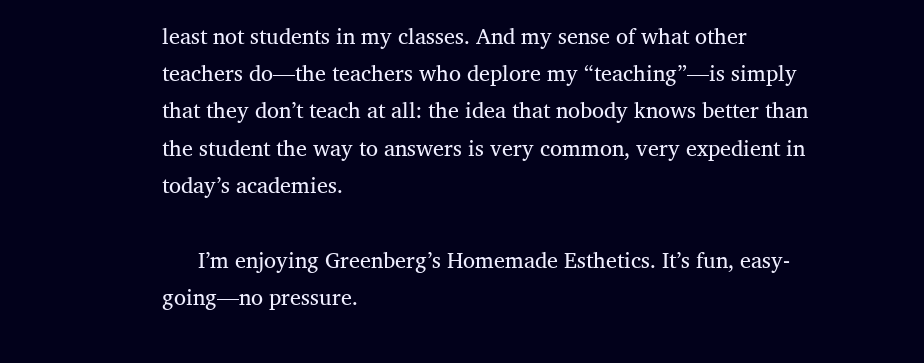least not students in my classes. And my sense of what other teachers do—the teachers who deplore my “teaching”—is simply that they don’t teach at all: the idea that nobody knows better than the student the way to answers is very common, very expedient in today’s academies.

      I’m enjoying Greenberg’s Homemade Esthetics. It’s fun, easy-going—no pressure.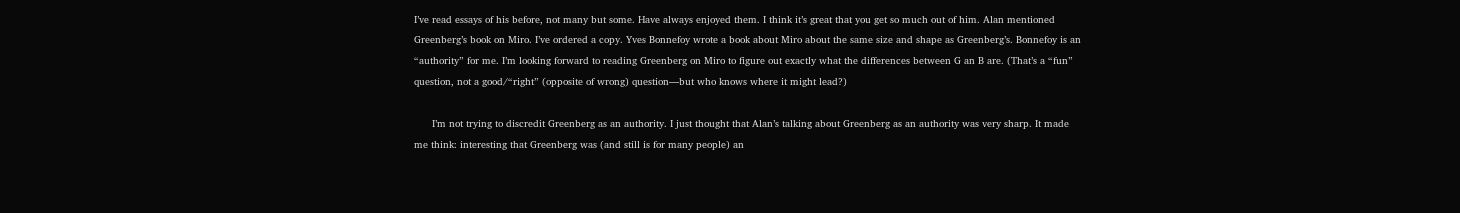I’ve read essays of his before, not many but some. Have always enjoyed them. I think it’s great that you get so much out of him. Alan mentioned Greenberg’s book on Miro. I’ve ordered a copy. Yves Bonnefoy wrote a book about Miro about the same size and shape as Greenberg’s. Bonnefoy is an “authority” for me. I’m looking forward to reading Greenberg on Miro to figure out exactly what the differences between G an B are. (That’s a “fun” question, not a good/“right” (opposite of wrong) question—but who knows where it might lead?)

      I’m not trying to discredit Greenberg as an authority. I just thought that Alan’s talking about Greenberg as an authority was very sharp. It made me think: interesting that Greenberg was (and still is for many people) an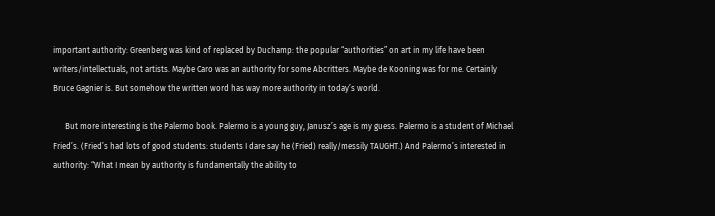important authority: Greenberg was kind of replaced by Duchamp: the popular “authorities” on art in my life have been writers/intellectuals, not artists. Maybe Caro was an authority for some Abcritters. Maybe de Kooning was for me. Certainly Bruce Gagnier is. But somehow the written word has way more authority in today’s world.

      But more interesting is the Palermo book. Palermo is a young guy, Janusz’s age is my guess. Palermo is a student of Michael Fried’s. (Fried’s had lots of good students: students I dare say he (Fried) really/messily TAUGHT.) And Palermo’s interested in authority: “What I mean by authority is fundamentally the ability to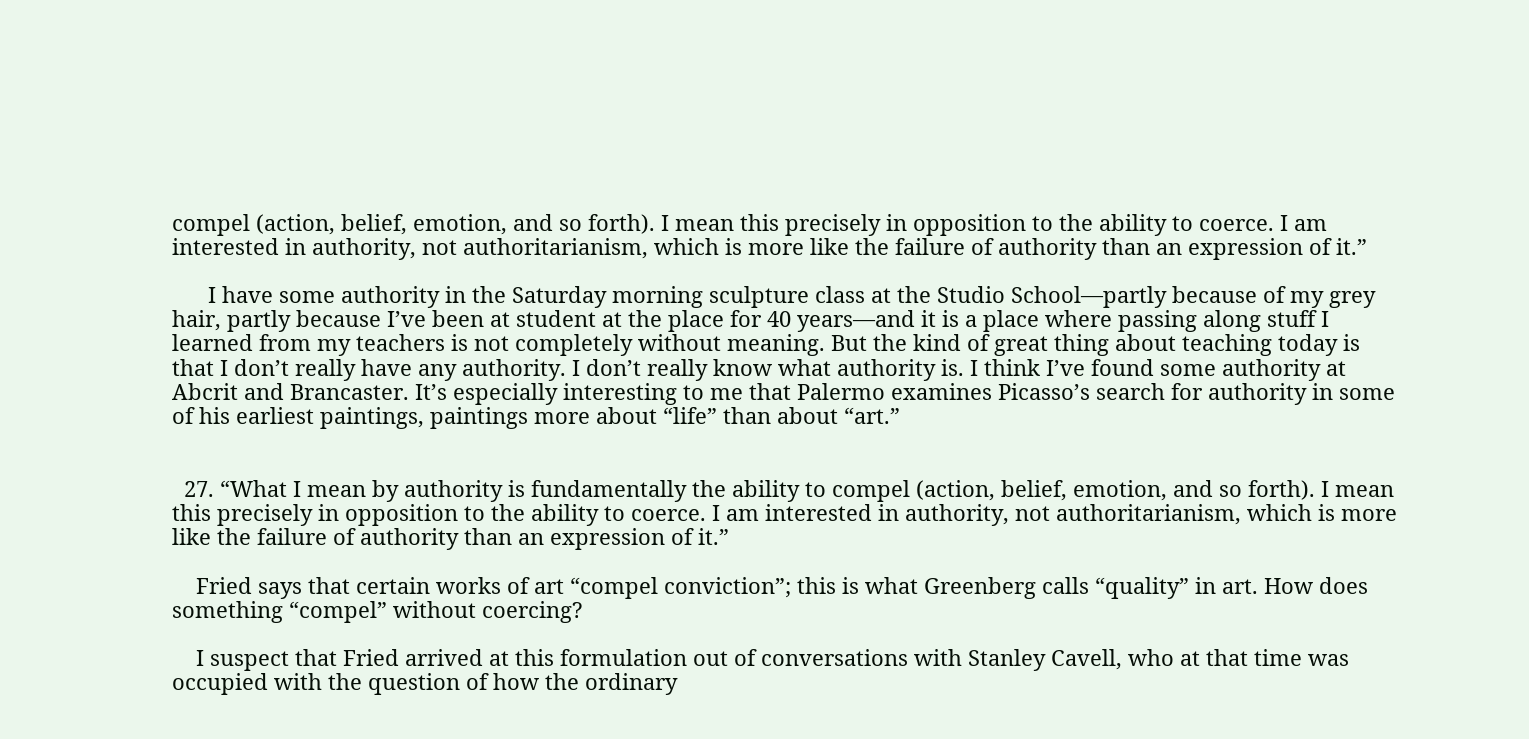compel (action, belief, emotion, and so forth). I mean this precisely in opposition to the ability to coerce. I am interested in authority, not authoritarianism, which is more like the failure of authority than an expression of it.”

      I have some authority in the Saturday morning sculpture class at the Studio School—partly because of my grey hair, partly because I’ve been at student at the place for 40 years—and it is a place where passing along stuff I learned from my teachers is not completely without meaning. But the kind of great thing about teaching today is that I don’t really have any authority. I don’t really know what authority is. I think I’ve found some authority at Abcrit and Brancaster. It’s especially interesting to me that Palermo examines Picasso’s search for authority in some of his earliest paintings, paintings more about “life” than about “art.”


  27. “What I mean by authority is fundamentally the ability to compel (action, belief, emotion, and so forth). I mean this precisely in opposition to the ability to coerce. I am interested in authority, not authoritarianism, which is more like the failure of authority than an expression of it.”

    Fried says that certain works of art “compel conviction”; this is what Greenberg calls “quality” in art. How does something “compel” without coercing?

    I suspect that Fried arrived at this formulation out of conversations with Stanley Cavell, who at that time was occupied with the question of how the ordinary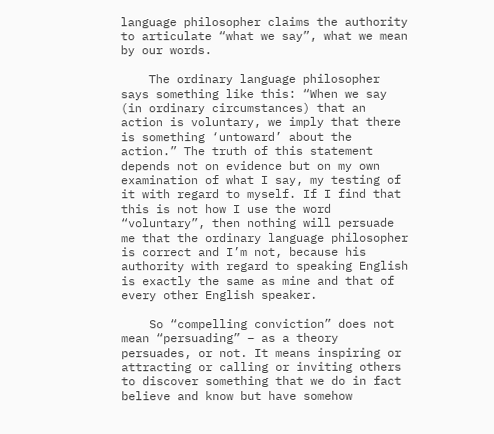language philosopher claims the authority to articulate “what we say”, what we mean by our words.

    The ordinary language philosopher says something like this: “When we say (in ordinary circumstances) that an action is voluntary, we imply that there is something ‘untoward’ about the action.” The truth of this statement depends not on evidence but on my own examination of what I say, my testing of it with regard to myself. If I find that this is not how I use the word “voluntary”, then nothing will persuade me that the ordinary language philosopher is correct and I’m not, because his authority with regard to speaking English is exactly the same as mine and that of every other English speaker.

    So “compelling conviction” does not mean “persuading” – as a theory persuades, or not. It means inspiring or attracting or calling or inviting others to discover something that we do in fact believe and know but have somehow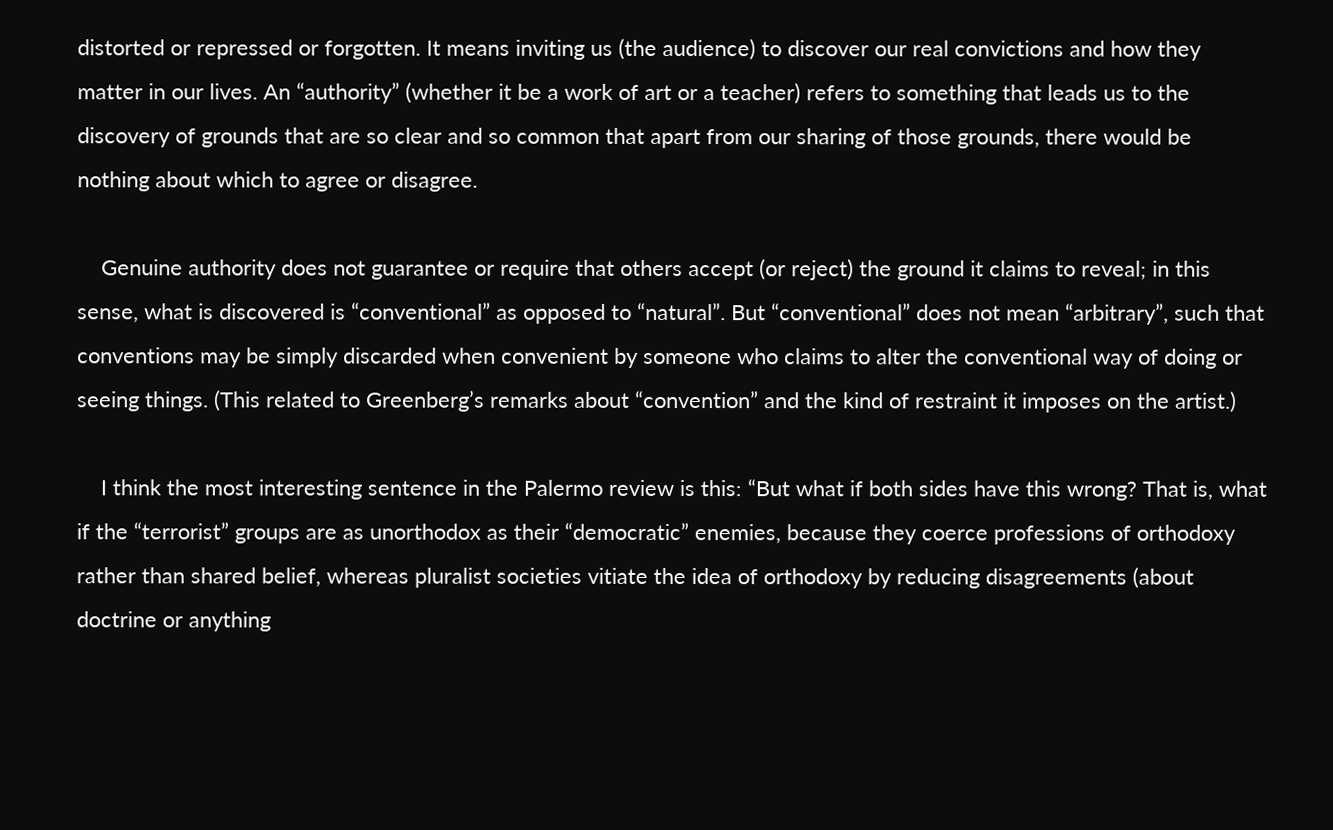distorted or repressed or forgotten. It means inviting us (the audience) to discover our real convictions and how they matter in our lives. An “authority” (whether it be a work of art or a teacher) refers to something that leads us to the discovery of grounds that are so clear and so common that apart from our sharing of those grounds, there would be nothing about which to agree or disagree.

    Genuine authority does not guarantee or require that others accept (or reject) the ground it claims to reveal; in this sense, what is discovered is “conventional” as opposed to “natural”. But “conventional” does not mean “arbitrary”, such that conventions may be simply discarded when convenient by someone who claims to alter the conventional way of doing or seeing things. (This related to Greenberg’s remarks about “convention” and the kind of restraint it imposes on the artist.)

    I think the most interesting sentence in the Palermo review is this: “But what if both sides have this wrong? That is, what if the “terrorist” groups are as unorthodox as their “democratic” enemies, because they coerce professions of orthodoxy rather than shared belief, whereas pluralist societies vitiate the idea of orthodoxy by reducing disagreements (about doctrine or anything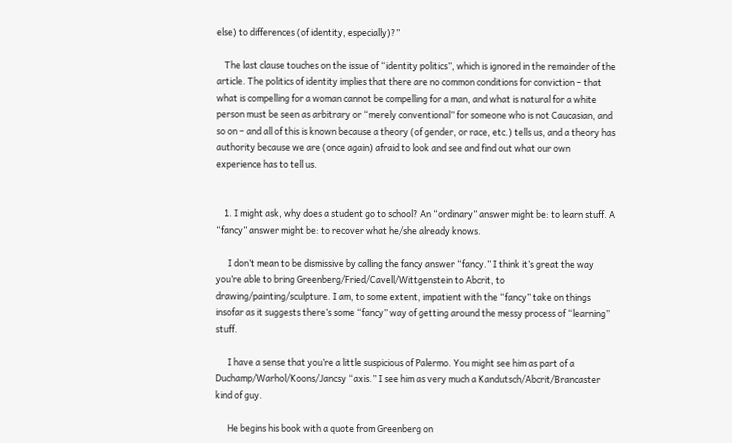else) to differences (of identity, especially)?”

    The last clause touches on the issue of “identity politics”, which is ignored in the remainder of the article. The politics of identity implies that there are no common conditions for conviction – that what is compelling for a woman cannot be compelling for a man, and what is natural for a white person must be seen as arbitrary or “merely conventional” for someone who is not Caucasian, and so on – and all of this is known because a theory (of gender, or race, etc.) tells us, and a theory has authority because we are (once again) afraid to look and see and find out what our own experience has to tell us.


    1. I might ask, why does a student go to school? An “ordinary” answer might be: to learn stuff. A “fancy” answer might be: to recover what he/she already knows.

      I don’t mean to be dismissive by calling the fancy answer “fancy.” I think it’s great the way you’re able to bring Greenberg/Fried/Cavell/Wittgenstein to Abcrit, to drawing/painting/sculpture. I am, to some extent, impatient with the “fancy” take on things insofar as it suggests there’s some “fancy” way of getting around the messy process of “learning” stuff.

      I have a sense that you’re a little suspicious of Palermo. You might see him as part of a Duchamp/Warhol/Koons/Jancsy “axis.” I see him as very much a Kandutsch/Abcrit/Brancaster kind of guy.

      He begins his book with a quote from Greenberg on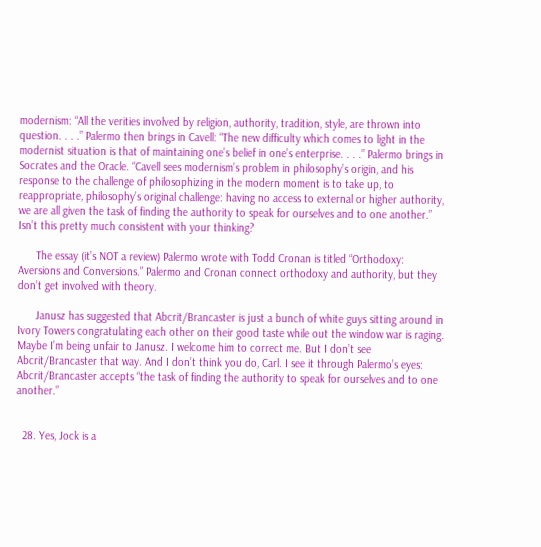modernism: “All the verities involved by religion, authority, tradition, style, are thrown into question. . . .” Palermo then brings in Cavell: “The new difficulty which comes to light in the modernist situation is that of maintaining one’s belief in one’s enterprise. . . .” Palermo brings in Socrates and the Oracle. “Cavell sees modernism’s problem in philosophy’s origin, and his response to the challenge of philosophizing in the modern moment is to take up, to reappropriate, philosophy’s original challenge: having no access to external or higher authority, we are all given the task of finding the authority to speak for ourselves and to one another.” Isn’t this pretty much consistent with your thinking?

      The essay (it’s NOT a review) Palermo wrote with Todd Cronan is titled “Orthodoxy: Aversions and Conversions.” Palermo and Cronan connect orthodoxy and authority, but they don’t get involved with theory.

      Janusz has suggested that Abcrit/Brancaster is just a bunch of white guys sitting around in Ivory Towers congratulating each other on their good taste while out the window war is raging. Maybe I’m being unfair to Janusz. I welcome him to correct me. But I don’t see Abcrit/Brancaster that way. And I don’t think you do, Carl. I see it through Palermo’s eyes: Abcrit/Brancaster accepts “the task of finding the authority to speak for ourselves and to one another.”


  28. Yes, Jock is a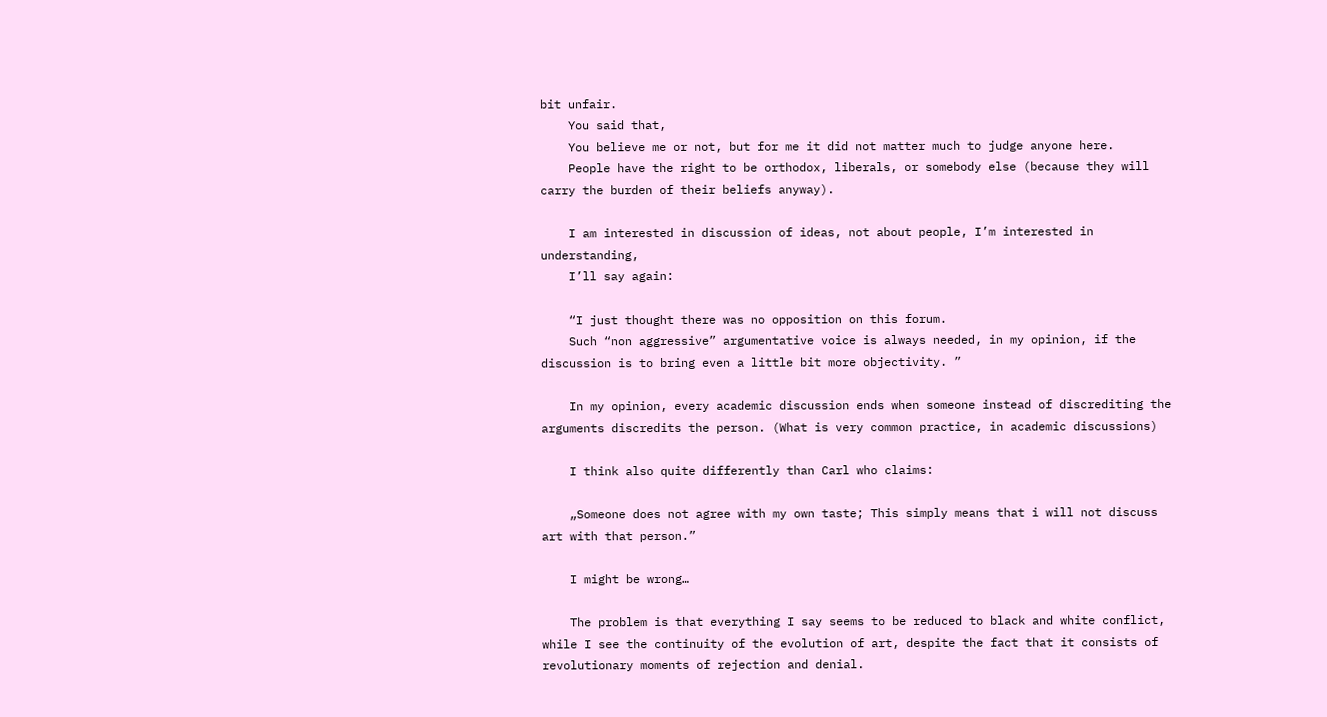bit unfair.
    You said that,
    You believe me or not, but for me it did not matter much to judge anyone here.
    People have the right to be orthodox, liberals, or somebody else (because they will carry the burden of their beliefs anyway).

    I am interested in discussion of ideas, not about people, I’m interested in understanding,
    I’ll say again:

    “I just thought there was no opposition on this forum.
    Such “non aggressive” argumentative voice is always needed, in my opinion, if the discussion is to bring even a little bit more objectivity. ”

    In my opinion, every academic discussion ends when someone instead of discrediting the arguments discredits the person. (What is very common practice, in academic discussions)

    I think also quite differently than Carl who claims:

    „Someone does not agree with my own taste; This simply means that i will not discuss art with that person.”

    I might be wrong…

    The problem is that everything I say seems to be reduced to black and white conflict, while I see the continuity of the evolution of art, despite the fact that it consists of revolutionary moments of rejection and denial.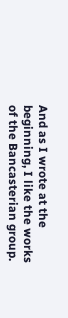And as I wrote at the beginning, I like the works of the Bancasterian group.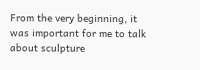From the very beginning, it was important for me to talk about sculpture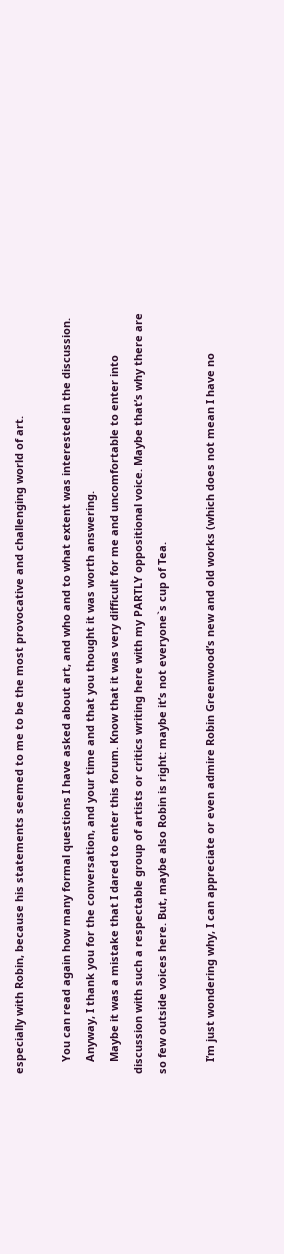especially with Robin, because his statements seemed to me to be the most provocative and challenging world of art.

    You can read again how many formal questions I have asked about art, and who and to what extent was interested in the discussion.
    Anyway, I thank you for the conversation, and your time and that you thought it was worth answering.
    Maybe it was a mistake that I dared to enter this forum. Know that it was very difficult for me and uncomfortable to enter into discussion with such a respectable group of artists or critics writing here with my PARTLY oppositional voice. Maybe that’s why there are so few outside voices here. But, maybe also Robin is right: maybe it’s not everyone`s cup of Tea.

    I’m just wondering why, I can appreciate or even admire Robin Greenwood’s new and old works (which does not mean I have no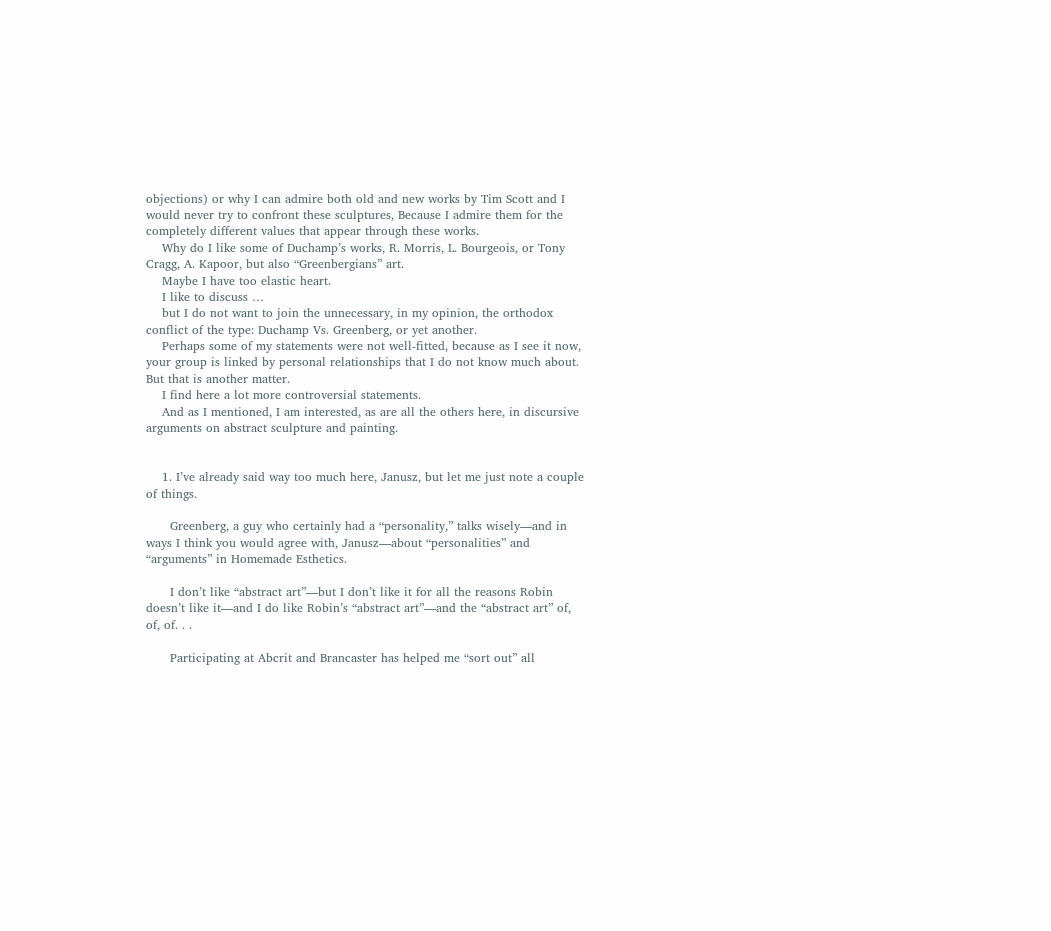objections) or why I can admire both old and new works by Tim Scott and I would never try to confront these sculptures, Because I admire them for the completely different values that appear through these works.
    Why do I like some of Duchamp’s works, R. Morris, L. Bourgeois, or Tony Cragg, A. Kapoor, but also “Greenbergians” art.
    Maybe I have too elastic heart.
    I like to discuss …
    but I do not want to join the unnecessary, in my opinion, the orthodox conflict of the type: Duchamp Vs. Greenberg, or yet another.
    Perhaps some of my statements were not well-fitted, because as I see it now, your group is linked by personal relationships that I do not know much about. But that is another matter.
    I find here a lot more controversial statements.
    And as I mentioned, I am interested, as are all the others here, in discursive arguments on abstract sculpture and painting.


    1. I’ve already said way too much here, Janusz, but let me just note a couple of things.

      Greenberg, a guy who certainly had a “personality,” talks wisely—and in ways I think you would agree with, Janusz—about “personalities” and “arguments” in Homemade Esthetics.

      I don’t like “abstract art”—but I don’t like it for all the reasons Robin doesn’t like it—and I do like Robin’s “abstract art”—and the “abstract art” of, of, of. . .

      Participating at Abcrit and Brancaster has helped me “sort out” all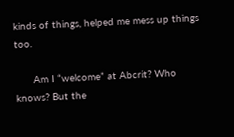kinds of things, helped me mess up things too.

      Am I “welcome” at Abcrit? Who knows? But the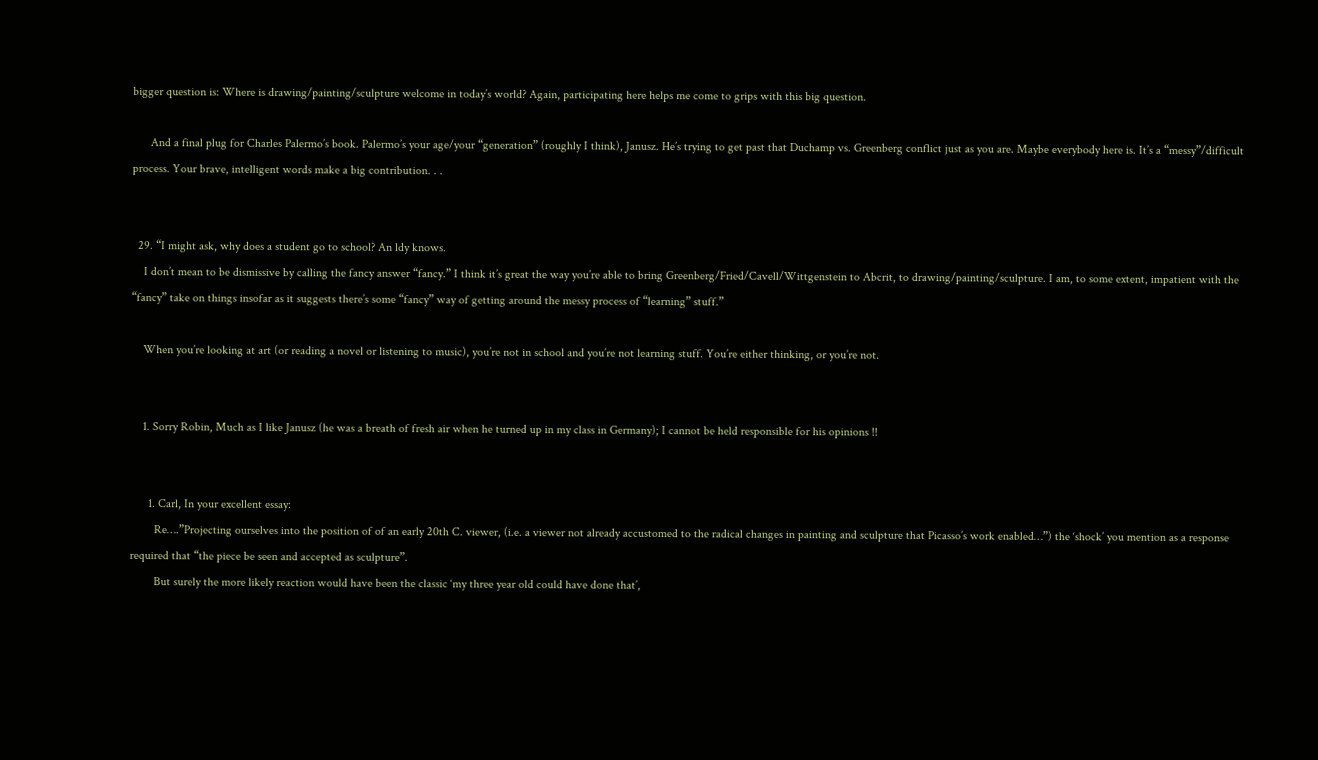bigger question is: Where is drawing/painting/sculpture welcome in today’s world? Again, participating here helps me come to grips with this big question.

      And a final plug for Charles Palermo’s book. Palermo’s your age/your “generation” (roughly I think), Janusz. He’s trying to get past that Duchamp vs. Greenberg conflict just as you are. Maybe everybody here is. It’s a “messy”/difficult process. Your brave, intelligent words make a big contribution. . .


  29. “I might ask, why does a student go to school? An ldy knows.
    I don’t mean to be dismissive by calling the fancy answer “fancy.” I think it’s great the way you’re able to bring Greenberg/Fried/Cavell/Wittgenstein to Abcrit, to drawing/painting/sculpture. I am, to some extent, impatient with the “fancy” take on things insofar as it suggests there’s some “fancy” way of getting around the messy process of “learning” stuff.”

    When you’re looking at art (or reading a novel or listening to music), you’re not in school and you’re not learning stuff. You’re either thinking, or you’re not.


    1. Sorry Robin, Much as I like Janusz (he was a breath of fresh air when he turned up in my class in Germany); I cannot be held responsible for his opinions !!


      1. Carl, In your excellent essay:
        Re….”Projecting ourselves into the position of of an early 20th C. viewer, (i.e. a viewer not already accustomed to the radical changes in painting and sculpture that Picasso’s work enabled…”) the ‘shock’ you mention as a response required that “the piece be seen and accepted as sculpture”.
        But surely the more likely reaction would have been the classic ‘my three year old could have done that’,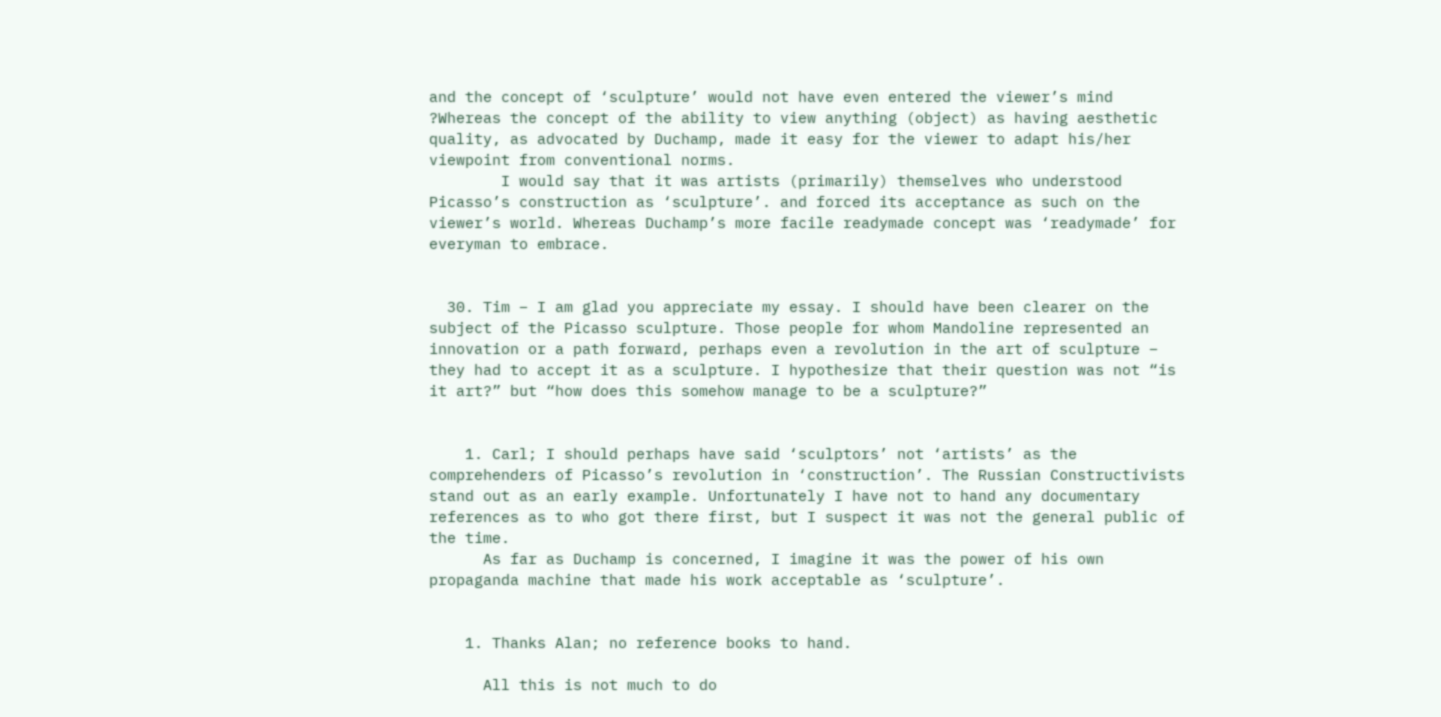and the concept of ‘sculpture’ would not have even entered the viewer’s mind ?Whereas the concept of the ability to view anything (object) as having aesthetic quality, as advocated by Duchamp, made it easy for the viewer to adapt his/her viewpoint from conventional norms.
        I would say that it was artists (primarily) themselves who understood Picasso’s construction as ‘sculpture’. and forced its acceptance as such on the viewer’s world. Whereas Duchamp’s more facile readymade concept was ‘readymade’ for everyman to embrace.


  30. Tim – I am glad you appreciate my essay. I should have been clearer on the subject of the Picasso sculpture. Those people for whom Mandoline represented an innovation or a path forward, perhaps even a revolution in the art of sculpture – they had to accept it as a sculpture. I hypothesize that their question was not “is it art?” but “how does this somehow manage to be a sculpture?”


    1. Carl; I should perhaps have said ‘sculptors’ not ‘artists’ as the comprehenders of Picasso’s revolution in ‘construction’. The Russian Constructivists stand out as an early example. Unfortunately I have not to hand any documentary references as to who got there first, but I suspect it was not the general public of the time.
      As far as Duchamp is concerned, I imagine it was the power of his own propaganda machine that made his work acceptable as ‘sculpture’.


    1. Thanks Alan; no reference books to hand.

      All this is not much to do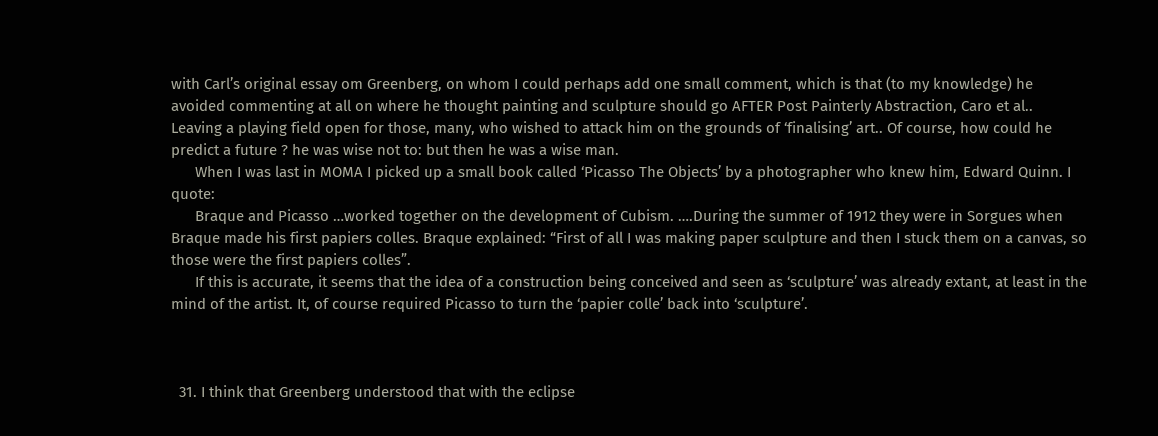with Carl’s original essay om Greenberg, on whom I could perhaps add one small comment, which is that (to my knowledge) he avoided commenting at all on where he thought painting and sculpture should go AFTER Post Painterly Abstraction, Caro et al.. Leaving a playing field open for those, many, who wished to attack him on the grounds of ‘finalising’ art.. Of course, how could he predict a future ? he was wise not to: but then he was a wise man.
      When I was last in MOMA I picked up a small book called ‘Picasso The Objects’ by a photographer who knew him, Edward Quinn. I quote:
      Braque and Picasso …worked together on the development of Cubism. ….During the summer of 1912 they were in Sorgues when Braque made his first papiers colles. Braque explained: “First of all I was making paper sculpture and then I stuck them on a canvas, so those were the first papiers colles”.
      If this is accurate, it seems that the idea of a construction being conceived and seen as ‘sculpture’ was already extant, at least in the mind of the artist. It, of course required Picasso to turn the ‘papier colle’ back into ‘sculpture’.



  31. I think that Greenberg understood that with the eclipse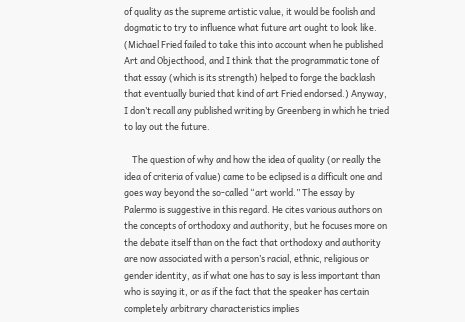of quality as the supreme artistic value, it would be foolish and dogmatic to try to influence what future art ought to look like. (Michael Fried failed to take this into account when he published Art and Objecthood, and I think that the programmatic tone of that essay (which is its strength) helped to forge the backlash that eventually buried that kind of art Fried endorsed.) Anyway, I don’t recall any published writing by Greenberg in which he tried to lay out the future.

    The question of why and how the idea of quality (or really the idea of criteria of value) came to be eclipsed is a difficult one and goes way beyond the so-called “art world.” The essay by Palermo is suggestive in this regard. He cites various authors on the concepts of orthodoxy and authority, but he focuses more on the debate itself than on the fact that orthodoxy and authority are now associated with a person’s racial, ethnic, religious or gender identity, as if what one has to say is less important than who is saying it, or as if the fact that the speaker has certain completely arbitrary characteristics implies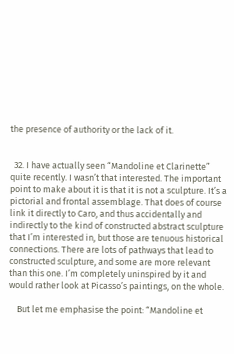the presence of authority or the lack of it.


  32. I have actually seen “Mandoline et Clarinette” quite recently. I wasn’t that interested. The important point to make about it is that it is not a sculpture. It’s a pictorial and frontal assemblage. That does of course link it directly to Caro, and thus accidentally and indirectly to the kind of constructed abstract sculpture that I’m interested in, but those are tenuous historical connections. There are lots of pathways that lead to constructed sculpture, and some are more relevant than this one. I’m completely uninspired by it and would rather look at Picasso’s paintings, on the whole.

    But let me emphasise the point: “Mandoline et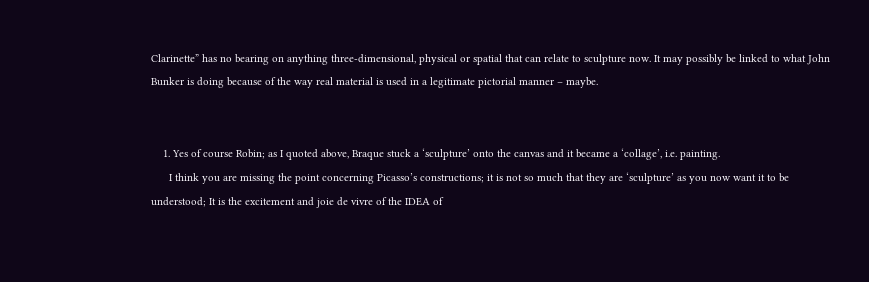Clarinette” has no bearing on anything three-dimensional, physical or spatial that can relate to sculpture now. It may possibly be linked to what John Bunker is doing because of the way real material is used in a legitimate pictorial manner – maybe.


    1. Yes of course Robin; as I quoted above, Braque stuck a ‘sculpture’ onto the canvas and it became a ‘collage’, i.e. painting.
      I think you are missing the point concerning Picasso’s constructions; it is not so much that they are ‘sculpture’ as you now want it to be understood; It is the excitement and joie de vivre of the IDEA of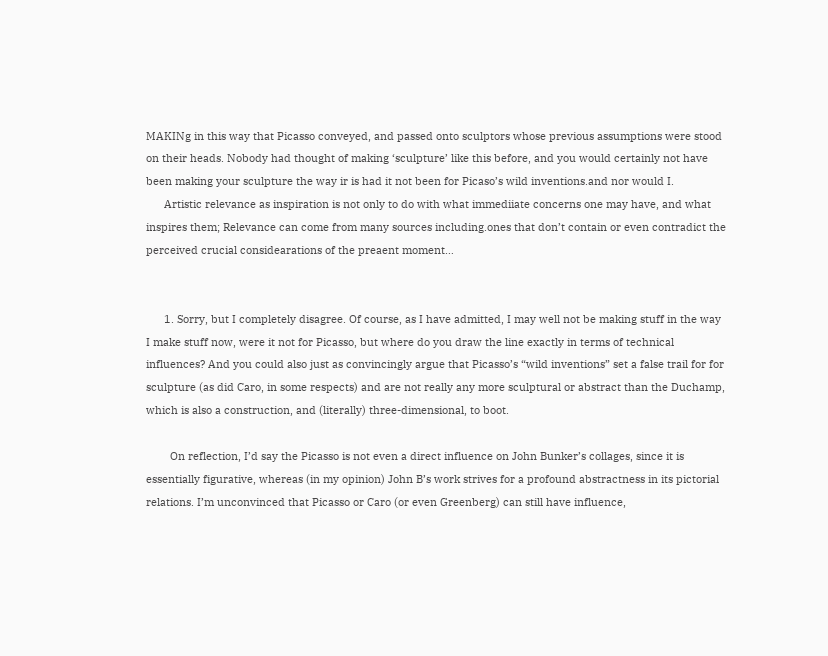MAKINg in this way that Picasso conveyed, and passed onto sculptors whose previous assumptions were stood on their heads. Nobody had thought of making ‘sculpture’ like this before, and you would certainly not have been making your sculpture the way ir is had it not been for Picaso’s wild inventions.and nor would I.
      Artistic relevance as inspiration is not only to do with what immediiate concerns one may have, and what inspires them; Relevance can come from many sources including.ones that don’t contain or even contradict the perceived crucial considearations of the preaent moment…


      1. Sorry, but I completely disagree. Of course, as I have admitted, I may well not be making stuff in the way I make stuff now, were it not for Picasso, but where do you draw the line exactly in terms of technical influences? And you could also just as convincingly argue that Picasso’s “wild inventions” set a false trail for for sculpture (as did Caro, in some respects) and are not really any more sculptural or abstract than the Duchamp, which is also a construction, and (literally) three-dimensional, to boot.

        On reflection, I’d say the Picasso is not even a direct influence on John Bunker’s collages, since it is essentially figurative, whereas (in my opinion) John B’s work strives for a profound abstractness in its pictorial relations. I’m unconvinced that Picasso or Caro (or even Greenberg) can still have influence,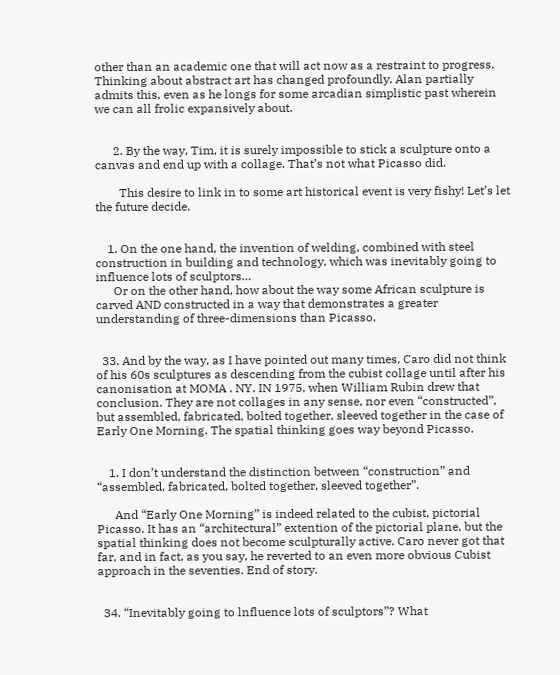other than an academic one that will act now as a restraint to progress. Thinking about abstract art has changed profoundly. Alan partially admits this, even as he longs for some arcadian simplistic past wherein we can all frolic expansively about.


      2. By the way, Tim, it is surely impossible to stick a sculpture onto a canvas and end up with a collage. That’s not what Picasso did.

        This desire to link in to some art historical event is very fishy! Let’s let the future decide.


    1. On the one hand, the invention of welding, combined with steel construction in building and technology, which was inevitably going to influence lots of sculptors…
      Or on the other hand, how about the way some African sculpture is carved AND constructed in a way that demonstrates a greater understanding of three-dimensions than Picasso.


  33. And by the way, as I have pointed out many times, Caro did not think of his 60s sculptures as descending from the cubist collage until after his canonisation at MOMA . NY. IN 1975, when William Rubin drew that conclusion. They are not collages in any sense, nor even “constructed”, but assembled, fabricated, bolted together, sleeved together in the case of Early One Morning. The spatial thinking goes way beyond Picasso.


    1. I don’t understand the distinction between “construction” and “assembled, fabricated, bolted together, sleeved together”.

      And “Early One Morning” is indeed related to the cubist, pictorial Picasso. It has an “architectural” extention of the pictorial plane, but the spatial thinking does not become sculpturally active. Caro never got that far, and in fact, as you say, he reverted to an even more obvious Cubist approach in the seventies. End of story.


  34. “Inevitably going to lnfluence lots of sculptors”? What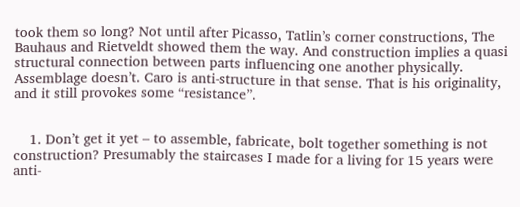took them so long? Not until after Picasso, Tatlin’s corner constructions, The Bauhaus and Rietveldt showed them the way. And construction implies a quasi structural connection between parts influencing one another physically. Assemblage doesn’t. Caro is anti-structure in that sense. That is his originality, and it still provokes some “resistance”.


    1. Don’t get it yet – to assemble, fabricate, bolt together something is not construction? Presumably the staircases I made for a living for 15 years were anti-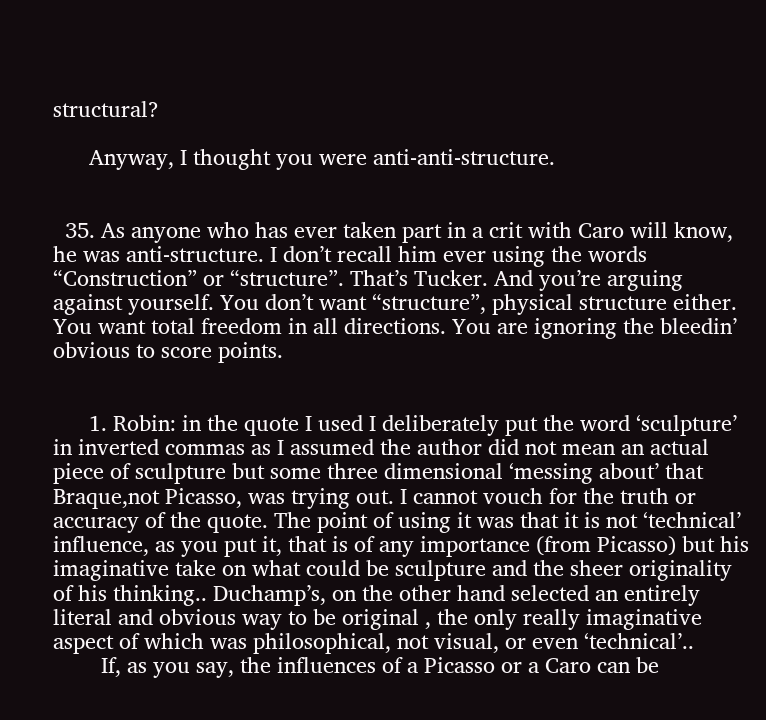structural?

      Anyway, I thought you were anti-anti-structure.


  35. As anyone who has ever taken part in a crit with Caro will know, he was anti-structure. I don’t recall him ever using the words “Construction” or “structure”. That’s Tucker. And you’re arguing against yourself. You don’t want “structure”, physical structure either. You want total freedom in all directions. You are ignoring the bleedin’ obvious to score points.


      1. Robin: in the quote I used I deliberately put the word ‘sculpture’ in inverted commas as I assumed the author did not mean an actual piece of sculpture but some three dimensional ‘messing about’ that Braque,not Picasso, was trying out. I cannot vouch for the truth or accuracy of the quote. The point of using it was that it is not ‘technical’ influence, as you put it, that is of any importance (from Picasso) but his imaginative take on what could be sculpture and the sheer originality of his thinking.. Duchamp’s, on the other hand selected an entirely literal and obvious way to be original , the only really imaginative aspect of which was philosophical, not visual, or even ‘technical’..
        If, as you say, the influences of a Picasso or a Caro can be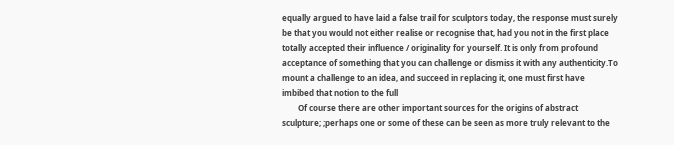equally argued to have laid a false trail for sculptors today, the response must surely be that you would not either realise or recognise that, had you not in the first place totally accepted their influence / originality for yourself. It is only from profound acceptance of something that you can challenge or dismiss it with any authenticity.To mount a challenge to an idea, and succeed in replacing it, one must first have imbibed that notion to the full
        Of course there are other important sources for the origins of abstract sculpture; ;perhaps one or some of these can be seen as more truly relevant to the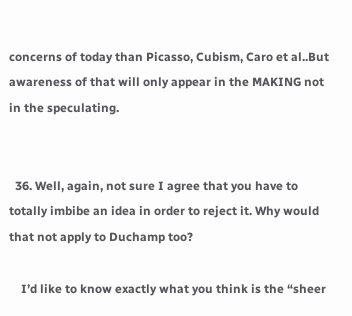concerns of today than Picasso, Cubism, Caro et al..But awareness of that will only appear in the MAKING not in the speculating.


  36. Well, again, not sure I agree that you have to totally imbibe an idea in order to reject it. Why would that not apply to Duchamp too?

    I’d like to know exactly what you think is the “sheer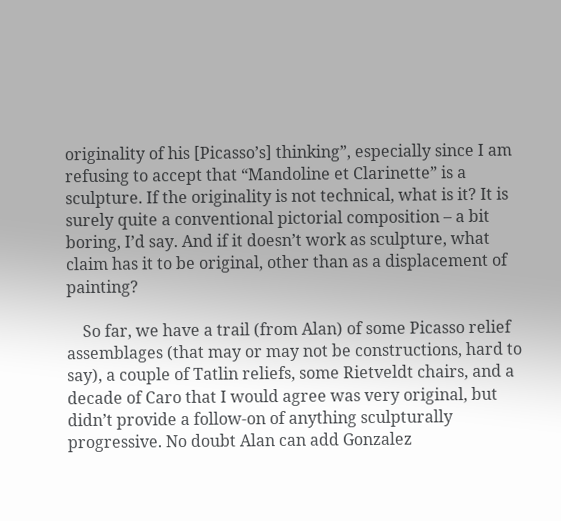originality of his [Picasso’s] thinking”, especially since I am refusing to accept that “Mandoline et Clarinette” is a sculpture. If the originality is not technical, what is it? It is surely quite a conventional pictorial composition – a bit boring, I’d say. And if it doesn’t work as sculpture, what claim has it to be original, other than as a displacement of painting?

    So far, we have a trail (from Alan) of some Picasso relief assemblages (that may or may not be constructions, hard to say), a couple of Tatlin reliefs, some Rietveldt chairs, and a decade of Caro that I would agree was very original, but didn’t provide a follow-on of anything sculpturally progressive. No doubt Alan can add Gonzalez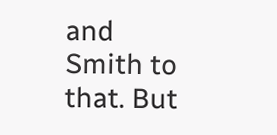and Smith to that. But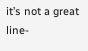it’s not a great line-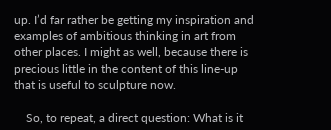up. I’d far rather be getting my inspiration and examples of ambitious thinking in art from other places. I might as well, because there is precious little in the content of this line-up that is useful to sculpture now.

    So, to repeat, a direct question: What is it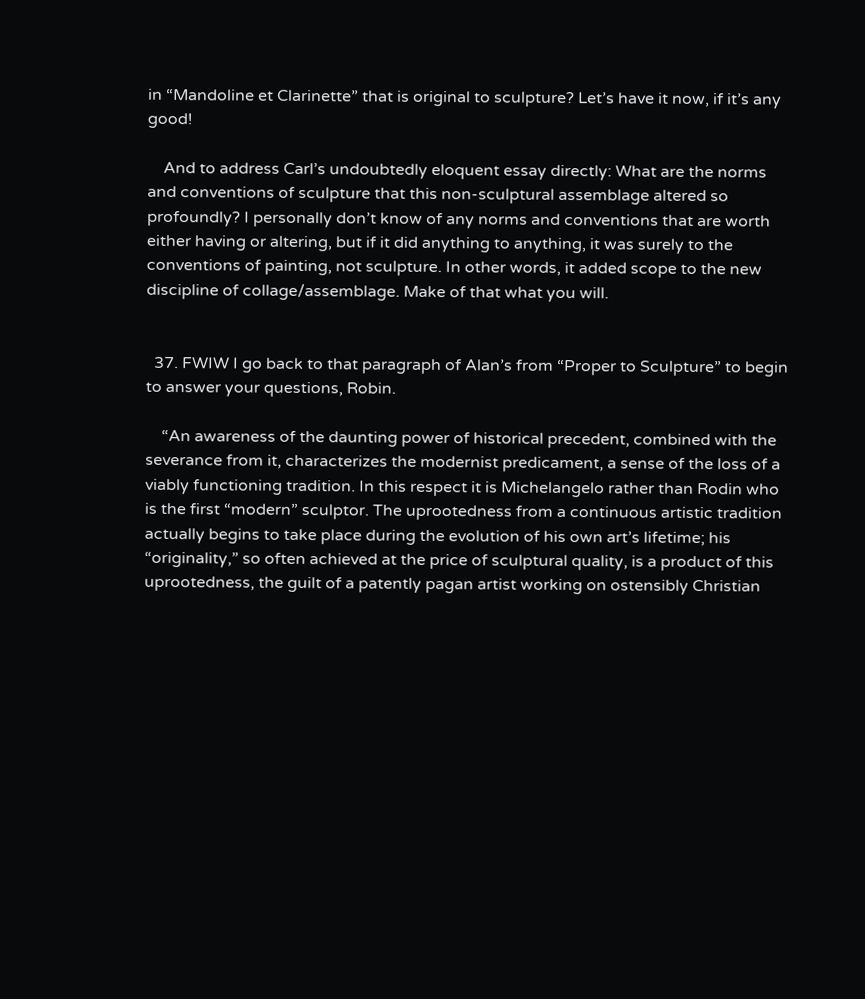in “Mandoline et Clarinette” that is original to sculpture? Let’s have it now, if it’s any good!

    And to address Carl’s undoubtedly eloquent essay directly: What are the norms and conventions of sculpture that this non-sculptural assemblage altered so profoundly? I personally don’t know of any norms and conventions that are worth either having or altering, but if it did anything to anything, it was surely to the conventions of painting, not sculpture. In other words, it added scope to the new discipline of collage/assemblage. Make of that what you will.


  37. FWIW I go back to that paragraph of Alan’s from “Proper to Sculpture” to begin to answer your questions, Robin.

    “An awareness of the daunting power of historical precedent, combined with the severance from it, characterizes the modernist predicament, a sense of the loss of a viably functioning tradition. In this respect it is Michelangelo rather than Rodin who is the first “modern” sculptor. The uprootedness from a continuous artistic tradition actually begins to take place during the evolution of his own art’s lifetime; his “originality,” so often achieved at the price of sculptural quality, is a product of this uprootedness, the guilt of a patently pagan artist working on ostensibly Christian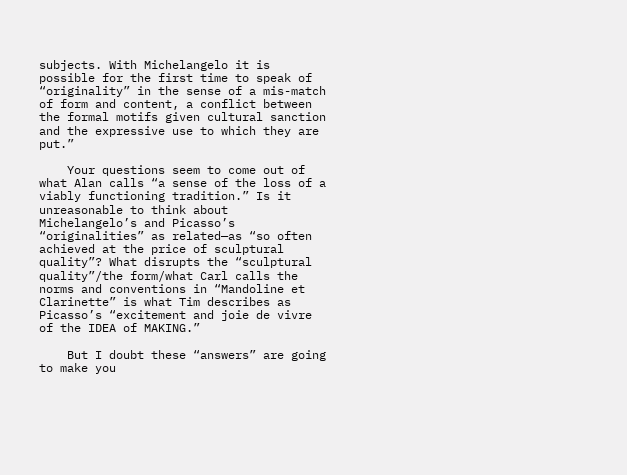subjects. With Michelangelo it is possible for the first time to speak of “originality” in the sense of a mis-match of form and content, a conflict between the formal motifs given cultural sanction and the expressive use to which they are put.”

    Your questions seem to come out of what Alan calls “a sense of the loss of a viably functioning tradition.” Is it unreasonable to think about Michelangelo’s and Picasso’s “originalities” as related—as “so often achieved at the price of sculptural quality”? What disrupts the “sculptural quality”/the form/what Carl calls the norms and conventions in “Mandoline et Clarinette” is what Tim describes as Picasso’s “excitement and joie de vivre of the IDEA of MAKING.”

    But I doubt these “answers” are going to make you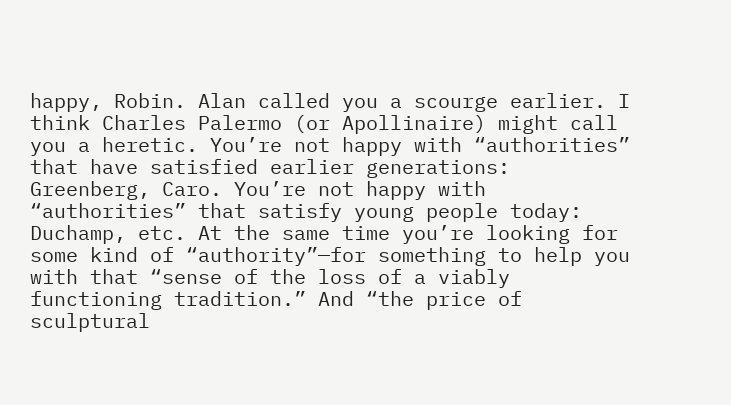happy, Robin. Alan called you a scourge earlier. I think Charles Palermo (or Apollinaire) might call you a heretic. You’re not happy with “authorities” that have satisfied earlier generations: Greenberg, Caro. You’re not happy with “authorities” that satisfy young people today: Duchamp, etc. At the same time you’re looking for some kind of “authority”—for something to help you with that “sense of the loss of a viably functioning tradition.” And “the price of sculptural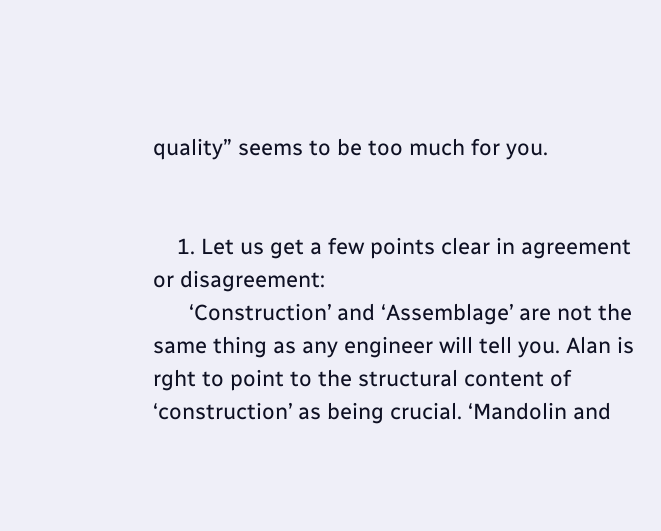quality” seems to be too much for you.


    1. Let us get a few points clear in agreement or disagreement:
      ‘Construction’ and ‘Assemblage’ are not the same thing as any engineer will tell you. Alan is rght to point to the structural content of ‘construction’ as being crucial. ‘Mandolin and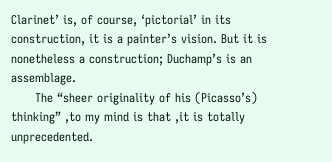Clarinet’ is, of course, ‘pictorial’ in its construction, it is a painter’s vision. But it is nonetheless a construction; Duchamp’s is an assemblage.
      The “sheer originality of his (Picasso’s) thinking” ,to my mind is that ,it is totally unprecedented.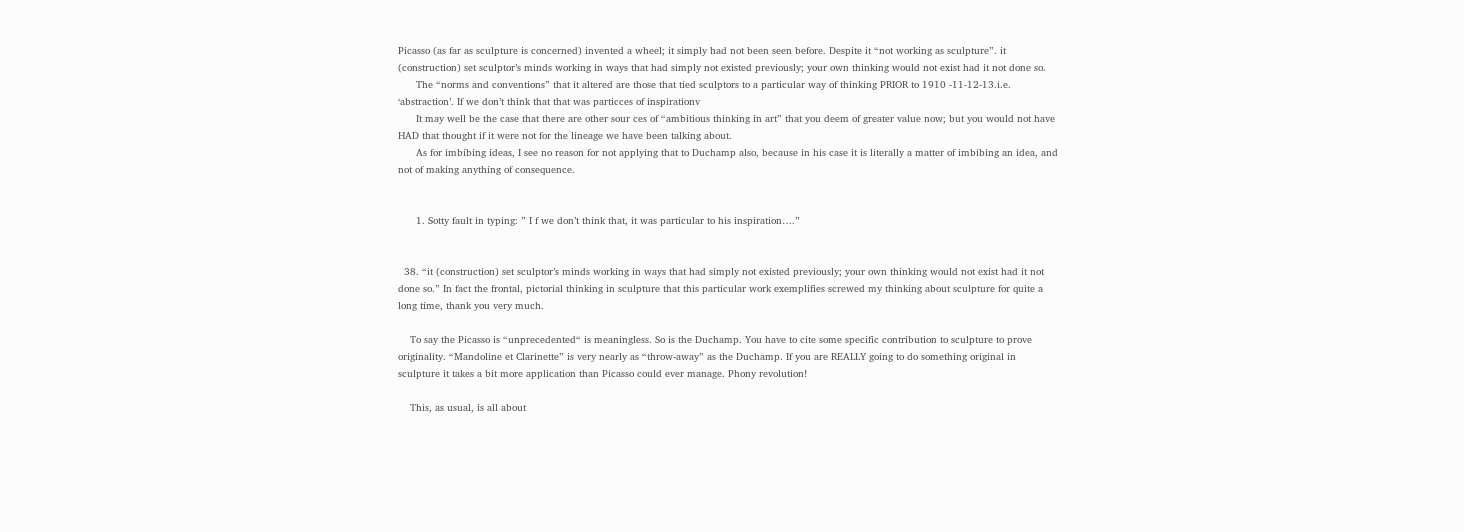Picasso (as far as sculpture is concerned) invented a wheel; it simply had not been seen before. Despite it “not working as sculpture”. it (construction) set sculptor’s minds working in ways that had simply not existed previously; your own thinking would not exist had it not done so.
      The “norms and conventions” that it altered are those that tied sculptors to a particular way of thinking PRIOR to 1910 -11-12-13.i.e. ‘abstraction’. If we don’t think that that was particces of inspirationv
      It may well be the case that there are other sour ces of “ambitious thinking in art” that you deem of greater value now; but you would not have HAD that thought if it were not for the lineage we have been talking about.
      As for imbibing ideas, I see no reason for not applying that to Duchamp also, because in his case it is literally a matter of imbibing an idea, and not of making anything of consequence.


      1. Sotty fault in typing: ” I f we don’t think that, it was particular to his inspiration….”


  38. “it (construction) set sculptor’s minds working in ways that had simply not existed previously; your own thinking would not exist had it not done so.” In fact the frontal, pictorial thinking in sculpture that this particular work exemplifies screwed my thinking about sculpture for quite a long time, thank you very much.

    To say the Picasso is “unprecedented“ is meaningless. So is the Duchamp. You have to cite some specific contribution to sculpture to prove originality. “Mandoline et Clarinette” is very nearly as “throw-away” as the Duchamp. If you are REALLY going to do something original in sculpture it takes a bit more application than Picasso could ever manage. Phony revolution!

    This, as usual, is all about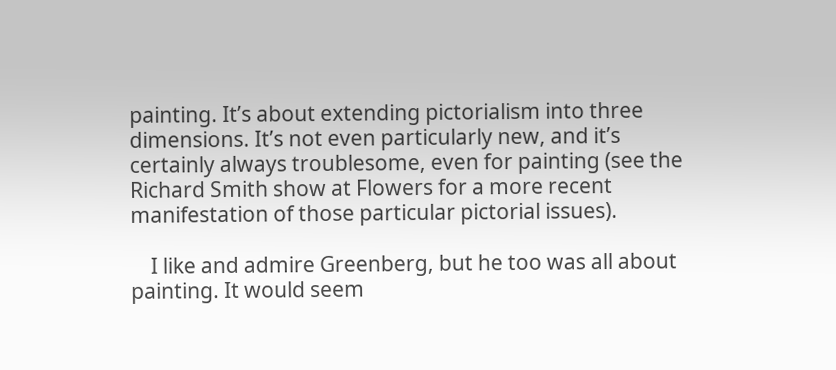painting. It’s about extending pictorialism into three dimensions. It’s not even particularly new, and it’s certainly always troublesome, even for painting (see the Richard Smith show at Flowers for a more recent manifestation of those particular pictorial issues).

    I like and admire Greenberg, but he too was all about painting. It would seem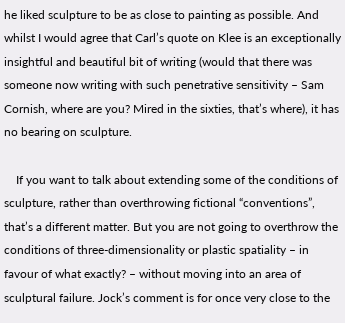he liked sculpture to be as close to painting as possible. And whilst I would agree that Carl’s quote on Klee is an exceptionally insightful and beautiful bit of writing (would that there was someone now writing with such penetrative sensitivity – Sam Cornish, where are you? Mired in the sixties, that’s where), it has no bearing on sculpture.

    If you want to talk about extending some of the conditions of sculpture, rather than overthrowing fictional “conventions”, that’s a different matter. But you are not going to overthrow the conditions of three-dimensionality or plastic spatiality – in favour of what exactly? – without moving into an area of sculptural failure. Jock’s comment is for once very close to the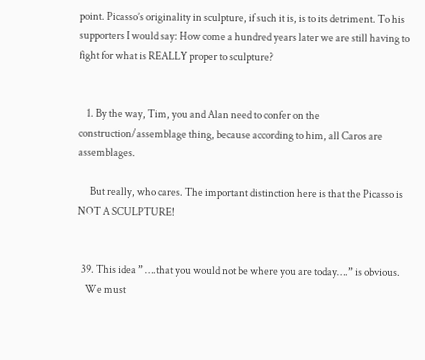point. Picasso’s originality in sculpture, if such it is, is to its detriment. To his supporters I would say: How come a hundred years later we are still having to fight for what is REALLY proper to sculpture?


    1. By the way, Tim, you and Alan need to confer on the construction/assemblage thing, because according to him, all Caros are assemblages.

      But really, who cares. The important distinction here is that the Picasso is NOT A SCULPTURE!


  39. This idea ” ….that you would not be where you are today….” is obvious.
    We must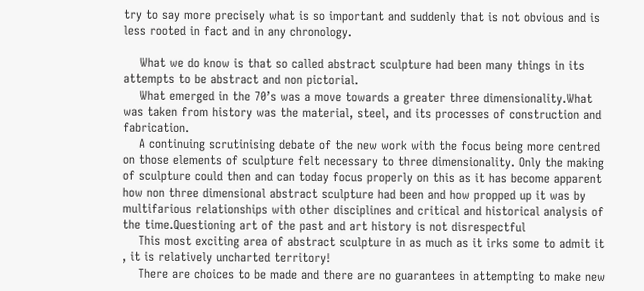try to say more precisely what is so important and suddenly that is not obvious and is less rooted in fact and in any chronology.

    What we do know is that so called abstract sculpture had been many things in its attempts to be abstract and non pictorial.
    What emerged in the 70’s was a move towards a greater three dimensionality.What was taken from history was the material, steel, and its processes of construction and fabrication.
    A continuing scrutinising debate of the new work with the focus being more centred on those elements of sculpture felt necessary to three dimensionality. Only the making of sculpture could then and can today focus properly on this as it has become apparent how non three dimensional abstract sculpture had been and how propped up it was by multifarious relationships with other disciplines and critical and historical analysis of the time.Questioning art of the past and art history is not disrespectful
    This most exciting area of abstract sculpture in as much as it irks some to admit it , it is relatively uncharted territory!
    There are choices to be made and there are no guarantees in attempting to make new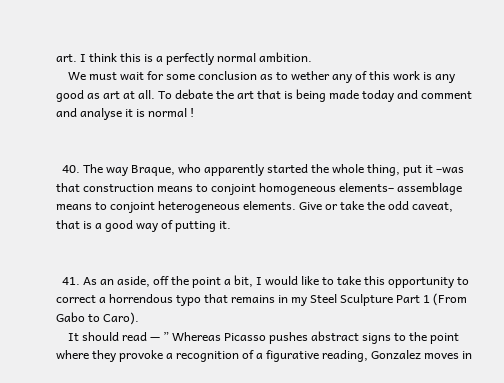art. I think this is a perfectly normal ambition.
    We must wait for some conclusion as to wether any of this work is any good as art at all. To debate the art that is being made today and comment and analyse it is normal !


  40. The way Braque, who apparently started the whole thing, put it –was that construction means to conjoint homogeneous elements– assemblage means to conjoint heterogeneous elements. Give or take the odd caveat, that is a good way of putting it.


  41. As an aside, off the point a bit, I would like to take this opportunity to correct a horrendous typo that remains in my Steel Sculpture Part 1 (From Gabo to Caro).
    It should read — ” Whereas Picasso pushes abstract signs to the point where they provoke a recognition of a figurative reading, Gonzalez moves in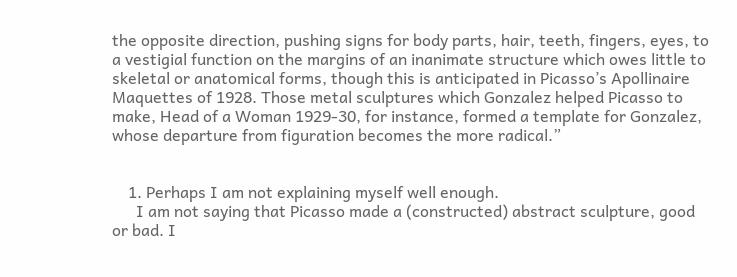the opposite direction, pushing signs for body parts, hair, teeth, fingers, eyes, to a vestigial function on the margins of an inanimate structure which owes little to skeletal or anatomical forms, though this is anticipated in Picasso’s Apollinaire Maquettes of 1928. Those metal sculptures which Gonzalez helped Picasso to make, Head of a Woman 1929-30, for instance, formed a template for Gonzalez, whose departure from figuration becomes the more radical.”


    1. Perhaps I am not explaining myself well enough.
      I am not saying that Picasso made a (constructed) abstract sculpture, good or bad. I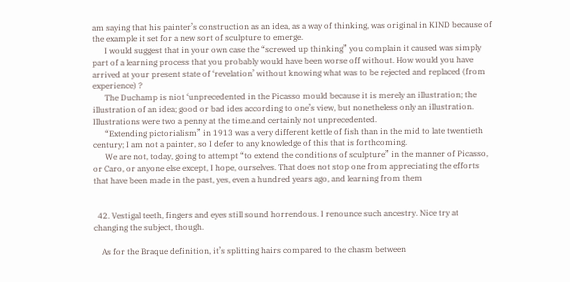am saying that his painter’s construction as an idea, as a way of thinking, was original in KIND because of the example it set for a new sort of sculpture to emerge.
      I would suggest that in your own case the “screwed up thinking” you complain it caused was simply part of a learning process that you probably would have been worse off without. How would you have arrived at your present state of ‘revelation’ without knowing what was to be rejected and replaced (from experience) ?
      The Duchamp is niot ‘unprecedented in the Picasso mould because it is merely an illustration; the illustration of an idea; good or bad ides according to one’s view, but nonetheless only an illustration. Illustrations were two a penny at the time.and certainly not unprecedented.
      “Extending pictorialism” in 1913 was a very different kettle of fish than in the mid to late twentieth century; I am not a painter, so I defer to any knowledge of this that is forthcoming.
      We are not, today, going to attempt “to extend the conditions of sculpture” in the manner of Picasso, or Caro, or anyone else except, I hope, ourselves. That does not stop one from appreciating the efforts that have been made in the past, yes, even a hundred years ago, and learning from them


  42. Vestigal teeth, fingers and eyes still sound horrendous. I renounce such ancestry. Nice try at changing the subject, though.

    As for the Braque definition, it’s splitting hairs compared to the chasm between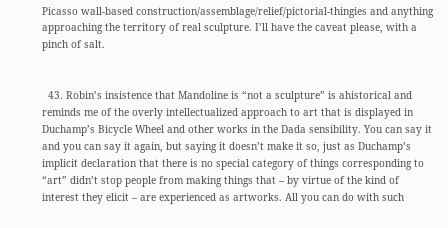Picasso wall-based construction/assemblage/relief/pictorial-thingies and anything approaching the territory of real sculpture. I’ll have the caveat please, with a pinch of salt.


  43. Robin’s insistence that Mandoline is “not a sculpture” is ahistorical and reminds me of the overly intellectualized approach to art that is displayed in Duchamp’s Bicycle Wheel and other works in the Dada sensibility. You can say it and you can say it again, but saying it doesn’t make it so, just as Duchamp’s implicit declaration that there is no special category of things corresponding to “art” didn’t stop people from making things that – by virtue of the kind of interest they elicit – are experienced as artworks. All you can do with such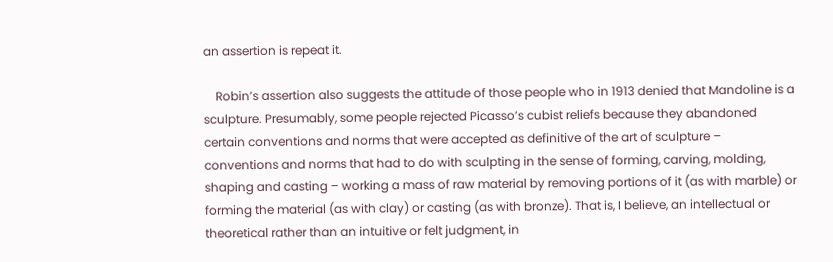an assertion is repeat it.

    Robin’s assertion also suggests the attitude of those people who in 1913 denied that Mandoline is a sculpture. Presumably, some people rejected Picasso’s cubist reliefs because they abandoned certain conventions and norms that were accepted as definitive of the art of sculpture – conventions and norms that had to do with sculpting in the sense of forming, carving, molding, shaping and casting – working a mass of raw material by removing portions of it (as with marble) or forming the material (as with clay) or casting (as with bronze). That is, I believe, an intellectual or theoretical rather than an intuitive or felt judgment, in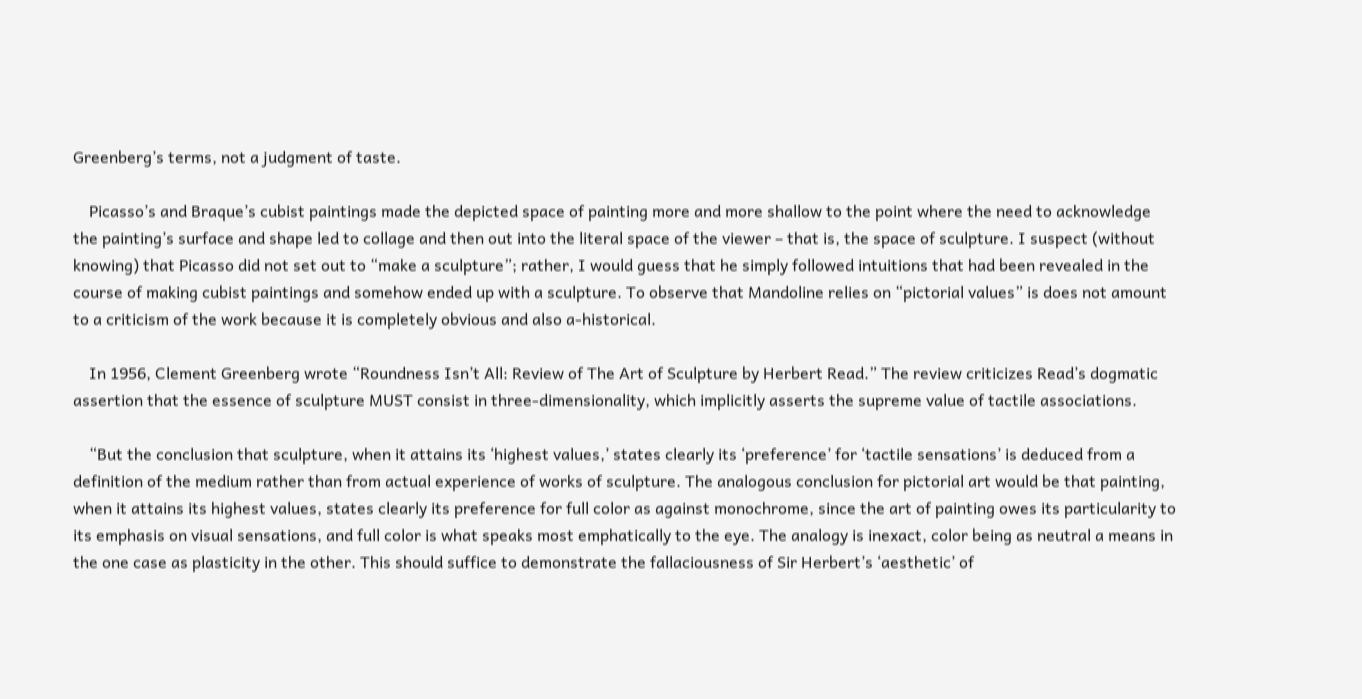Greenberg’s terms, not a judgment of taste.

    Picasso’s and Braque’s cubist paintings made the depicted space of painting more and more shallow to the point where the need to acknowledge the painting’s surface and shape led to collage and then out into the literal space of the viewer – that is, the space of sculpture. I suspect (without knowing) that Picasso did not set out to “make a sculpture”; rather, I would guess that he simply followed intuitions that had been revealed in the course of making cubist paintings and somehow ended up with a sculpture. To observe that Mandoline relies on “pictorial values” is does not amount to a criticism of the work because it is completely obvious and also a-historical.

    In 1956, Clement Greenberg wrote “Roundness Isn’t All: Review of The Art of Sculpture by Herbert Read.” The review criticizes Read’s dogmatic assertion that the essence of sculpture MUST consist in three-dimensionality, which implicitly asserts the supreme value of tactile associations.

    “But the conclusion that sculpture, when it attains its ‘highest values,’ states clearly its ‘preference’ for ‘tactile sensations’ is deduced from a definition of the medium rather than from actual experience of works of sculpture. The analogous conclusion for pictorial art would be that painting, when it attains its highest values, states clearly its preference for full color as against monochrome, since the art of painting owes its particularity to its emphasis on visual sensations, and full color is what speaks most emphatically to the eye. The analogy is inexact, color being as neutral a means in the one case as plasticity in the other. This should suffice to demonstrate the fallaciousness of Sir Herbert’s ‘aesthetic’ of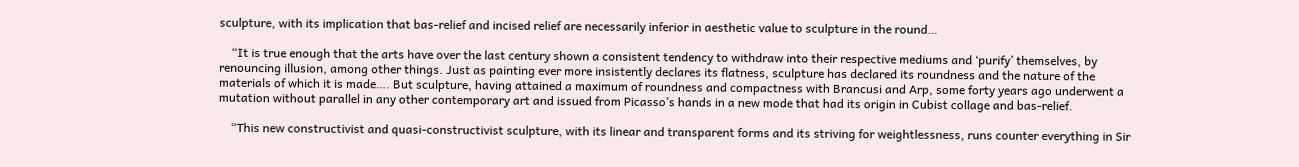sculpture, with its implication that bas-relief and incised relief are necessarily inferior in aesthetic value to sculpture in the round…

    “It is true enough that the arts have over the last century shown a consistent tendency to withdraw into their respective mediums and ‘purify’ themselves, by renouncing illusion, among other things. Just as painting ever more insistently declares its flatness, sculpture has declared its roundness and the nature of the materials of which it is made…. But sculpture, having attained a maximum of roundness and compactness with Brancusi and Arp, some forty years ago underwent a mutation without parallel in any other contemporary art and issued from Picasso’s hands in a new mode that had its origin in Cubist collage and bas-relief.

    “This new constructivist and quasi-constructivist sculpture, with its linear and transparent forms and its striving for weightlessness, runs counter everything in Sir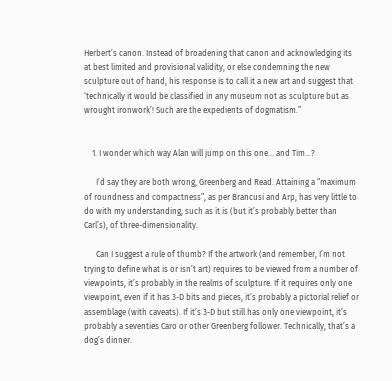Herbert’s canon. Instead of broadening that canon and acknowledging its at best limited and provisional validity, or else condemning the new sculpture out of hand, his response is to call it a new art and suggest that ‘technically it would be classified in any museum not as sculpture but as wrought ironwork’! Such are the expedients of dogmatism.”


    1. I wonder which way Alan will jump on this one… and Tim…?

      I’d say they are both wrong, Greenberg and Read. Attaining a “maximum of roundness and compactness”, as per Brancusi and Arp, has very little to do with my understanding, such as it is (but it’s probably better than Carl’s), of three-dimensionality.

      Can I suggest a rule of thumb? If the artwork (and remember, I’m not trying to define what is or isn’t art) requires to be viewed from a number of viewpoints, it’s probably in the realms of sculpture. If it requires only one viewpoint, even if it has 3-D bits and pieces, it’s probably a pictorial relief or assemblage (with caveats). If it’s 3-D but still has only one viewpoint, it’s probably a seventies Caro or other Greenberg follower. Technically, that’s a dog’s dinner.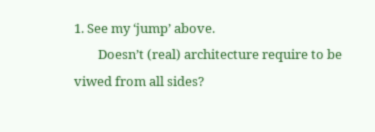1. See my ‘jump’ above.
        Doesn’t (real) architecture require to be viwed from all sides?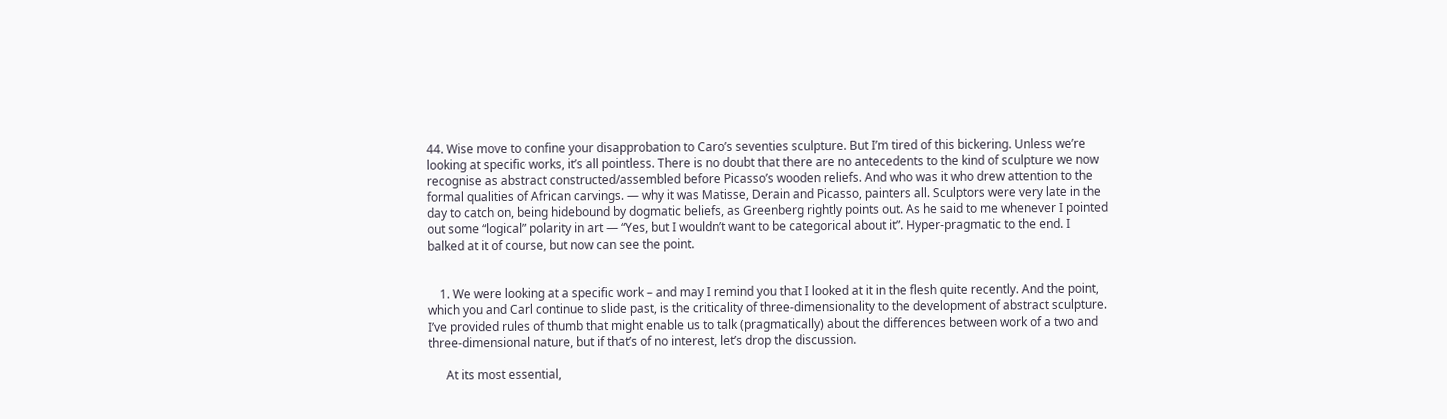44. Wise move to confine your disapprobation to Caro’s seventies sculpture. But I’m tired of this bickering. Unless we’re looking at specific works, it’s all pointless. There is no doubt that there are no antecedents to the kind of sculpture we now recognise as abstract constructed/assembled before Picasso’s wooden reliefs. And who was it who drew attention to the formal qualities of African carvings. — why it was Matisse, Derain and Picasso, painters all. Sculptors were very late in the day to catch on, being hidebound by dogmatic beliefs, as Greenberg rightly points out. As he said to me whenever I pointed out some “logical” polarity in art — “Yes, but I wouldn’t want to be categorical about it”. Hyper-pragmatic to the end. I balked at it of course, but now can see the point.


    1. We were looking at a specific work – and may I remind you that I looked at it in the flesh quite recently. And the point, which you and Carl continue to slide past, is the criticality of three-dimensionality to the development of abstract sculpture. I’ve provided rules of thumb that might enable us to talk (pragmatically) about the differences between work of a two and three-dimensional nature, but if that’s of no interest, let’s drop the discussion.

      At its most essential,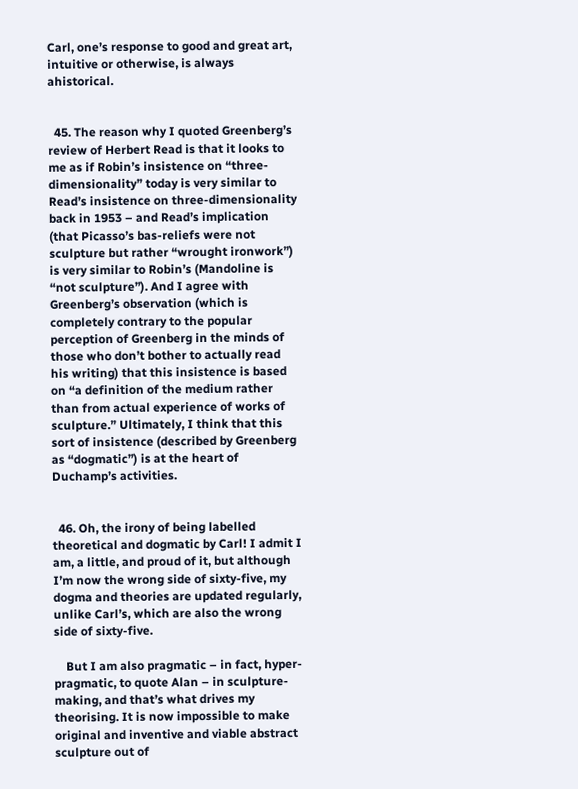Carl, one’s response to good and great art, intuitive or otherwise, is always ahistorical.


  45. The reason why I quoted Greenberg’s review of Herbert Read is that it looks to me as if Robin’s insistence on “three-dimensionality” today is very similar to Read’s insistence on three-dimensionality back in 1953 – and Read’s implication (that Picasso’s bas-reliefs were not sculpture but rather “wrought ironwork”) is very similar to Robin’s (Mandoline is “not sculpture”). And I agree with Greenberg’s observation (which is completely contrary to the popular perception of Greenberg in the minds of those who don’t bother to actually read his writing) that this insistence is based on “a definition of the medium rather than from actual experience of works of sculpture.” Ultimately, I think that this sort of insistence (described by Greenberg as “dogmatic”) is at the heart of Duchamp’s activities.


  46. Oh, the irony of being labelled theoretical and dogmatic by Carl! I admit I am, a little, and proud of it, but although I’m now the wrong side of sixty-five, my dogma and theories are updated regularly, unlike Carl’s, which are also the wrong side of sixty-five.

    But I am also pragmatic – in fact, hyper-pragmatic, to quote Alan – in sculpture-making, and that’s what drives my theorising. It is now impossible to make original and inventive and viable abstract sculpture out of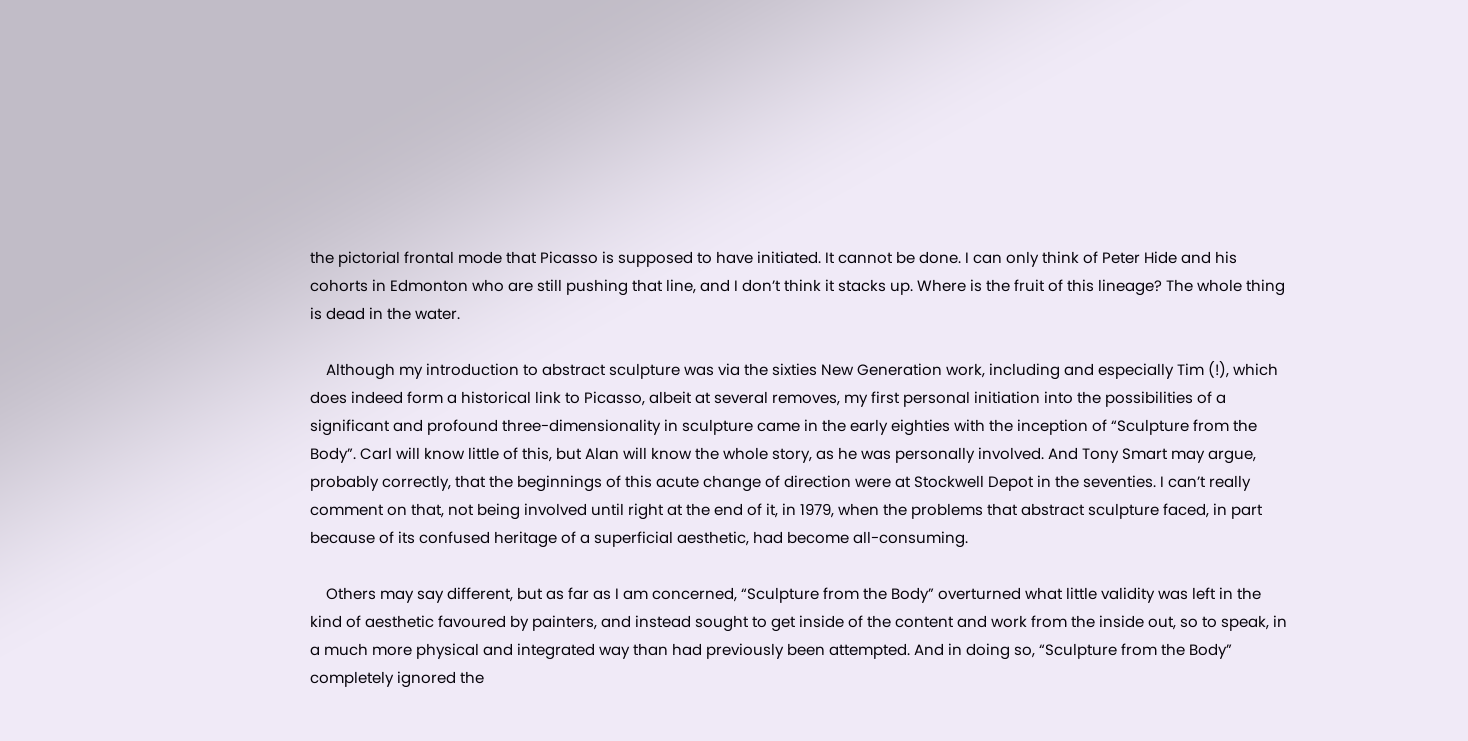the pictorial frontal mode that Picasso is supposed to have initiated. It cannot be done. I can only think of Peter Hide and his cohorts in Edmonton who are still pushing that line, and I don’t think it stacks up. Where is the fruit of this lineage? The whole thing is dead in the water.

    Although my introduction to abstract sculpture was via the sixties New Generation work, including and especially Tim (!), which does indeed form a historical link to Picasso, albeit at several removes, my first personal initiation into the possibilities of a significant and profound three-dimensionality in sculpture came in the early eighties with the inception of “Sculpture from the Body”. Carl will know little of this, but Alan will know the whole story, as he was personally involved. And Tony Smart may argue, probably correctly, that the beginnings of this acute change of direction were at Stockwell Depot in the seventies. I can’t really comment on that, not being involved until right at the end of it, in 1979, when the problems that abstract sculpture faced, in part because of its confused heritage of a superficial aesthetic, had become all-consuming.

    Others may say different, but as far as I am concerned, “Sculpture from the Body” overturned what little validity was left in the kind of aesthetic favoured by painters, and instead sought to get inside of the content and work from the inside out, so to speak, in a much more physical and integrated way than had previously been attempted. And in doing so, “Sculpture from the Body” completely ignored the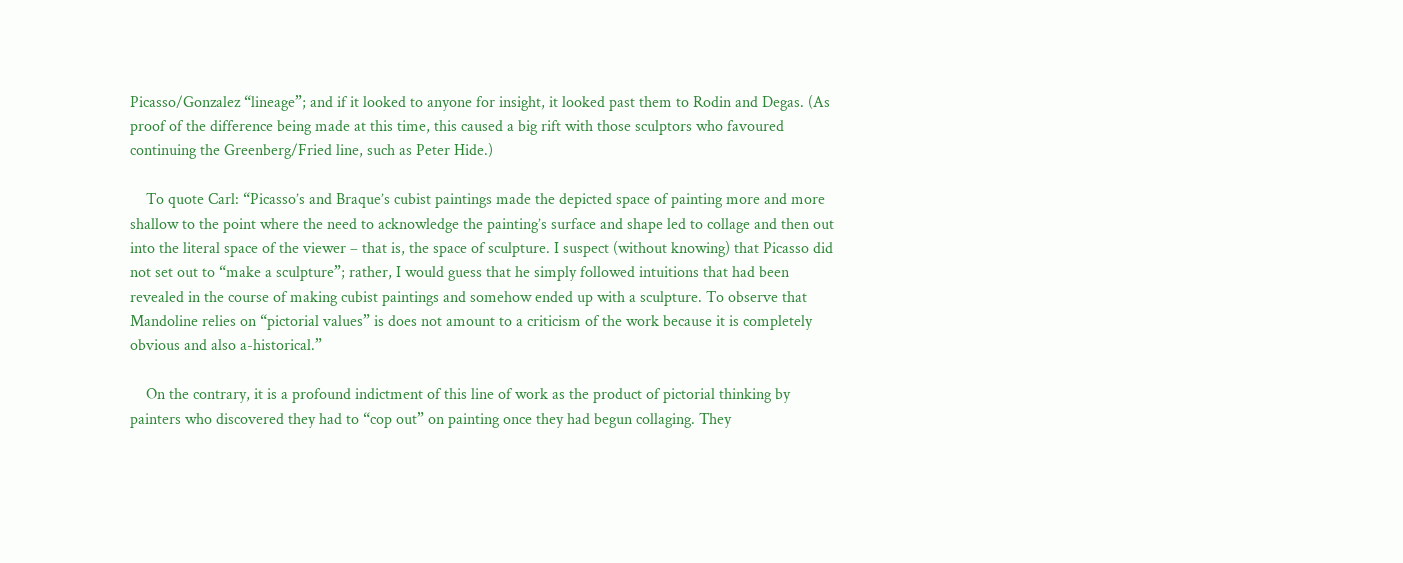Picasso/Gonzalez “lineage”; and if it looked to anyone for insight, it looked past them to Rodin and Degas. (As proof of the difference being made at this time, this caused a big rift with those sculptors who favoured continuing the Greenberg/Fried line, such as Peter Hide.)

    To quote Carl: “Picasso’s and Braque’s cubist paintings made the depicted space of painting more and more shallow to the point where the need to acknowledge the painting’s surface and shape led to collage and then out into the literal space of the viewer – that is, the space of sculpture. I suspect (without knowing) that Picasso did not set out to “make a sculpture”; rather, I would guess that he simply followed intuitions that had been revealed in the course of making cubist paintings and somehow ended up with a sculpture. To observe that Mandoline relies on “pictorial values” is does not amount to a criticism of the work because it is completely obvious and also a-historical.”

    On the contrary, it is a profound indictment of this line of work as the product of pictorial thinking by painters who discovered they had to “cop out” on painting once they had begun collaging. They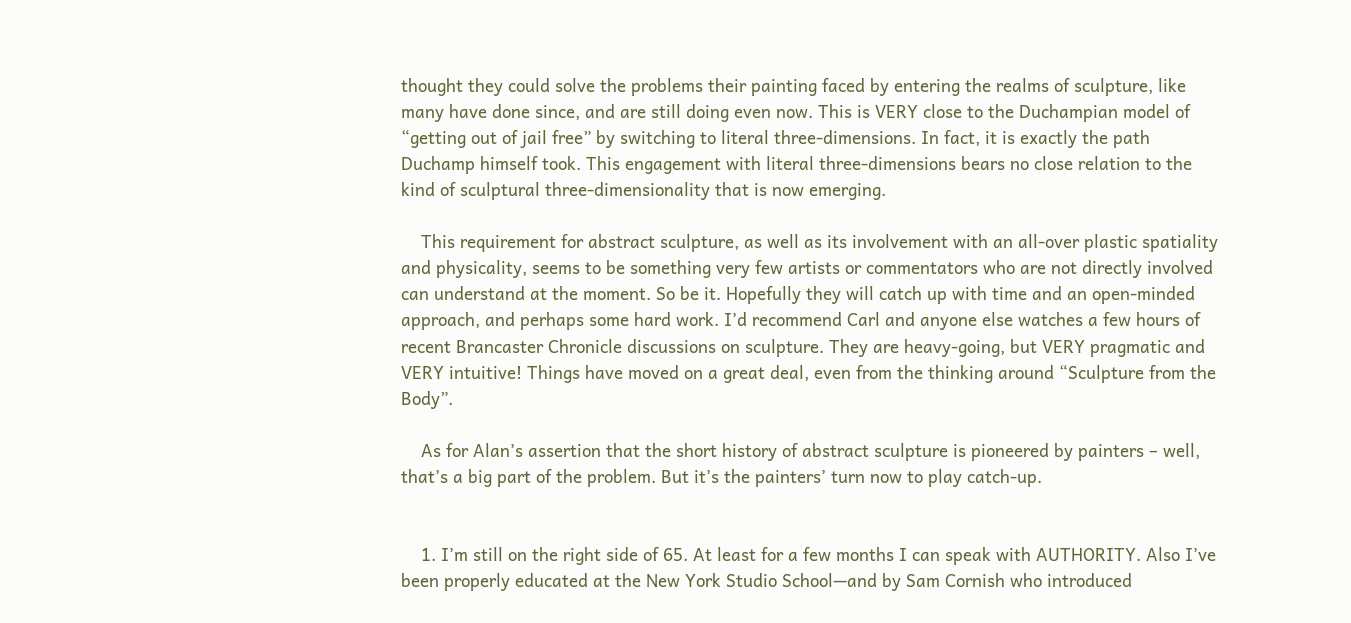thought they could solve the problems their painting faced by entering the realms of sculpture, like many have done since, and are still doing even now. This is VERY close to the Duchampian model of “getting out of jail free” by switching to literal three-dimensions. In fact, it is exactly the path Duchamp himself took. This engagement with literal three-dimensions bears no close relation to the kind of sculptural three-dimensionality that is now emerging.

    This requirement for abstract sculpture, as well as its involvement with an all-over plastic spatiality and physicality, seems to be something very few artists or commentators who are not directly involved can understand at the moment. So be it. Hopefully they will catch up with time and an open-minded approach, and perhaps some hard work. I’d recommend Carl and anyone else watches a few hours of recent Brancaster Chronicle discussions on sculpture. They are heavy-going, but VERY pragmatic and VERY intuitive! Things have moved on a great deal, even from the thinking around “Sculpture from the Body”.

    As for Alan’s assertion that the short history of abstract sculpture is pioneered by painters – well, that’s a big part of the problem. But it’s the painters’ turn now to play catch-up.


    1. I’m still on the right side of 65. At least for a few months I can speak with AUTHORITY. Also I’ve been properly educated at the New York Studio School—and by Sam Cornish who introduced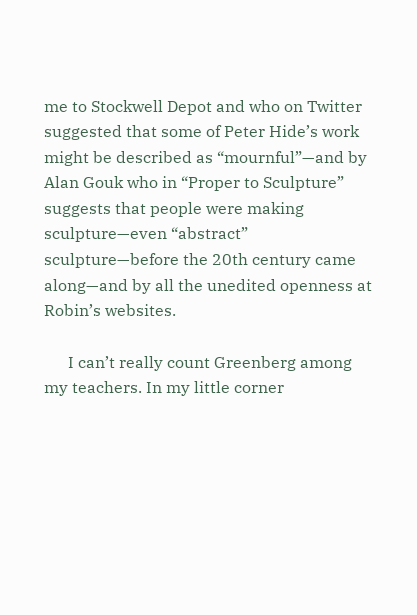me to Stockwell Depot and who on Twitter suggested that some of Peter Hide’s work might be described as “mournful”—and by Alan Gouk who in “Proper to Sculpture” suggests that people were making sculpture—even “abstract” sculpture—before the 20th century came along—and by all the unedited openness at Robin’s websites.

      I can’t really count Greenberg among my teachers. In my little corner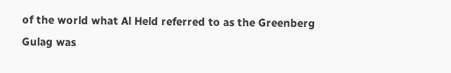of the world what Al Held referred to as the Greenberg Gulag was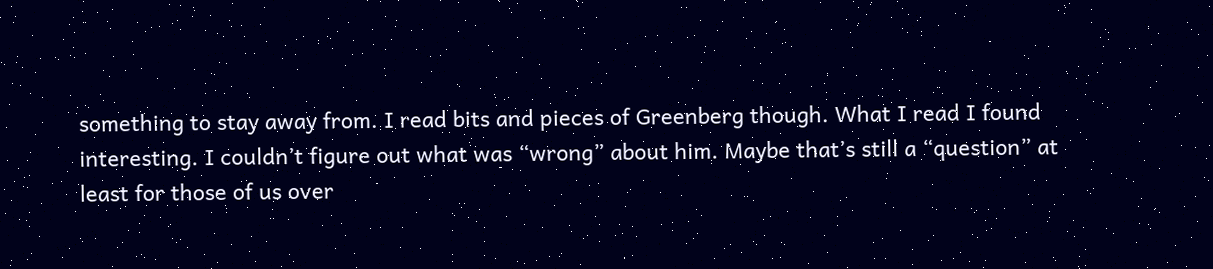something to stay away from. I read bits and pieces of Greenberg though. What I read I found interesting. I couldn’t figure out what was “wrong” about him. Maybe that’s still a “question” at least for those of us over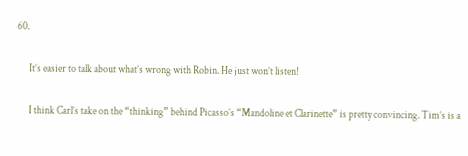60.

      It’s easier to talk about what’s wrong with Robin. He just won’t listen!

      I think Carl’s take on the “thinking” behind Picasso’s “Mandoline et Clarinette” is pretty convincing. Tim’s is a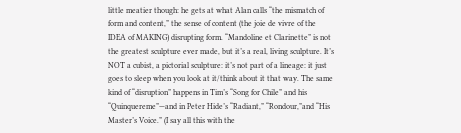little meatier though: he gets at what Alan calls “the mismatch of form and content,” the sense of content (the joie de vivre of the IDEA of MAKING) disrupting form. “Mandoline et Clarinette” is not the greatest sculpture ever made, but it’s a real, living sculpture. It’s NOT a cubist, a pictorial sculpture: it’s not part of a lineage: it just goes to sleep when you look at it/think about it that way. The same kind of “disruption” happens in Tim’s “Song for Chile” and his “Quinquereme”—and in Peter Hide’s “Radiant,” “Rondour,”and “His Master’s Voice.” (I say all this with the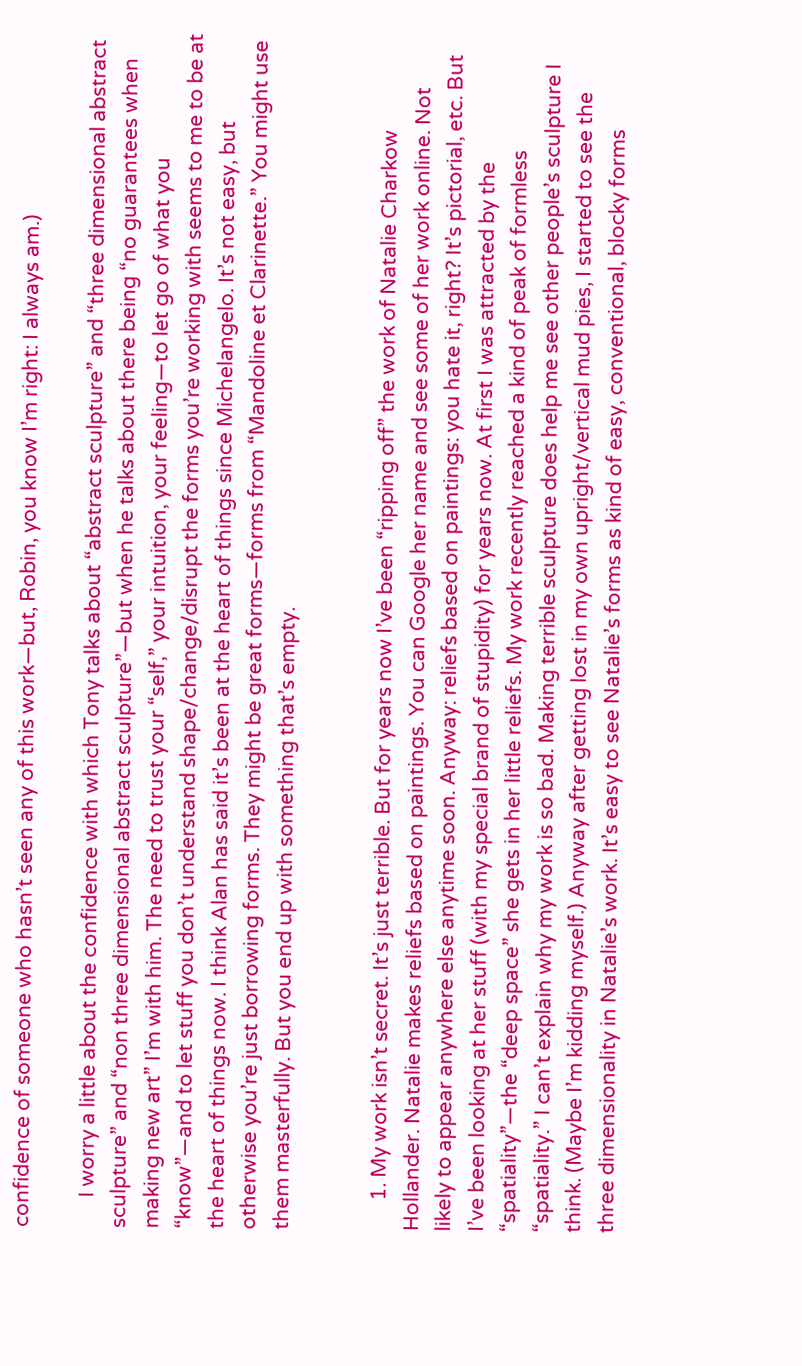confidence of someone who hasn’t seen any of this work—but, Robin, you know I’m right: I always am.)

      I worry a little about the confidence with which Tony talks about “abstract sculpture” and “three dimensional abstract sculpture” and “non three dimensional abstract sculpture”—but when he talks about there being “no guarantees when making new art” I’m with him. The need to trust your “self,” your intuition, your feeling—to let go of what you “know”—and to let stuff you don’t understand shape/change/disrupt the forms you’re working with seems to me to be at the heart of things now. I think Alan has said it’s been at the heart of things since Michelangelo. It’s not easy, but otherwise you’re just borrowing forms. They might be great forms—forms from “Mandoline et Clarinette.” You might use them masterfully. But you end up with something that’s empty.


      1. My work isn’t secret. It’s just terrible. But for years now I’ve been “ripping off” the work of Natalie Charkow Hollander. Natalie makes reliefs based on paintings. You can Google her name and see some of her work online. Not likely to appear anywhere else anytime soon. Anyway: reliefs based on paintings: you hate it, right? It’s pictorial, etc. But I’ve been looking at her stuff (with my special brand of stupidity) for years now. At first I was attracted by the “spatiality”—the “deep space” she gets in her little reliefs. My work recently reached a kind of peak of formless “spatiality.” I can’t explain why my work is so bad. Making terrible sculpture does help me see other people’s sculpture I think. (Maybe I’m kidding myself.) Anyway after getting lost in my own upright/vertical mud pies, I started to see the three dimensionality in Natalie’s work. It’s easy to see Natalie’s forms as kind of easy, conventional, blocky forms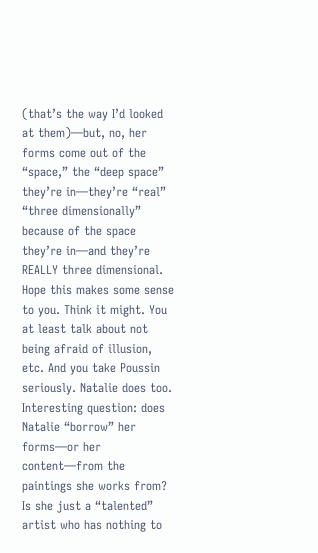(that’s the way I’d looked at them)—but, no, her forms come out of the “space,” the “deep space” they’re in—they’re “real” “three dimensionally” because of the space they’re in—and they’re REALLY three dimensional. Hope this makes some sense to you. Think it might. You at least talk about not being afraid of illusion, etc. And you take Poussin seriously. Natalie does too. Interesting question: does Natalie “borrow” her forms—or her content—from the paintings she works from? Is she just a “talented” artist who has nothing to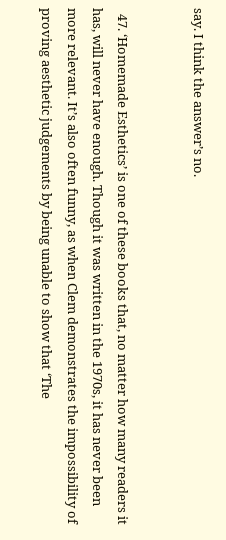say. I think the answer’s no.


  47. ‘Homemade Esthetics’ is one of these books that, no matter how many readers it has, will never have enough. Though it was written in the 1970s, it has never been more relevant. It’s also often funny, as when Clem demonstrates the impossibility of proving aesthetic judgements by being unable to show that ‘The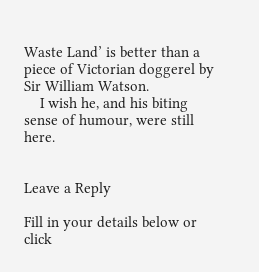Waste Land’ is better than a piece of Victorian doggerel by Sir William Watson.
    I wish he, and his biting sense of humour, were still here.


Leave a Reply

Fill in your details below or click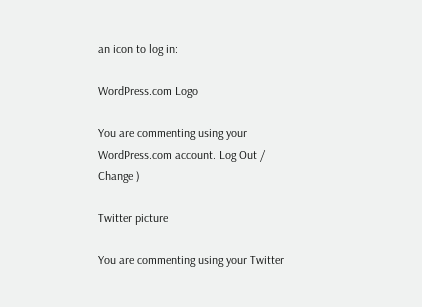an icon to log in:

WordPress.com Logo

You are commenting using your WordPress.com account. Log Out /  Change )

Twitter picture

You are commenting using your Twitter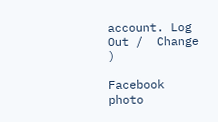account. Log Out /  Change )

Facebook photo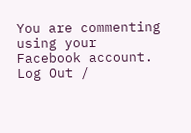You are commenting using your Facebook account. Log Out /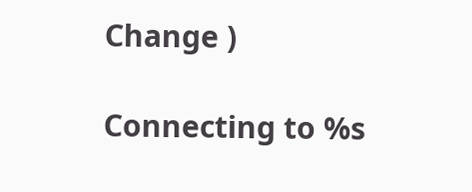Change )

Connecting to %s